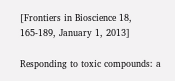[Frontiers in Bioscience 18, 165-189, January 1, 2013]

Responding to toxic compounds: a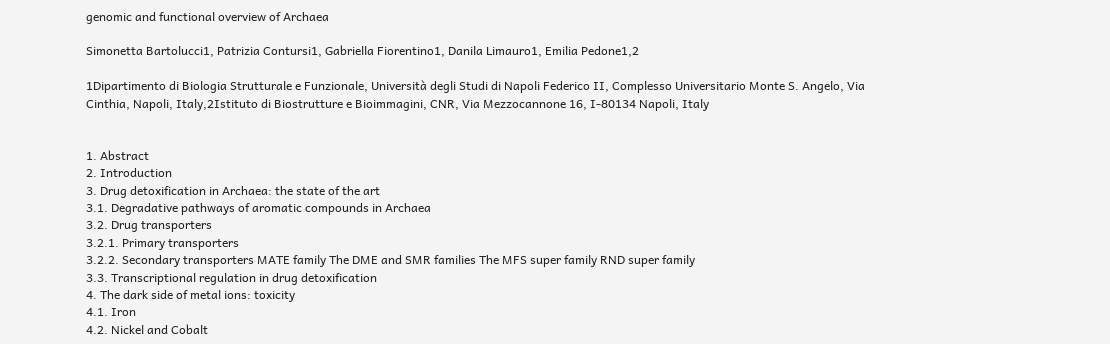genomic and functional overview of Archaea

Simonetta Bartolucci1, Patrizia Contursi1, Gabriella Fiorentino1, Danila Limauro1, Emilia Pedone1,2

1Dipartimento di Biologia Strutturale e Funzionale, Università degli Studi di Napoli Federico II, Complesso Universitario Monte S. Angelo, Via Cinthia, Napoli, Italy,2Istituto di Biostrutture e Bioimmagini, CNR, Via Mezzocannone 16, I-80134 Napoli, Italy


1. Abstract
2. Introduction
3. Drug detoxification in Archaea: the state of the art
3.1. Degradative pathways of aromatic compounds in Archaea
3.2. Drug transporters
3.2.1. Primary transporters
3.2.2. Secondary transporters MATE family The DME and SMR families The MFS super family RND super family
3.3. Transcriptional regulation in drug detoxification
4. The dark side of metal ions: toxicity
4.1. Iron
4.2. Nickel and Cobalt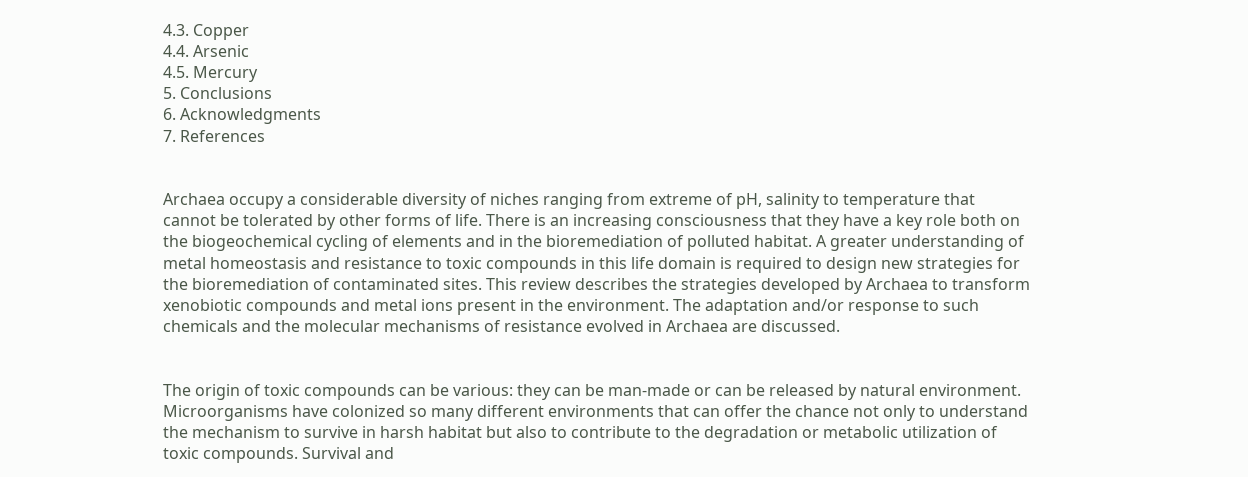4.3. Copper
4.4. Arsenic
4.5. Mercury
5. Conclusions
6. Acknowledgments
7. References


Archaea occupy a considerable diversity of niches ranging from extreme of pH, salinity to temperature that cannot be tolerated by other forms of life. There is an increasing consciousness that they have a key role both on the biogeochemical cycling of elements and in the bioremediation of polluted habitat. A greater understanding of metal homeostasis and resistance to toxic compounds in this life domain is required to design new strategies for the bioremediation of contaminated sites. This review describes the strategies developed by Archaea to transform xenobiotic compounds and metal ions present in the environment. The adaptation and/or response to such chemicals and the molecular mechanisms of resistance evolved in Archaea are discussed.


The origin of toxic compounds can be various: they can be man-made or can be released by natural environment. Microorganisms have colonized so many different environments that can offer the chance not only to understand the mechanism to survive in harsh habitat but also to contribute to the degradation or metabolic utilization of toxic compounds. Survival and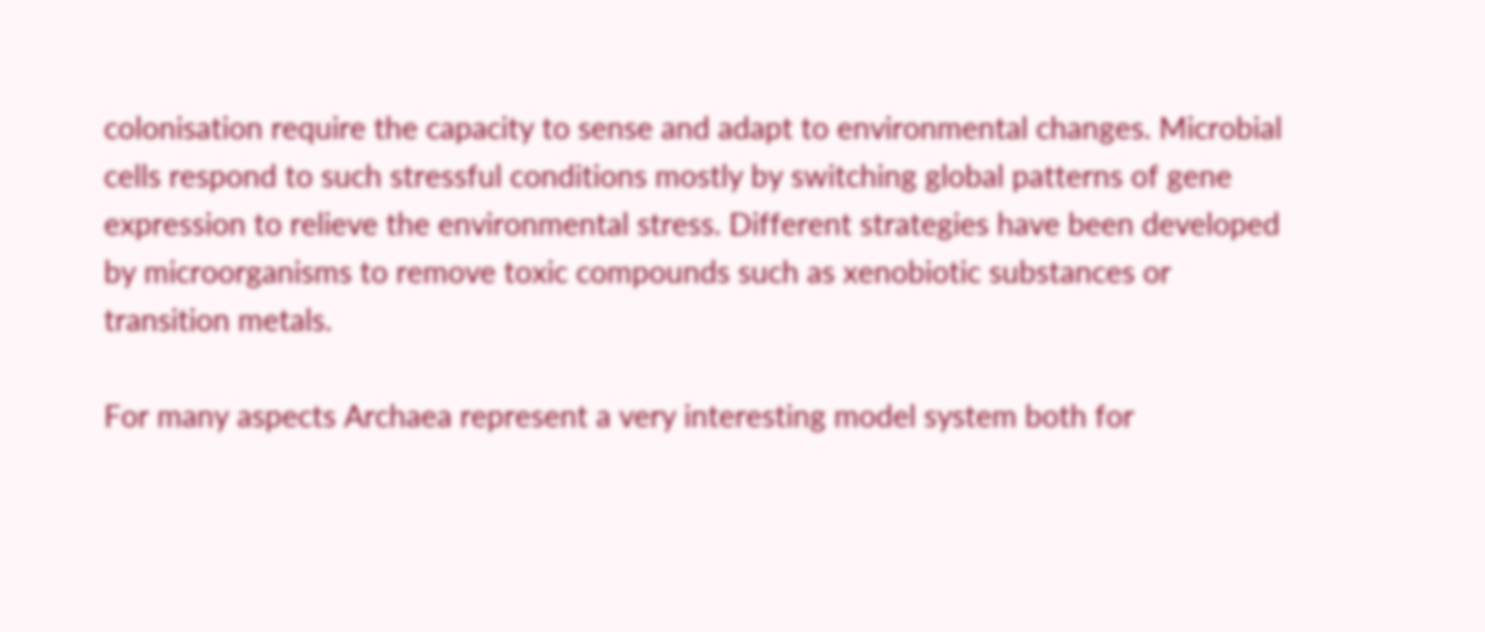colonisation require the capacity to sense and adapt to environmental changes. Microbial cells respond to such stressful conditions mostly by switching global patterns of gene expression to relieve the environmental stress. Different strategies have been developed by microorganisms to remove toxic compounds such as xenobiotic substances or transition metals.

For many aspects Archaea represent a very interesting model system both for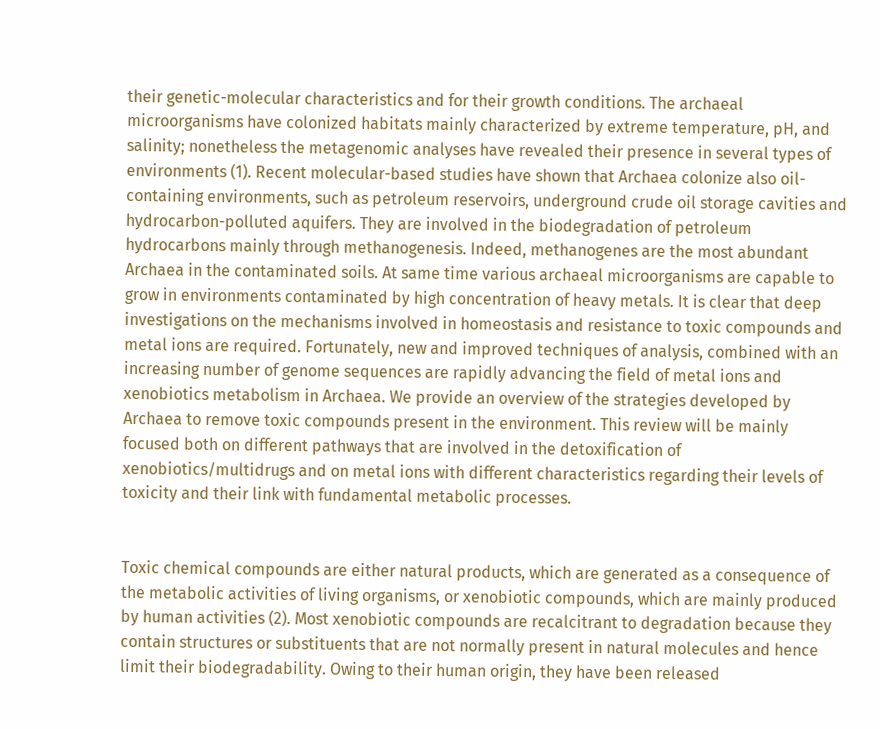their genetic-molecular characteristics and for their growth conditions. The archaeal microorganisms have colonized habitats mainly characterized by extreme temperature, pH, and salinity; nonetheless the metagenomic analyses have revealed their presence in several types of environments (1). Recent molecular-based studies have shown that Archaea colonize also oil-containing environments, such as petroleum reservoirs, underground crude oil storage cavities and hydrocarbon-polluted aquifers. They are involved in the biodegradation of petroleum hydrocarbons mainly through methanogenesis. Indeed, methanogenes are the most abundant Archaea in the contaminated soils. At same time various archaeal microorganisms are capable to grow in environments contaminated by high concentration of heavy metals. It is clear that deep investigations on the mechanisms involved in homeostasis and resistance to toxic compounds and metal ions are required. Fortunately, new and improved techniques of analysis, combined with an increasing number of genome sequences are rapidly advancing the field of metal ions and xenobiotics metabolism in Archaea. We provide an overview of the strategies developed by Archaea to remove toxic compounds present in the environment. This review will be mainly focused both on different pathways that are involved in the detoxification of xenobiotics/multidrugs and on metal ions with different characteristics regarding their levels of toxicity and their link with fundamental metabolic processes.


Toxic chemical compounds are either natural products, which are generated as a consequence of the metabolic activities of living organisms, or xenobiotic compounds, which are mainly produced by human activities (2). Most xenobiotic compounds are recalcitrant to degradation because they contain structures or substituents that are not normally present in natural molecules and hence limit their biodegradability. Owing to their human origin, they have been released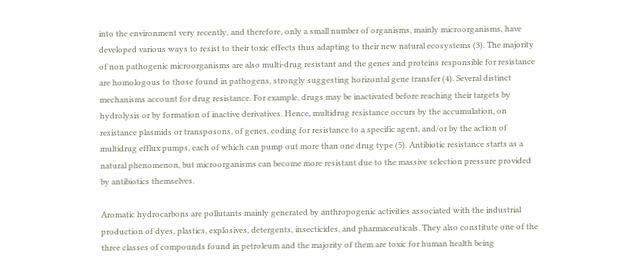into the environment very recently, and therefore, only a small number of organisms, mainly microorganisms, have developed various ways to resist to their toxic effects thus adapting to their new natural ecosystems (3). The majority of non pathogenic microorganisms are also multi-drug resistant and the genes and proteins responsible for resistance are homologous to those found in pathogens, strongly suggesting horizontal gene transfer (4). Several distinct mechanisms account for drug resistance. For example, drugs may be inactivated before reaching their targets by hydrolysis or by formation of inactive derivatives. Hence, multidrug resistance occurs by the accumulation, on resistance plasmids or transposons, of genes, coding for resistance to a specific agent, and/or by the action of multidrug efflux pumps, each of which can pump out more than one drug type (5). Antibiotic resistance starts as a natural phenomenon, but microorganisms can become more resistant due to the massive selection pressure provided by antibiotics themselves.

Aromatic hydrocarbons are pollutants mainly generated by anthropogenic activities associated with the industrial production of dyes, plastics, explosives, detergents, insecticides, and pharmaceuticals. They also constitute one of the three classes of compounds found in petroleum and the majority of them are toxic for human health being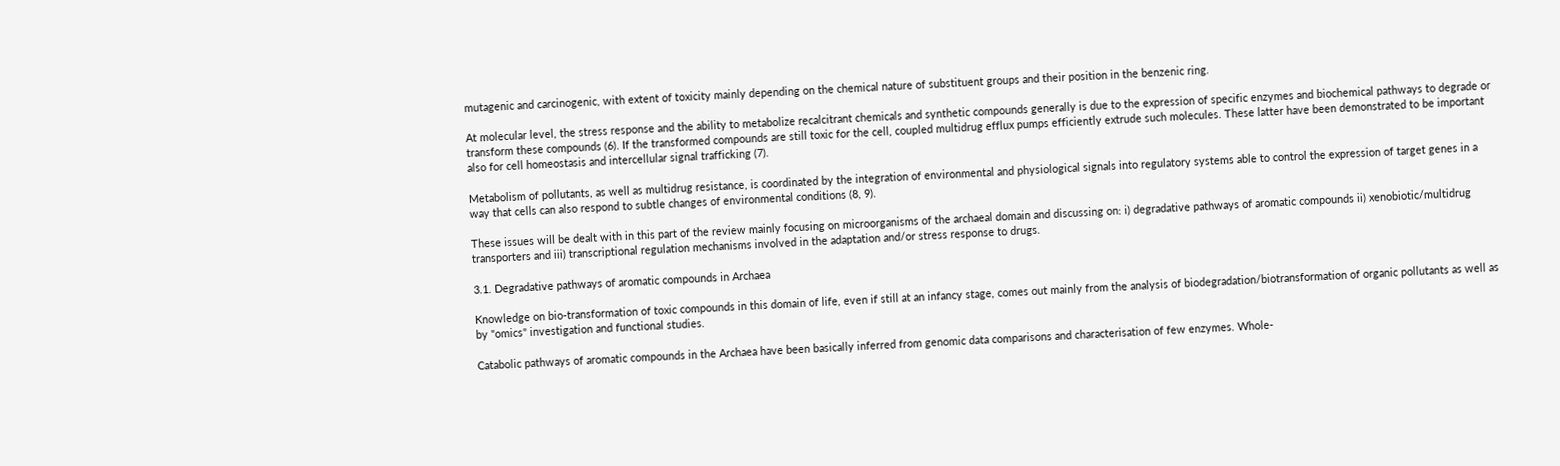mutagenic and carcinogenic, with extent of toxicity mainly depending on the chemical nature of substituent groups and their position in the benzenic ring.

At molecular level, the stress response and the ability to metabolize recalcitrant chemicals and synthetic compounds generally is due to the expression of specific enzymes and biochemical pathways to degrade or transform these compounds (6). If the transformed compounds are still toxic for the cell, coupled multidrug efflux pumps efficiently extrude such molecules. These latter have been demonstrated to be important also for cell homeostasis and intercellular signal trafficking (7).

Metabolism of pollutants, as well as multidrug resistance, is coordinated by the integration of environmental and physiological signals into regulatory systems able to control the expression of target genes in a way that cells can also respond to subtle changes of environmental conditions (8, 9).

These issues will be dealt with in this part of the review mainly focusing on microorganisms of the archaeal domain and discussing on: i) degradative pathways of aromatic compounds ii) xenobiotic/multidrug transporters and iii) transcriptional regulation mechanisms involved in the adaptation and/or stress response to drugs.

3.1. Degradative pathways of aromatic compounds in Archaea

Knowledge on bio-transformation of toxic compounds in this domain of life, even if still at an infancy stage, comes out mainly from the analysis of biodegradation/biotransformation of organic pollutants as well as by "omics" investigation and functional studies.

Catabolic pathways of aromatic compounds in the Archaea have been basically inferred from genomic data comparisons and characterisation of few enzymes. Whole-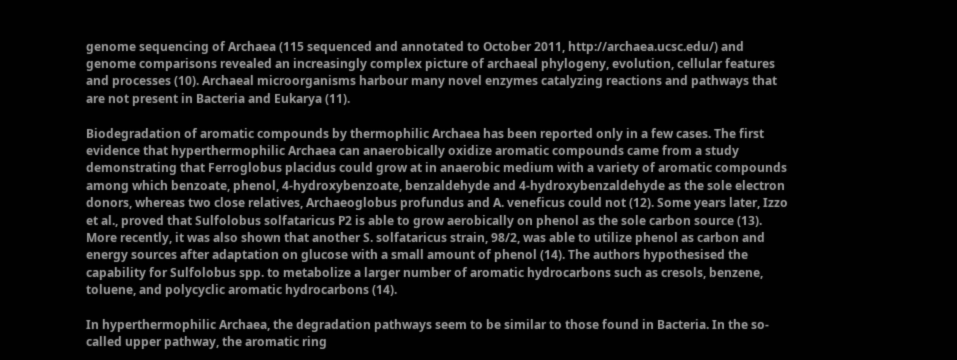genome sequencing of Archaea (115 sequenced and annotated to October 2011, http://archaea.ucsc.edu/) and genome comparisons revealed an increasingly complex picture of archaeal phylogeny, evolution, cellular features and processes (10). Archaeal microorganisms harbour many novel enzymes catalyzing reactions and pathways that are not present in Bacteria and Eukarya (11).

Biodegradation of aromatic compounds by thermophilic Archaea has been reported only in a few cases. The first evidence that hyperthermophilic Archaea can anaerobically oxidize aromatic compounds came from a study demonstrating that Ferroglobus placidus could grow at in anaerobic medium with a variety of aromatic compounds among which benzoate, phenol, 4-hydroxybenzoate, benzaldehyde and 4-hydroxybenzaldehyde as the sole electron donors, whereas two close relatives, Archaeoglobus profundus and A. veneficus could not (12). Some years later, Izzo et al., proved that Sulfolobus solfataricus P2 is able to grow aerobically on phenol as the sole carbon source (13). More recently, it was also shown that another S. solfataricus strain, 98/2, was able to utilize phenol as carbon and energy sources after adaptation on glucose with a small amount of phenol (14). The authors hypothesised the capability for Sulfolobus spp. to metabolize a larger number of aromatic hydrocarbons such as cresols, benzene, toluene, and polycyclic aromatic hydrocarbons (14).

In hyperthermophilic Archaea, the degradation pathways seem to be similar to those found in Bacteria. In the so-called upper pathway, the aromatic ring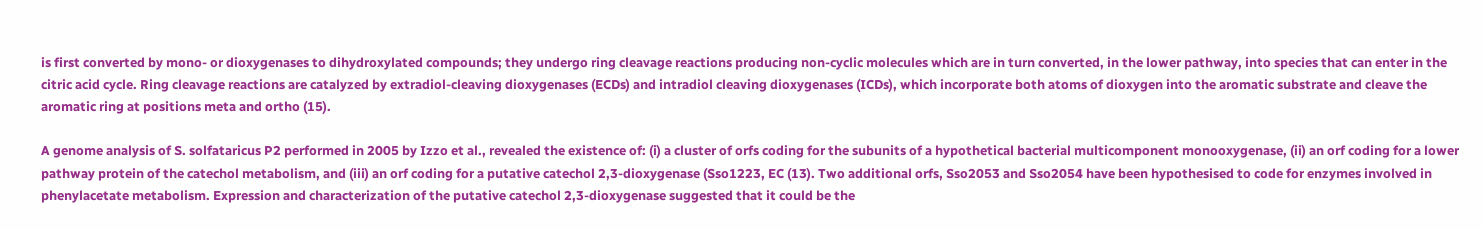is first converted by mono- or dioxygenases to dihydroxylated compounds; they undergo ring cleavage reactions producing non-cyclic molecules which are in turn converted, in the lower pathway, into species that can enter in the citric acid cycle. Ring cleavage reactions are catalyzed by extradiol-cleaving dioxygenases (ECDs) and intradiol cleaving dioxygenases (ICDs), which incorporate both atoms of dioxygen into the aromatic substrate and cleave the aromatic ring at positions meta and ortho (15).

A genome analysis of S. solfataricus P2 performed in 2005 by Izzo et al., revealed the existence of: (i) a cluster of orfs coding for the subunits of a hypothetical bacterial multicomponent monooxygenase, (ii) an orf coding for a lower pathway protein of the catechol metabolism, and (iii) an orf coding for a putative catechol 2,3-dioxygenase (Sso1223, EC (13). Two additional orfs, Sso2053 and Sso2054 have been hypothesised to code for enzymes involved in phenylacetate metabolism. Expression and characterization of the putative catechol 2,3-dioxygenase suggested that it could be the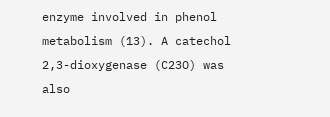enzyme involved in phenol metabolism (13). A catechol 2,3-dioxygenase (C23O) was also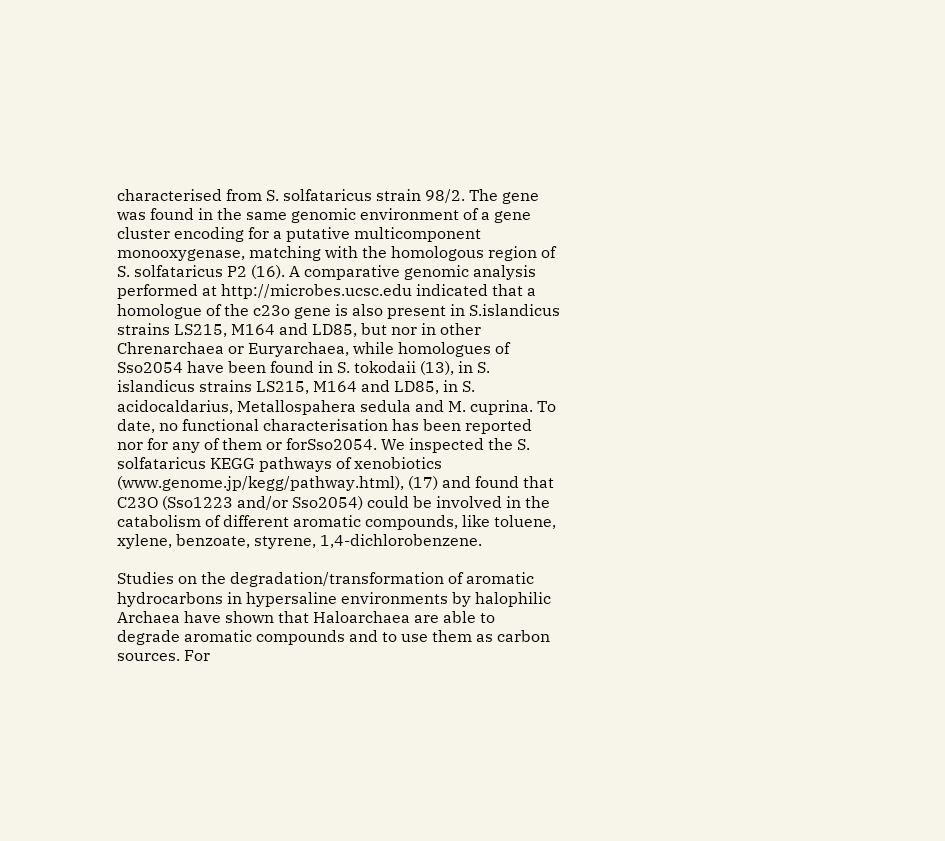characterised from S. solfataricus strain 98/2. The gene was found in the same genomic environment of a gene cluster encoding for a putative multicomponent monooxygenase, matching with the homologous region of S. solfataricus P2 (16). A comparative genomic analysis performed at http://microbes.ucsc.edu indicated that a homologue of the c23o gene is also present in S.islandicus strains LS215, M164 and LD85, but nor in other Chrenarchaea or Euryarchaea, while homologues of Sso2054 have been found in S. tokodaii (13), in S. islandicus strains LS215, M164 and LD85, in S. acidocaldarius, Metallospahera sedula and M. cuprina. To date, no functional characterisation has been reported nor for any of them or forSso2054. We inspected the S. solfataricus KEGG pathways of xenobiotics (www.genome.jp/kegg/pathway.html), (17) and found that C23O (Sso1223 and/or Sso2054) could be involved in the catabolism of different aromatic compounds, like toluene, xylene, benzoate, styrene, 1,4-dichlorobenzene.

Studies on the degradation/transformation of aromatic hydrocarbons in hypersaline environments by halophilic Archaea have shown that Haloarchaea are able to degrade aromatic compounds and to use them as carbon sources. For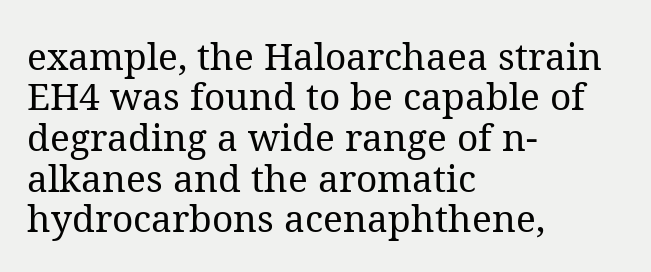example, the Haloarchaea strain EH4 was found to be capable of degrading a wide range of n-alkanes and the aromatic hydrocarbons acenaphthene,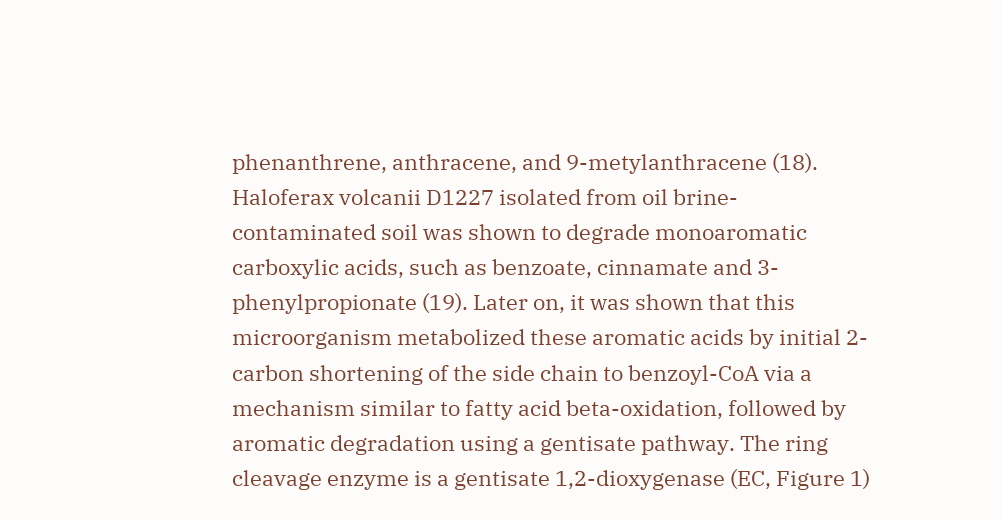phenanthrene, anthracene, and 9-metylanthracene (18). Haloferax volcanii D1227 isolated from oil brine-contaminated soil was shown to degrade monoaromatic carboxylic acids, such as benzoate, cinnamate and 3-phenylpropionate (19). Later on, it was shown that this microorganism metabolized these aromatic acids by initial 2-carbon shortening of the side chain to benzoyl-CoA via a mechanism similar to fatty acid beta-oxidation, followed by aromatic degradation using a gentisate pathway. The ring cleavage enzyme is a gentisate 1,2-dioxygenase (EC, Figure 1)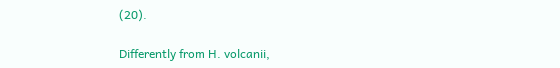(20).

Differently from H. volcanii,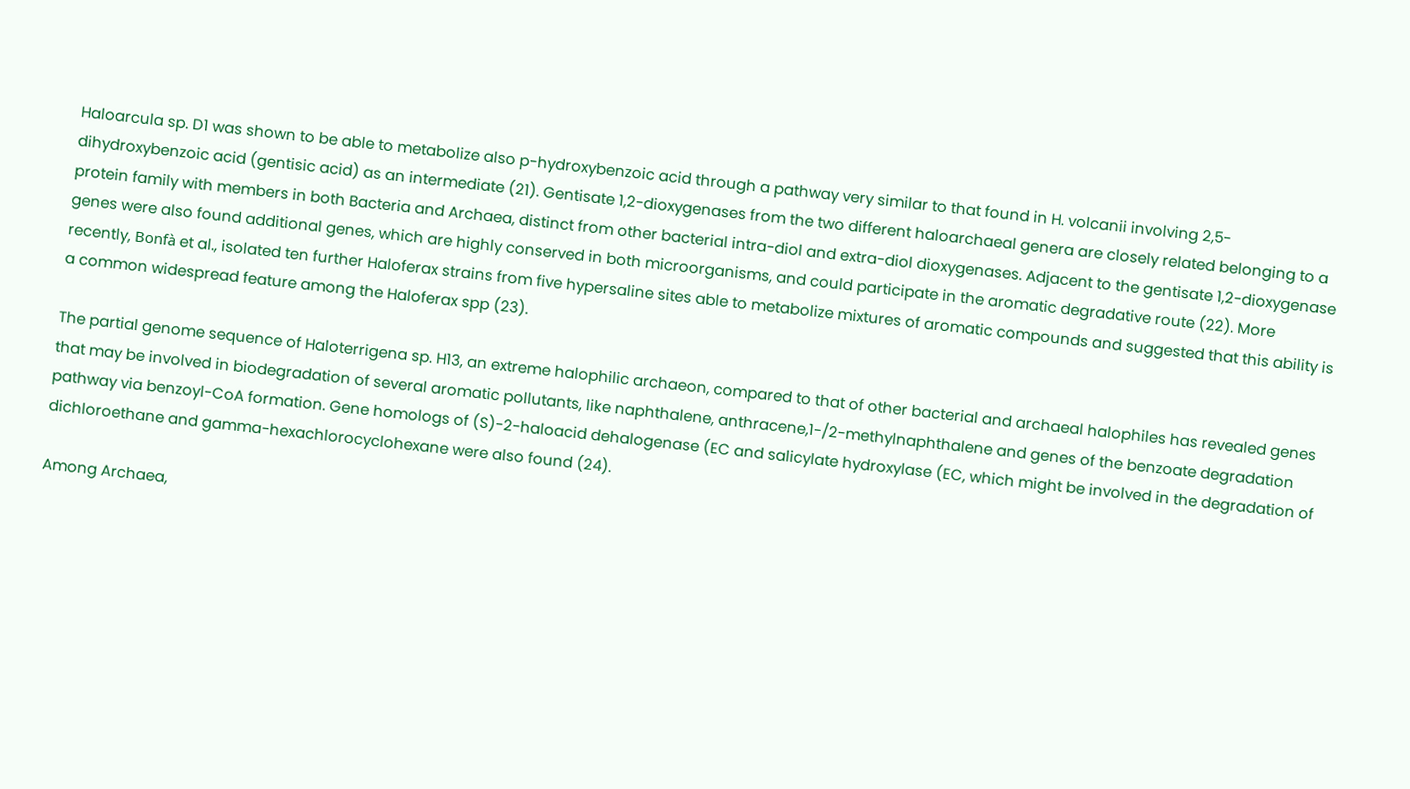Haloarcula sp. D1 was shown to be able to metabolize also p-hydroxybenzoic acid through a pathway very similar to that found in H. volcanii involving 2,5-dihydroxybenzoic acid (gentisic acid) as an intermediate (21). Gentisate 1,2-dioxygenases from the two different haloarchaeal genera are closely related belonging to a protein family with members in both Bacteria and Archaea, distinct from other bacterial intra-diol and extra-diol dioxygenases. Adjacent to the gentisate 1,2-dioxygenase genes were also found additional genes, which are highly conserved in both microorganisms, and could participate in the aromatic degradative route (22). More recently, Bonfà et al., isolated ten further Haloferax strains from five hypersaline sites able to metabolize mixtures of aromatic compounds and suggested that this ability is a common widespread feature among the Haloferax spp (23).

The partial genome sequence of Haloterrigena sp. H13, an extreme halophilic archaeon, compared to that of other bacterial and archaeal halophiles has revealed genes that may be involved in biodegradation of several aromatic pollutants, like naphthalene, anthracene,1-/2-methylnaphthalene and genes of the benzoate degradation pathway via benzoyl-CoA formation. Gene homologs of (S)-2-haloacid dehalogenase (EC and salicylate hydroxylase (EC, which might be involved in the degradation of dichloroethane and gamma-hexachlorocyclohexane were also found (24).

Among Archaea,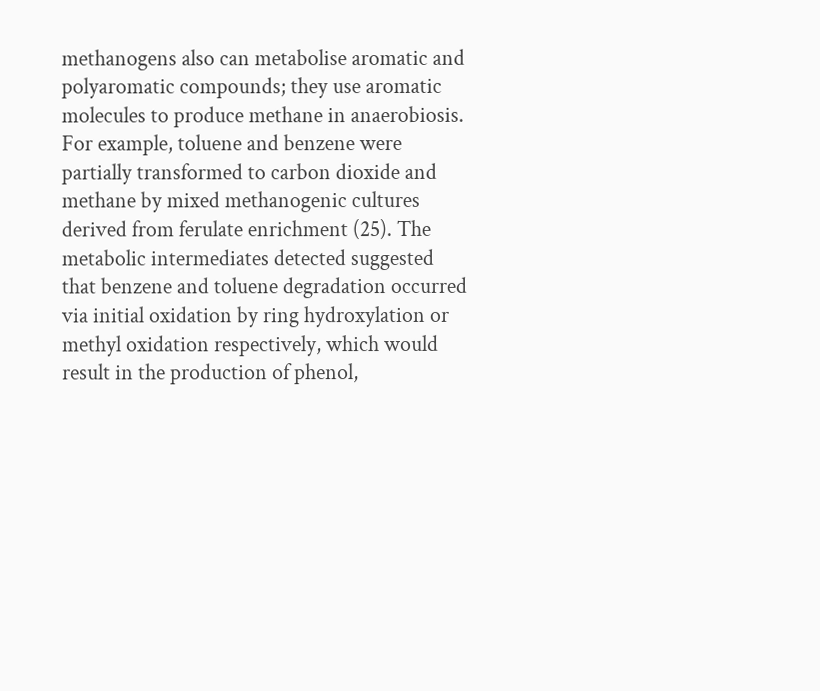methanogens also can metabolise aromatic and polyaromatic compounds; they use aromatic molecules to produce methane in anaerobiosis. For example, toluene and benzene were partially transformed to carbon dioxide and methane by mixed methanogenic cultures derived from ferulate enrichment (25). The metabolic intermediates detected suggested that benzene and toluene degradation occurred via initial oxidation by ring hydroxylation or methyl oxidation respectively, which would result in the production of phenol,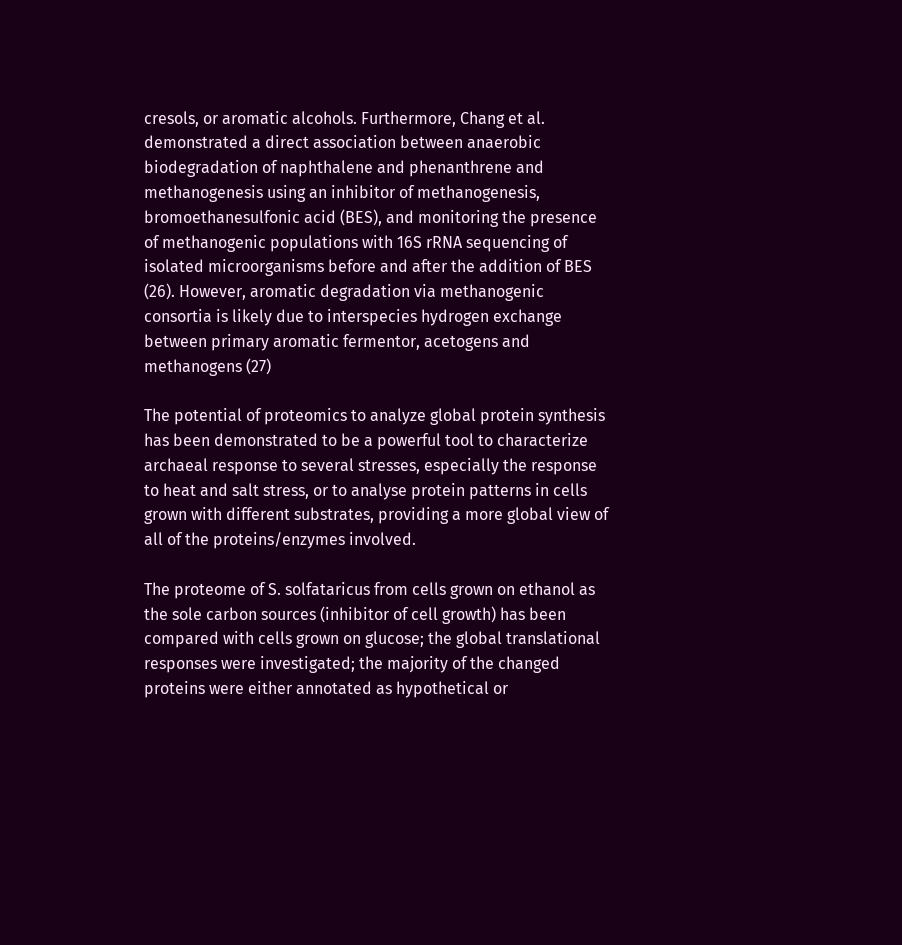cresols, or aromatic alcohols. Furthermore, Chang et al. demonstrated a direct association between anaerobic biodegradation of naphthalene and phenanthrene and methanogenesis using an inhibitor of methanogenesis, bromoethanesulfonic acid (BES), and monitoring the presence of methanogenic populations with 16S rRNA sequencing of isolated microorganisms before and after the addition of BES (26). However, aromatic degradation via methanogenic consortia is likely due to interspecies hydrogen exchange between primary aromatic fermentor, acetogens and methanogens (27)

The potential of proteomics to analyze global protein synthesis has been demonstrated to be a powerful tool to characterize archaeal response to several stresses, especially the response to heat and salt stress, or to analyse protein patterns in cells grown with different substrates, providing a more global view of all of the proteins/enzymes involved.

The proteome of S. solfataricus from cells grown on ethanol as the sole carbon sources (inhibitor of cell growth) has been compared with cells grown on glucose; the global translational responses were investigated; the majority of the changed proteins were either annotated as hypothetical or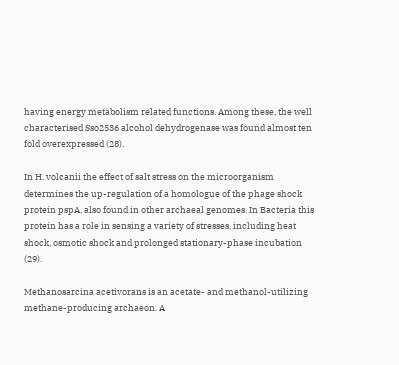having energy metabolism related functions. Among these, the well characterised Sso2536 alcohol dehydrogenase was found almost ten fold overexpressed (28).

In H. volcanii the effect of salt stress on the microorganism determines the up-regulation of a homologue of the phage shock protein pspA, also found in other archaeal genomes. In Bacteria this protein has a role in sensing a variety of stresses, including heat shock, osmotic shock and prolonged stationary-phase incubation (29).

Methanosarcina acetivorans is an acetate- and methanol-utilizing methane-producing archaeon. A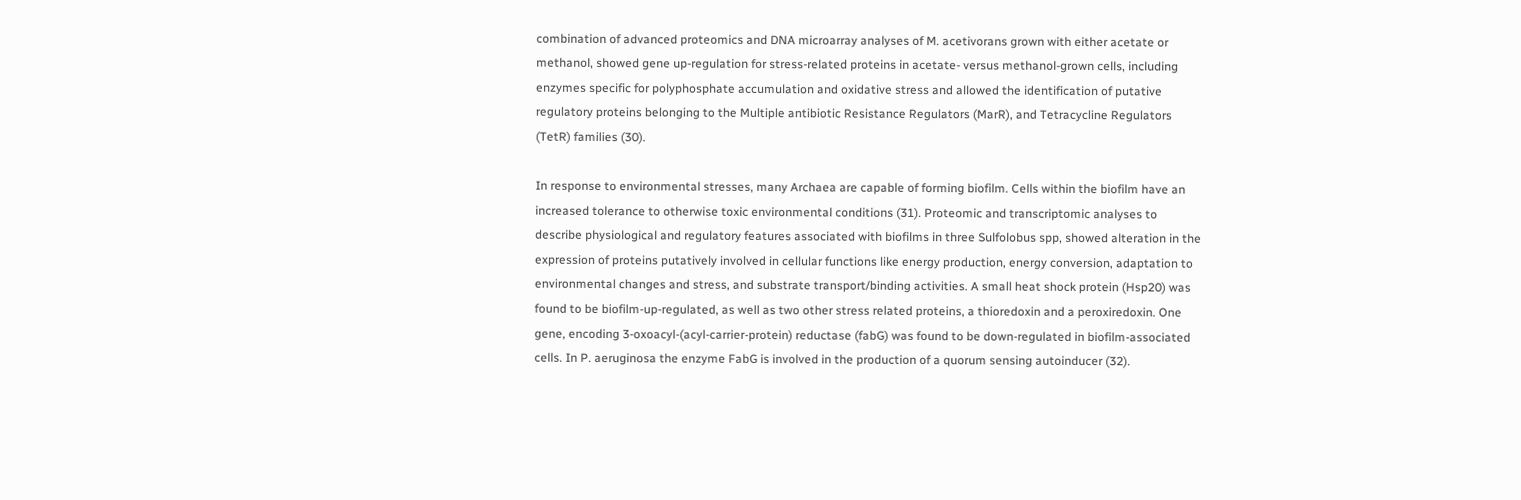combination of advanced proteomics and DNA microarray analyses of M. acetivorans grown with either acetate or methanol, showed gene up-regulation for stress-related proteins in acetate- versus methanol-grown cells, including enzymes specific for polyphosphate accumulation and oxidative stress and allowed the identification of putative regulatory proteins belonging to the Multiple antibiotic Resistance Regulators (MarR), and Tetracycline Regulators (TetR) families (30).

In response to environmental stresses, many Archaea are capable of forming biofilm. Cells within the biofilm have an increased tolerance to otherwise toxic environmental conditions (31). Proteomic and transcriptomic analyses to describe physiological and regulatory features associated with biofilms in three Sulfolobus spp, showed alteration in the expression of proteins putatively involved in cellular functions like energy production, energy conversion, adaptation to environmental changes and stress, and substrate transport/binding activities. A small heat shock protein (Hsp20) was found to be biofilm-up-regulated, as well as two other stress related proteins, a thioredoxin and a peroxiredoxin. One gene, encoding 3-oxoacyl-(acyl-carrier-protein) reductase (fabG) was found to be down-regulated in biofilm-associated cells. In P. aeruginosa the enzyme FabG is involved in the production of a quorum sensing autoinducer (32).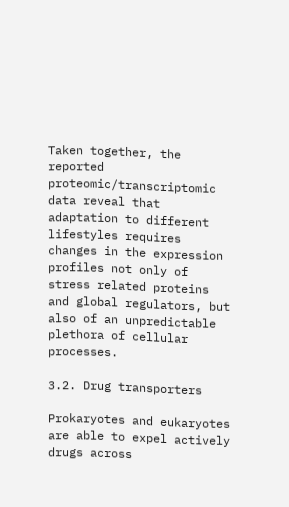Taken together, the reported proteomic/transcriptomic data reveal that adaptation to different lifestyles requires changes in the expression profiles not only of stress related proteins and global regulators, but also of an unpredictable plethora of cellular processes.

3.2. Drug transporters

Prokaryotes and eukaryotes are able to expel actively drugs across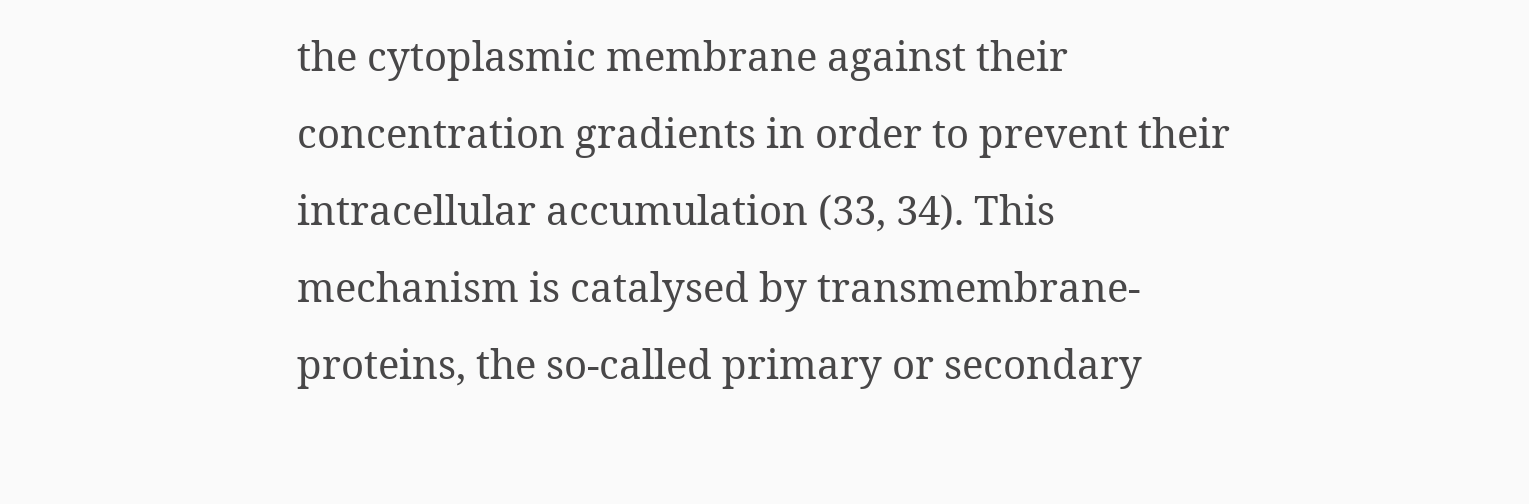the cytoplasmic membrane against their concentration gradients in order to prevent their intracellular accumulation (33, 34). This mechanism is catalysed by transmembrane-proteins, the so-called primary or secondary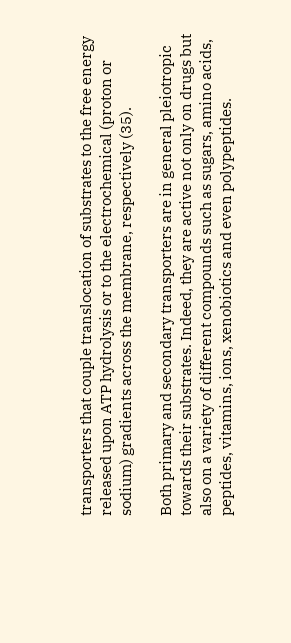transporters that couple translocation of substrates to the free energy released upon ATP hydrolysis or to the electrochemical (proton or sodium) gradients across the membrane, respectively (35).

Both primary and secondary transporters are in general pleiotropic towards their substrates. Indeed, they are active not only on drugs but also on a variety of different compounds such as sugars, amino acids, peptides, vitamins, ions, xenobiotics and even polypeptides.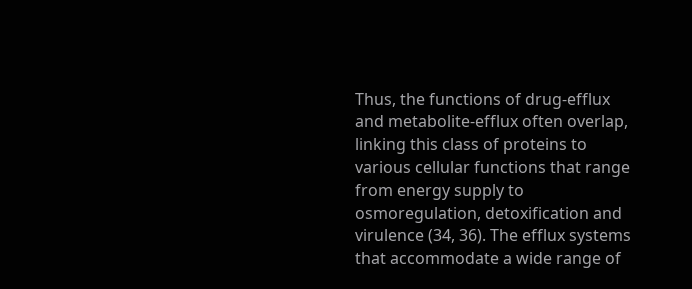Thus, the functions of drug-efflux and metabolite-efflux often overlap, linking this class of proteins to various cellular functions that range from energy supply to osmoregulation, detoxification and virulence (34, 36). The efflux systems that accommodate a wide range of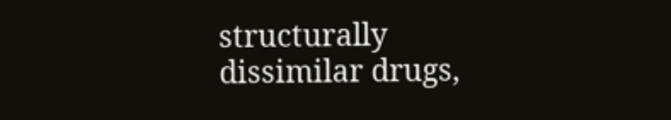structurally dissimilar drugs,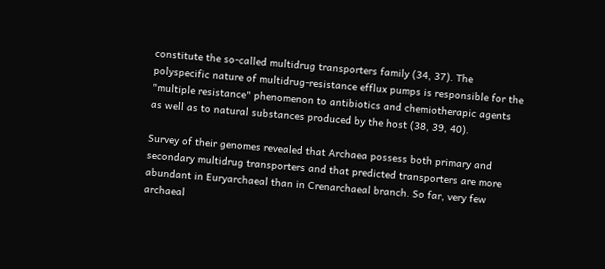constitute the so-called multidrug transporters family (34, 37). The polyspecific nature of multidrug-resistance efflux pumps is responsible for the "multiple resistance" phenomenon to antibiotics and chemiotherapic agents as well as to natural substances produced by the host (38, 39, 40).

Survey of their genomes revealed that Archaea possess both primary and secondary multidrug transporters and that predicted transporters are more abundant in Euryarchaeal than in Crenarchaeal branch. So far, very few archaeal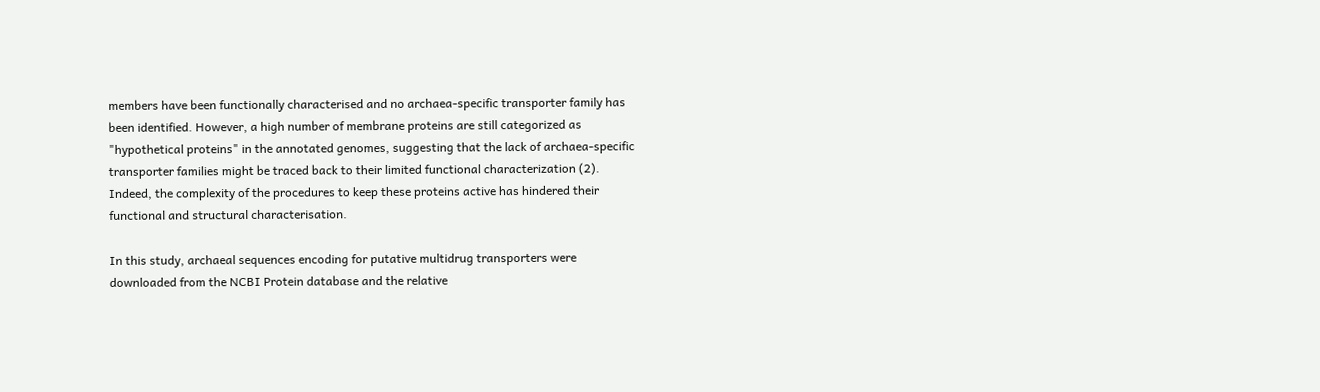members have been functionally characterised and no archaea-specific transporter family has been identified. However, a high number of membrane proteins are still categorized as "hypothetical proteins" in the annotated genomes, suggesting that the lack of archaea-specific transporter families might be traced back to their limited functional characterization (2). Indeed, the complexity of the procedures to keep these proteins active has hindered their functional and structural characterisation.

In this study, archaeal sequences encoding for putative multidrug transporters were downloaded from the NCBI Protein database and the relative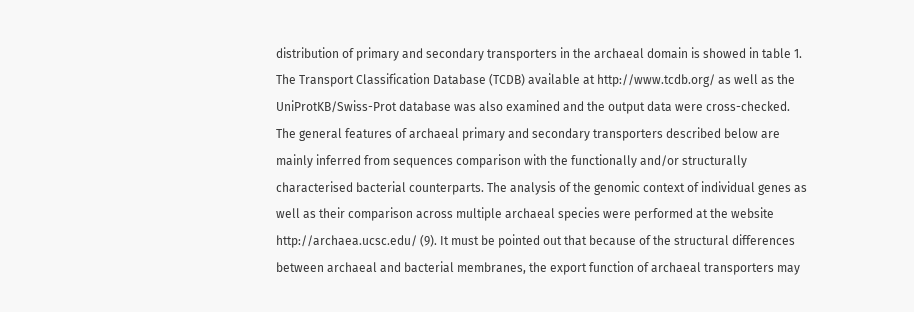distribution of primary and secondary transporters in the archaeal domain is showed in table 1. The Transport Classification Database (TCDB) available at http://www.tcdb.org/ as well as the UniProtKB/Swiss-Prot database was also examined and the output data were cross-checked. The general features of archaeal primary and secondary transporters described below are mainly inferred from sequences comparison with the functionally and/or structurally characterised bacterial counterparts. The analysis of the genomic context of individual genes as well as their comparison across multiple archaeal species were performed at the website http://archaea.ucsc.edu/ (9). It must be pointed out that because of the structural differences between archaeal and bacterial membranes, the export function of archaeal transporters may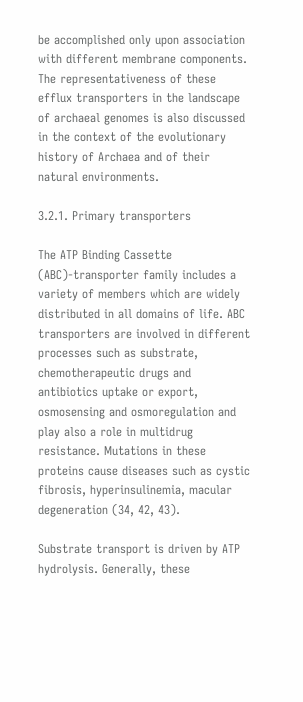be accomplished only upon association with different membrane components. The representativeness of these efflux transporters in the landscape of archaeal genomes is also discussed in the context of the evolutionary history of Archaea and of their natural environments.

3.2.1. Primary transporters

The ATP Binding Cassette (ABC)-transporter family includes a variety of members which are widely distributed in all domains of life. ABC transporters are involved in different processes such as substrate, chemotherapeutic drugs and antibiotics uptake or export, osmosensing and osmoregulation and play also a role in multidrug resistance. Mutations in these proteins cause diseases such as cystic fibrosis, hyperinsulinemia, macular degeneration (34, 42, 43).

Substrate transport is driven by ATP hydrolysis. Generally, these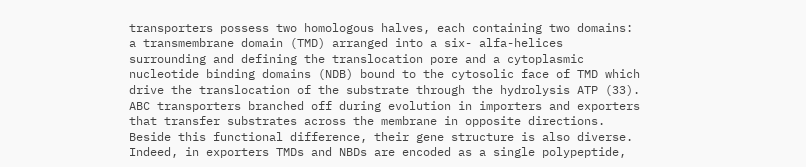transporters possess two homologous halves, each containing two domains: a transmembrane domain (TMD) arranged into a six- alfa-helices surrounding and defining the translocation pore and a cytoplasmic nucleotide binding domains (NDB) bound to the cytosolic face of TMD which drive the translocation of the substrate through the hydrolysis ATP (33). ABC transporters branched off during evolution in importers and exporters that transfer substrates across the membrane in opposite directions. Beside this functional difference, their gene structure is also diverse. Indeed, in exporters TMDs and NBDs are encoded as a single polypeptide,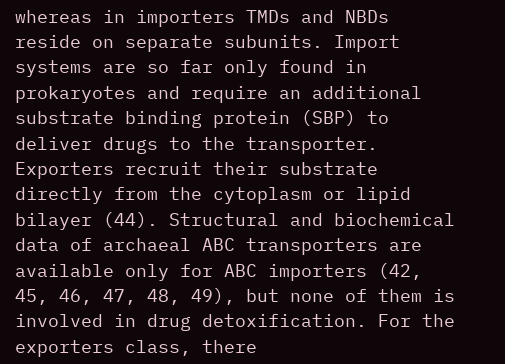whereas in importers TMDs and NBDs reside on separate subunits. Import systems are so far only found in prokaryotes and require an additional substrate binding protein (SBP) to deliver drugs to the transporter. Exporters recruit their substrate directly from the cytoplasm or lipid bilayer (44). Structural and biochemical data of archaeal ABC transporters are available only for ABC importers (42, 45, 46, 47, 48, 49), but none of them is involved in drug detoxification. For the exporters class, there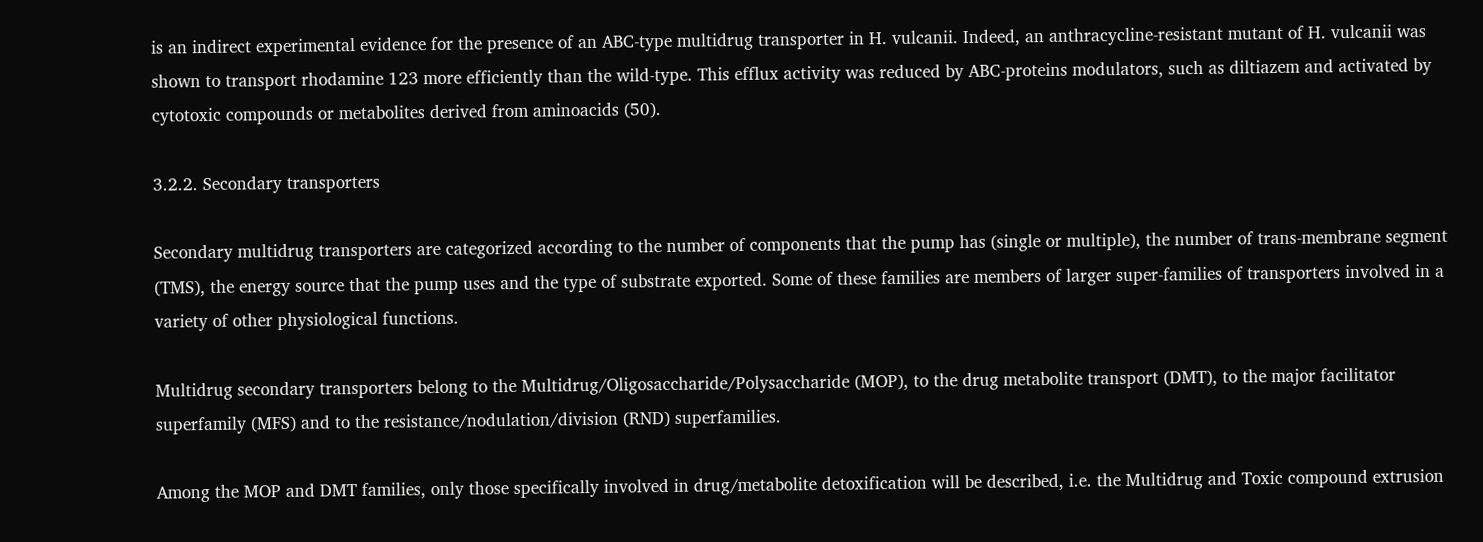is an indirect experimental evidence for the presence of an ABC-type multidrug transporter in H. vulcanii. Indeed, an anthracycline-resistant mutant of H. vulcanii was shown to transport rhodamine 123 more efficiently than the wild-type. This efflux activity was reduced by ABC-proteins modulators, such as diltiazem and activated by cytotoxic compounds or metabolites derived from aminoacids (50).

3.2.2. Secondary transporters

Secondary multidrug transporters are categorized according to the number of components that the pump has (single or multiple), the number of trans-membrane segment (TMS), the energy source that the pump uses and the type of substrate exported. Some of these families are members of larger super-families of transporters involved in a variety of other physiological functions.

Multidrug secondary transporters belong to the Multidrug/Oligosaccharide/Polysaccharide (MOP), to the drug metabolite transport (DMT), to the major facilitator superfamily (MFS) and to the resistance/nodulation/division (RND) superfamilies.

Among the MOP and DMT families, only those specifically involved in drug/metabolite detoxification will be described, i.e. the Multidrug and Toxic compound extrusion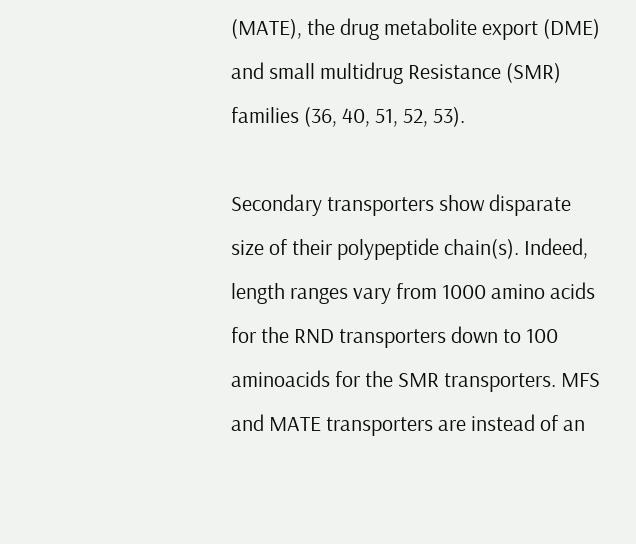(MATE), the drug metabolite export (DME) and small multidrug Resistance (SMR) families (36, 40, 51, 52, 53).

Secondary transporters show disparate size of their polypeptide chain(s). Indeed, length ranges vary from 1000 amino acids for the RND transporters down to 100 aminoacids for the SMR transporters. MFS and MATE transporters are instead of an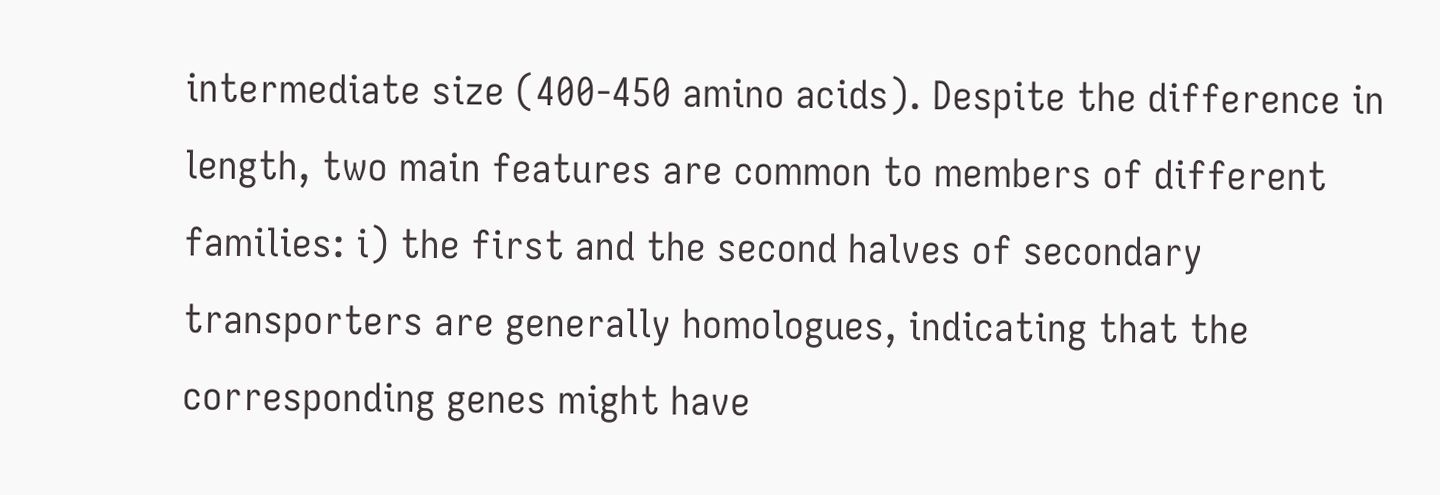intermediate size (400-450 amino acids). Despite the difference in length, two main features are common to members of different families: i) the first and the second halves of secondary transporters are generally homologues, indicating that the corresponding genes might have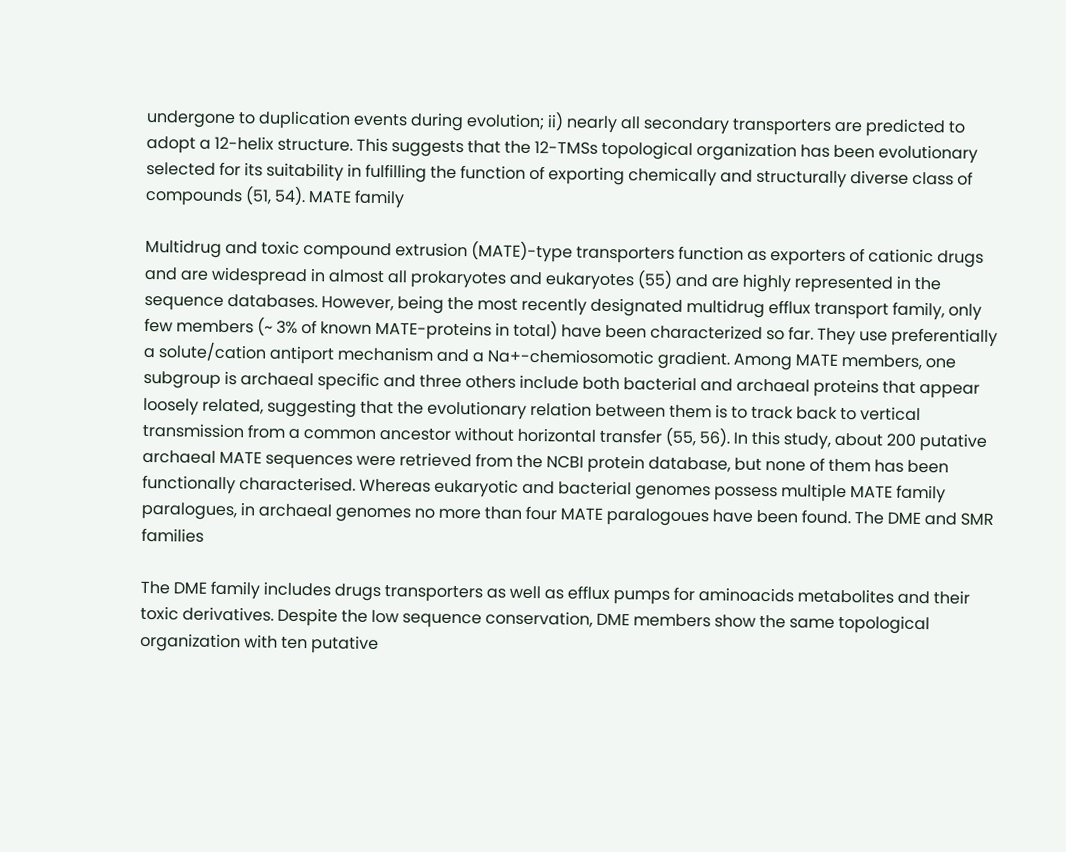undergone to duplication events during evolution; ii) nearly all secondary transporters are predicted to adopt a 12-helix structure. This suggests that the 12-TMSs topological organization has been evolutionary selected for its suitability in fulfilling the function of exporting chemically and structurally diverse class of compounds (51, 54). MATE family

Multidrug and toxic compound extrusion (MATE)-type transporters function as exporters of cationic drugs and are widespread in almost all prokaryotes and eukaryotes (55) and are highly represented in the sequence databases. However, being the most recently designated multidrug efflux transport family, only few members (~ 3% of known MATE-proteins in total) have been characterized so far. They use preferentially a solute/cation antiport mechanism and a Na+-chemiosomotic gradient. Among MATE members, one subgroup is archaeal specific and three others include both bacterial and archaeal proteins that appear loosely related, suggesting that the evolutionary relation between them is to track back to vertical transmission from a common ancestor without horizontal transfer (55, 56). In this study, about 200 putative archaeal MATE sequences were retrieved from the NCBI protein database, but none of them has been functionally characterised. Whereas eukaryotic and bacterial genomes possess multiple MATE family paralogues, in archaeal genomes no more than four MATE paralogoues have been found. The DME and SMR families

The DME family includes drugs transporters as well as efflux pumps for aminoacids metabolites and their toxic derivatives. Despite the low sequence conservation, DME members show the same topological organization with ten putative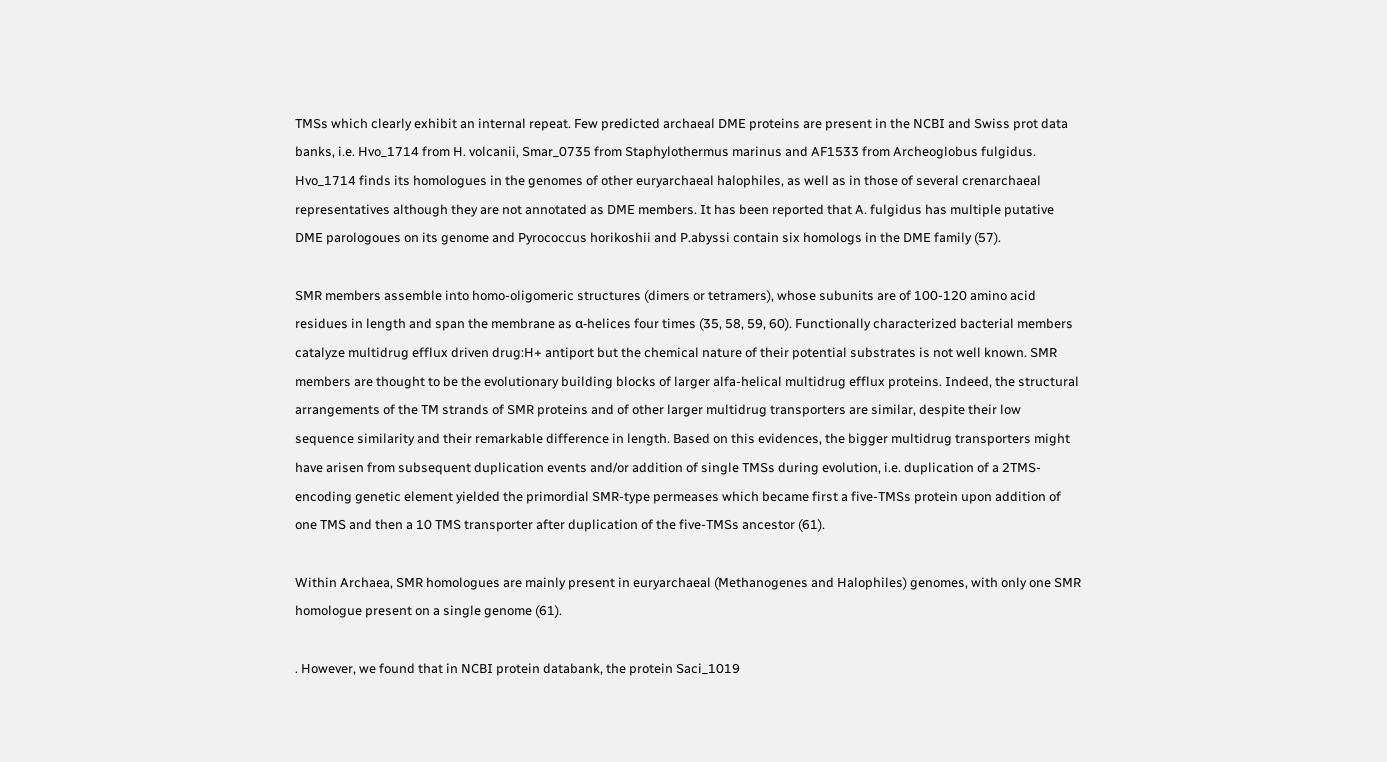TMSs which clearly exhibit an internal repeat. Few predicted archaeal DME proteins are present in the NCBI and Swiss prot data banks, i.e. Hvo_1714 from H. volcanii, Smar_0735 from Staphylothermus marinus and AF1533 from Archeoglobus fulgidus. Hvo_1714 finds its homologues in the genomes of other euryarchaeal halophiles, as well as in those of several crenarchaeal representatives although they are not annotated as DME members. It has been reported that A. fulgidus has multiple putative DME parologoues on its genome and Pyrococcus horikoshii and P.abyssi contain six homologs in the DME family (57).

SMR members assemble into homo-oligomeric structures (dimers or tetramers), whose subunits are of 100-120 amino acid residues in length and span the membrane as α-helices four times (35, 58, 59, 60). Functionally characterized bacterial members catalyze multidrug efflux driven drug:H+ antiport but the chemical nature of their potential substrates is not well known. SMR members are thought to be the evolutionary building blocks of larger alfa-helical multidrug efflux proteins. Indeed, the structural arrangements of the TM strands of SMR proteins and of other larger multidrug transporters are similar, despite their low sequence similarity and their remarkable difference in length. Based on this evidences, the bigger multidrug transporters might have arisen from subsequent duplication events and/or addition of single TMSs during evolution, i.e. duplication of a 2TMS-encoding genetic element yielded the primordial SMR-type permeases which became first a five-TMSs protein upon addition of one TMS and then a 10 TMS transporter after duplication of the five-TMSs ancestor (61).

Within Archaea, SMR homologues are mainly present in euryarchaeal (Methanogenes and Halophiles) genomes, with only one SMR homologue present on a single genome (61).

. However, we found that in NCBI protein databank, the protein Saci_1019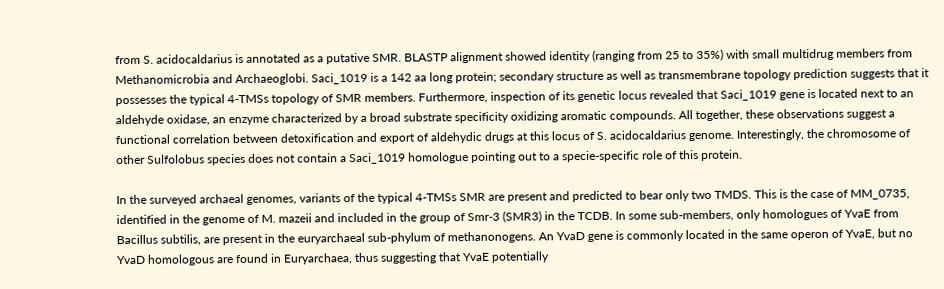from S. acidocaldarius is annotated as a putative SMR. BLASTP alignment showed identity (ranging from 25 to 35%) with small multidrug members from Methanomicrobia and Archaeoglobi. Saci_1019 is a 142 aa long protein; secondary structure as well as transmembrane topology prediction suggests that it possesses the typical 4-TMSs topology of SMR members. Furthermore, inspection of its genetic locus revealed that Saci_1019 gene is located next to an aldehyde oxidase, an enzyme characterized by a broad substrate specificity oxidizing aromatic compounds. All together, these observations suggest a functional correlation between detoxification and export of aldehydic drugs at this locus of S. acidocaldarius genome. Interestingly, the chromosome of other Sulfolobus species does not contain a Saci_1019 homologue pointing out to a specie-specific role of this protein.

In the surveyed archaeal genomes, variants of the typical 4-TMSs SMR are present and predicted to bear only two TMDS. This is the case of MM_0735, identified in the genome of M. mazeii and included in the group of Smr-3 (SMR3) in the TCDB. In some sub-members, only homologues of YvaE from Bacillus subtilis, are present in the euryarchaeal sub-phylum of methanonogens. An YvaD gene is commonly located in the same operon of YvaE, but no YvaD homologous are found in Euryarchaea, thus suggesting that YvaE potentially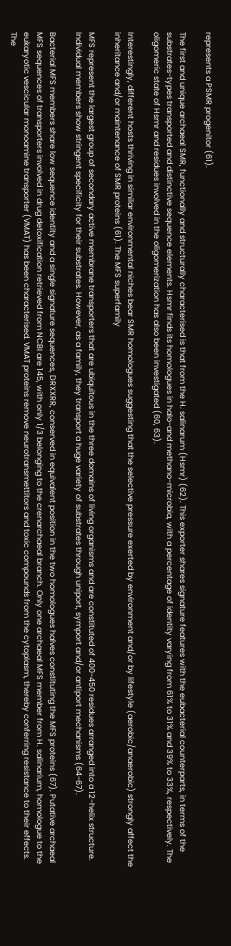represents a PSMR progenitor (61).

The first and unique archaeal SMR, functionally and structurally characterised is that from the H. salinarum (Hsmr) (62). This exporter shares signature features with the eubacterial counterparts, in terms of the substrates-types transported and distinctive sequence elements. Hsmr finds its homologues in halo-and methano-microbia, with a percentage of identity varying from 61% to 31% and 39% to 33%, respectively. The oligomeric state of Hsmr and residues involved in the oligomerization has also been investigated (60, 63).

Interestingly, different hosts thriving in similar environmental niches bear SMR homologues suggesting that the selective pressure exerted by environment and/or by lifestyle (aerobic/anaerobic) strongly affect the inheritance and/or maintenance of SMR proteins (61). The MFS superfamily

MFS represent the largest group of secondary active membrane transporters that are ubiquitous in the three domains of living organisms and are constituted of 400-450 residues arranged into a 12-helix structure. Individual members show stringent specificity for their substrates. However, as a family, they transport a huge variety of substrates through uniport, symport and/or antiport mechanisms (64-67).

Bacterial MFS members share low sequence identity and a single signature sequences, DRXXRR, conserved in equivalent position in the two homologues halves constituting the MFS proteins (67). Putative archaeal MFS sequences of transporters involved in drug detoxification retrieved from NCBI are 145, with only 1/3 belonging to the crenarchaeal branch. Only one archaeal MFS member from H. salinarium, homologue to the eukaryotic vescicular monoamine transporter (VMAT) has been characterised. VMAT proteins remove neurotransmettitors and toxic compounds from the cytoplasm, thereby conferring resistance to their effects. The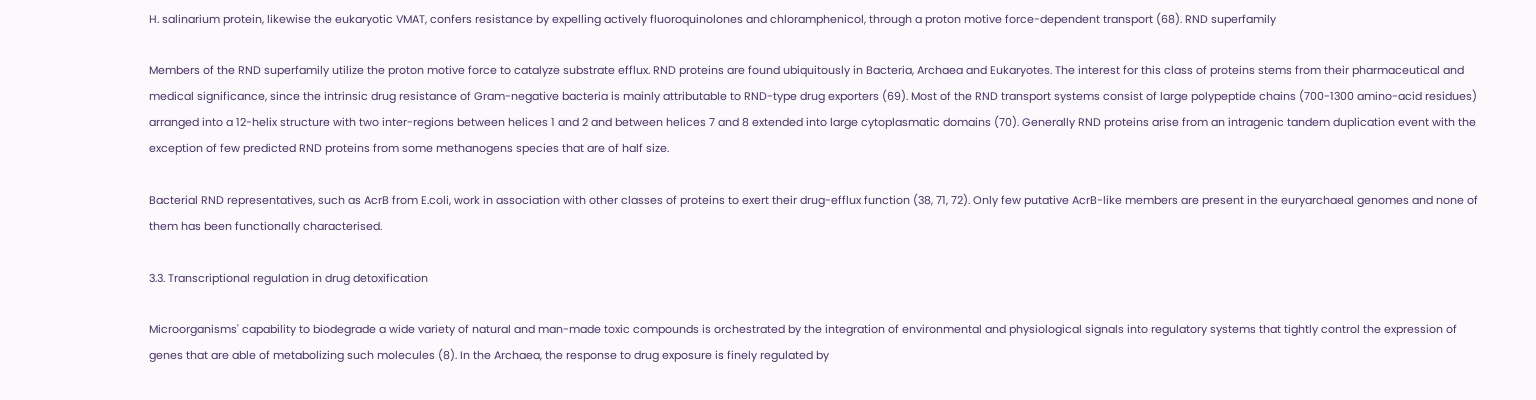H. salinarium protein, likewise the eukaryotic VMAT, confers resistance by expelling actively fluoroquinolones and chloramphenicol, through a proton motive force-dependent transport (68). RND superfamily

Members of the RND superfamily utilize the proton motive force to catalyze substrate efflux. RND proteins are found ubiquitously in Bacteria, Archaea and Eukaryotes. The interest for this class of proteins stems from their pharmaceutical and medical significance, since the intrinsic drug resistance of Gram-negative bacteria is mainly attributable to RND-type drug exporters (69). Most of the RND transport systems consist of large polypeptide chains (700-1300 amino-acid residues) arranged into a 12-helix structure with two inter-regions between helices 1 and 2 and between helices 7 and 8 extended into large cytoplasmatic domains (70). Generally RND proteins arise from an intragenic tandem duplication event with the exception of few predicted RND proteins from some methanogens species that are of half size.

Bacterial RND representatives, such as AcrB from E.coli, work in association with other classes of proteins to exert their drug-efflux function (38, 71, 72). Only few putative AcrB-like members are present in the euryarchaeal genomes and none of them has been functionally characterised.

3.3. Transcriptional regulation in drug detoxification

Microorganisms' capability to biodegrade a wide variety of natural and man-made toxic compounds is orchestrated by the integration of environmental and physiological signals into regulatory systems that tightly control the expression of genes that are able of metabolizing such molecules (8). In the Archaea, the response to drug exposure is finely regulated by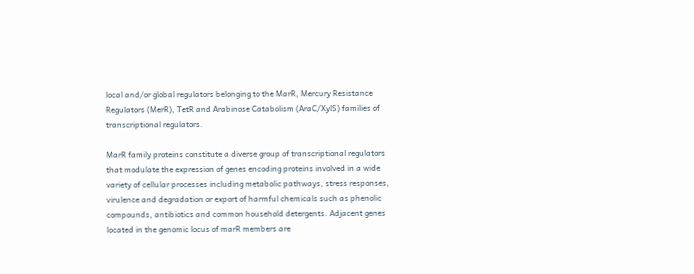local and/or global regulators belonging to the MarR, Mercury Resistance Regulators (MerR), TetR and Arabinose Catabolism (AraC/XylS) families of transcriptional regulators.

MarR family proteins constitute a diverse group of transcriptional regulators that modulate the expression of genes encoding proteins involved in a wide variety of cellular processes including metabolic pathways, stress responses, virulence and degradation or export of harmful chemicals such as phenolic compounds, antibiotics and common household detergents. Adjacent genes located in the genomic locus of marR members are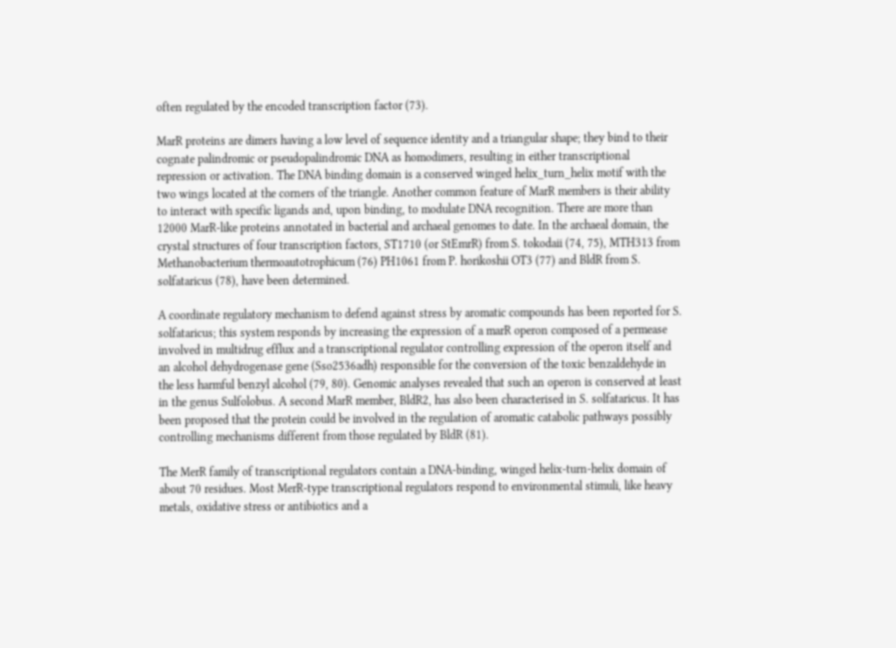often regulated by the encoded transcription factor (73).

MarR proteins are dimers having a low level of sequence identity and a triangular shape; they bind to their cognate palindromic or pseudopalindromic DNA as homodimers, resulting in either transcriptional repression or activation. The DNA binding domain is a conserved winged helix_turn_helix motif with the two wings located at the corners of the triangle. Another common feature of MarR members is their ability to interact with specific ligands and, upon binding, to modulate DNA recognition. There are more than 12000 MarR-like proteins annotated in bacterial and archaeal genomes to date. In the archaeal domain, the crystal structures of four transcription factors, ST1710 (or StEmrR) from S. tokodaii (74, 75), MTH313 from Methanobacterium thermoautotrophicum (76) PH1061 from P. horikoshii OT3 (77) and BldR from S. solfataricus (78), have been determined.

A coordinate regulatory mechanism to defend against stress by aromatic compounds has been reported for S. solfataricus; this system responds by increasing the expression of a marR operon composed of a permease involved in multidrug efflux and a transcriptional regulator controlling expression of the operon itself and an alcohol dehydrogenase gene (Sso2536adh) responsible for the conversion of the toxic benzaldehyde in the less harmful benzyl alcohol (79, 80). Genomic analyses revealed that such an operon is conserved at least in the genus Sulfolobus. A second MarR member, BldR2, has also been characterised in S. solfataricus. It has been proposed that the protein could be involved in the regulation of aromatic catabolic pathways possibly controlling mechanisms different from those regulated by BldR (81).

The MerR family of transcriptional regulators contain a DNA-binding, winged helix-turn-helix domain of about 70 residues. Most MerR-type transcriptional regulators respond to environmental stimuli, like heavy metals, oxidative stress or antibiotics and a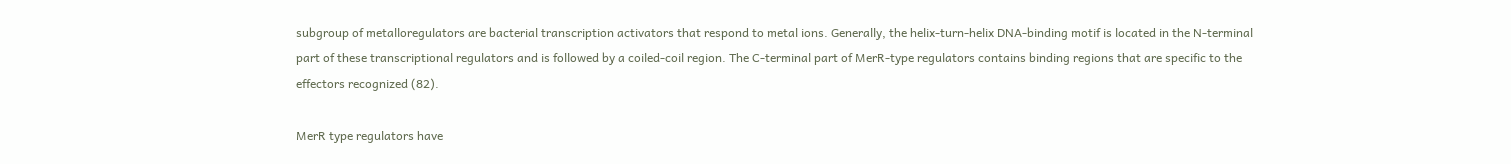subgroup of metalloregulators are bacterial transcription activators that respond to metal ions. Generally, the helix-turn-helix DNA-binding motif is located in the N-terminal part of these transcriptional regulators and is followed by a coiled-coil region. The C-terminal part of MerR-type regulators contains binding regions that are specific to the effectors recognized (82).

MerR type regulators have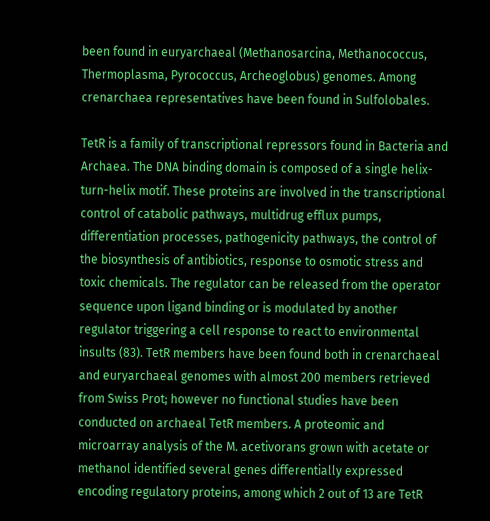been found in euryarchaeal (Methanosarcina, Methanococcus, Thermoplasma, Pyrococcus, Archeoglobus) genomes. Among crenarchaea representatives have been found in Sulfolobales.

TetR is a family of transcriptional repressors found in Bacteria and Archaea. The DNA binding domain is composed of a single helix-turn-helix motif. These proteins are involved in the transcriptional control of catabolic pathways, multidrug efflux pumps, differentiation processes, pathogenicity pathways, the control of the biosynthesis of antibiotics, response to osmotic stress and toxic chemicals. The regulator can be released from the operator sequence upon ligand binding or is modulated by another regulator triggering a cell response to react to environmental insults (83). TetR members have been found both in crenarchaeal and euryarchaeal genomes with almost 200 members retrieved from Swiss Prot; however no functional studies have been conducted on archaeal TetR members. A proteomic and microarray analysis of the M. acetivorans grown with acetate or methanol identified several genes differentially expressed encoding regulatory proteins, among which 2 out of 13 are TetR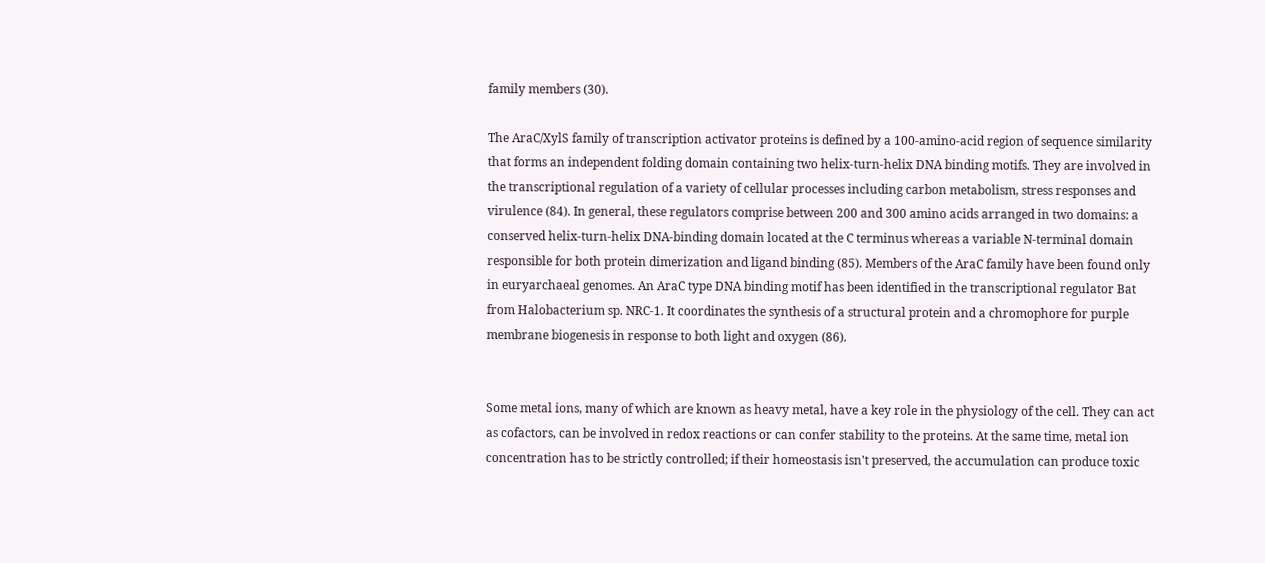family members (30).

The AraC/XylS family of transcription activator proteins is defined by a 100-amino-acid region of sequence similarity that forms an independent folding domain containing two helix-turn-helix DNA binding motifs. They are involved in the transcriptional regulation of a variety of cellular processes including carbon metabolism, stress responses and virulence (84). In general, these regulators comprise between 200 and 300 amino acids arranged in two domains: a conserved helix-turn-helix DNA-binding domain located at the C terminus whereas a variable N-terminal domain responsible for both protein dimerization and ligand binding (85). Members of the AraC family have been found only in euryarchaeal genomes. An AraC type DNA binding motif has been identified in the transcriptional regulator Bat from Halobacterium sp. NRC-1. It coordinates the synthesis of a structural protein and a chromophore for purple membrane biogenesis in response to both light and oxygen (86).


Some metal ions, many of which are known as heavy metal, have a key role in the physiology of the cell. They can act as cofactors, can be involved in redox reactions or can confer stability to the proteins. At the same time, metal ion concentration has to be strictly controlled; if their homeostasis isn't preserved, the accumulation can produce toxic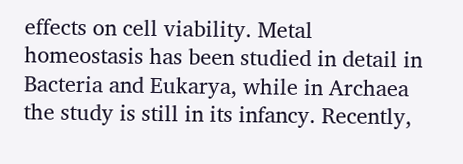effects on cell viability. Metal homeostasis has been studied in detail in Bacteria and Eukarya, while in Archaea the study is still in its infancy. Recently,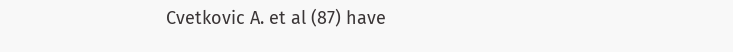Cvetkovic A. et al (87) have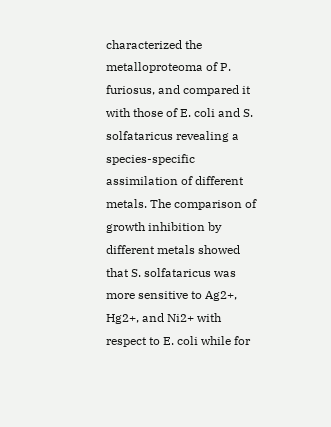characterized the metalloproteoma of P. furiosus, and compared it with those of E. coli and S. solfataricus revealing a species-specific assimilation of different metals. The comparison of growth inhibition by different metals showed that S. solfataricus was more sensitive to Ag2+, Hg2+, and Ni2+ with respect to E. coli while for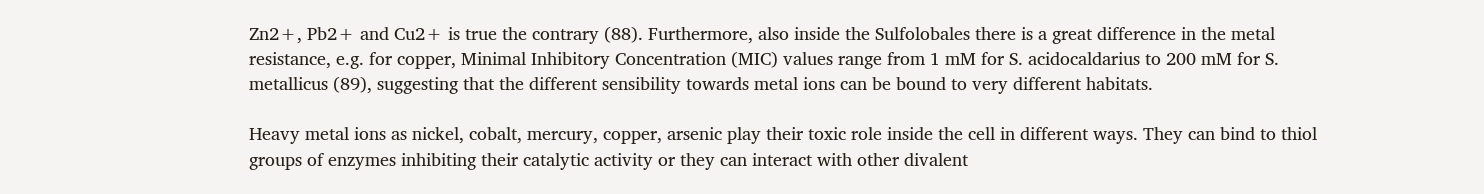Zn2+, Pb2+ and Cu2+ is true the contrary (88). Furthermore, also inside the Sulfolobales there is a great difference in the metal resistance, e.g. for copper, Minimal Inhibitory Concentration (MIC) values range from 1 mM for S. acidocaldarius to 200 mM for S. metallicus (89), suggesting that the different sensibility towards metal ions can be bound to very different habitats.

Heavy metal ions as nickel, cobalt, mercury, copper, arsenic play their toxic role inside the cell in different ways. They can bind to thiol groups of enzymes inhibiting their catalytic activity or they can interact with other divalent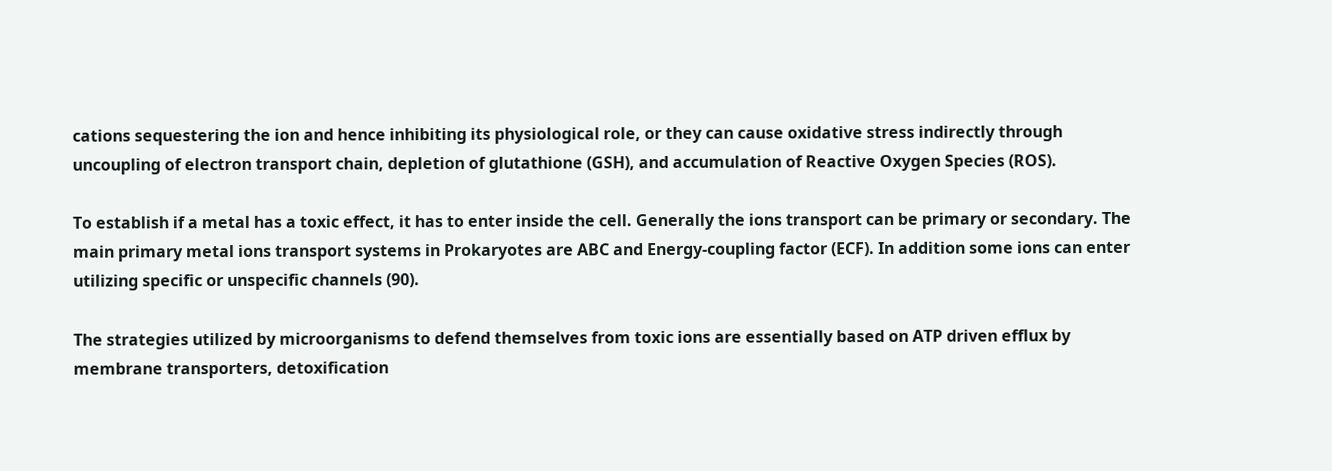cations sequestering the ion and hence inhibiting its physiological role, or they can cause oxidative stress indirectly through uncoupling of electron transport chain, depletion of glutathione (GSH), and accumulation of Reactive Oxygen Species (ROS).

To establish if a metal has a toxic effect, it has to enter inside the cell. Generally the ions transport can be primary or secondary. The main primary metal ions transport systems in Prokaryotes are ABC and Energy-coupling factor (ECF). In addition some ions can enter utilizing specific or unspecific channels (90).

The strategies utilized by microorganisms to defend themselves from toxic ions are essentially based on ATP driven efflux by membrane transporters, detoxification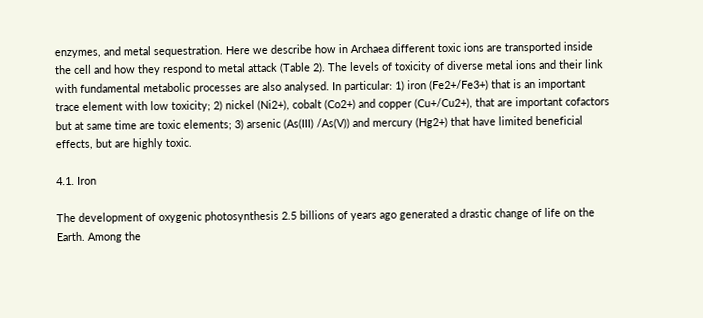enzymes, and metal sequestration. Here we describe how in Archaea different toxic ions are transported inside the cell and how they respond to metal attack (Table 2). The levels of toxicity of diverse metal ions and their link with fundamental metabolic processes are also analysed. In particular: 1) iron (Fe2+/Fe3+) that is an important trace element with low toxicity; 2) nickel (Ni2+), cobalt (Co2+) and copper (Cu+/Cu2+), that are important cofactors but at same time are toxic elements; 3) arsenic (As(III) /As(V)) and mercury (Hg2+) that have limited beneficial effects, but are highly toxic.

4.1. Iron

The development of oxygenic photosynthesis 2.5 billions of years ago generated a drastic change of life on the Earth. Among the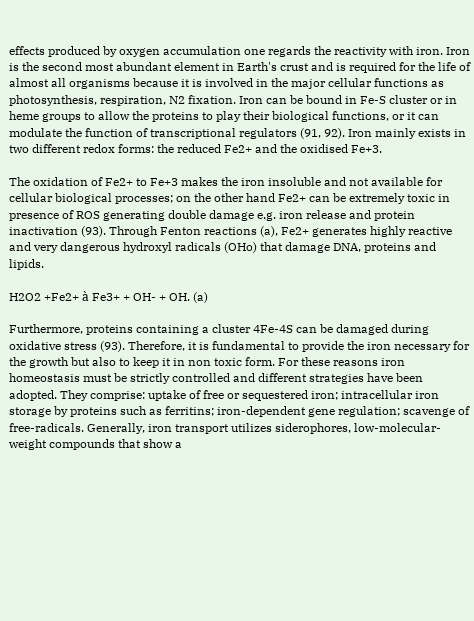effects produced by oxygen accumulation one regards the reactivity with iron. Iron is the second most abundant element in Earth's crust and is required for the life of almost all organisms because it is involved in the major cellular functions as photosynthesis, respiration, N2 fixation. Iron can be bound in Fe-S cluster or in heme groups to allow the proteins to play their biological functions, or it can modulate the function of transcriptional regulators (91, 92). Iron mainly exists in two different redox forms: the reduced Fe2+ and the oxidised Fe+3.

The oxidation of Fe2+ to Fe+3 makes the iron insoluble and not available for cellular biological processes; on the other hand Fe2+ can be extremely toxic in presence of ROS generating double damage e.g. iron release and protein inactivation (93). Through Fenton reactions (a), Fe2+ generates highly reactive and very dangerous hydroxyl radicals (OHo) that damage DNA, proteins and lipids.

H2O2 +Fe2+ à Fe3+ + OH- + OH. (a)

Furthermore, proteins containing a cluster 4Fe-4S can be damaged during oxidative stress (93). Therefore, it is fundamental to provide the iron necessary for the growth but also to keep it in non toxic form. For these reasons iron homeostasis must be strictly controlled and different strategies have been adopted. They comprise: uptake of free or sequestered iron; intracellular iron storage by proteins such as ferritins; iron-dependent gene regulation; scavenge of free-radicals. Generally, iron transport utilizes siderophores, low-molecular-weight compounds that show a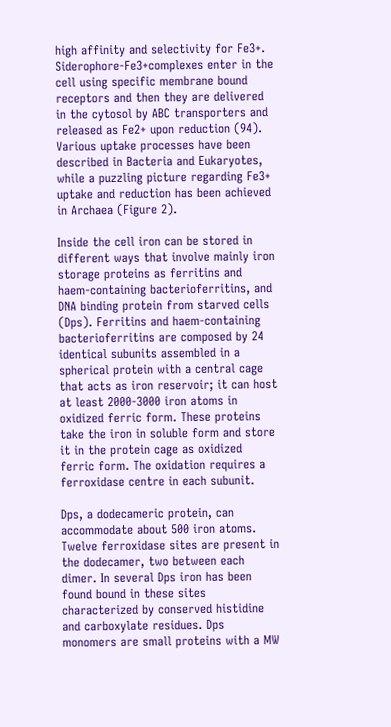high affinity and selectivity for Fe3+. Siderophore-Fe3+complexes enter in the cell using specific membrane bound receptors and then they are delivered in the cytosol by ABC transporters and released as Fe2+ upon reduction (94). Various uptake processes have been described in Bacteria and Eukaryotes, while a puzzling picture regarding Fe3+ uptake and reduction has been achieved in Archaea (Figure 2).

Inside the cell iron can be stored in different ways that involve mainly iron storage proteins as ferritins and haem-containing bacterioferritins, and DNA binding protein from starved cells (Dps). Ferritins and haem-containing bacterioferritins are composed by 24 identical subunits assembled in a spherical protein with a central cage that acts as iron reservoir; it can host at least 2000-3000 iron atoms in oxidized ferric form. These proteins take the iron in soluble form and store it in the protein cage as oxidized ferric form. The oxidation requires a ferroxidase centre in each subunit.

Dps, a dodecameric protein, can accommodate about 500 iron atoms. Twelve ferroxidase sites are present in the dodecamer, two between each dimer. In several Dps iron has been found bound in these sites characterized by conserved histidine and carboxylate residues. Dps monomers are small proteins with a MW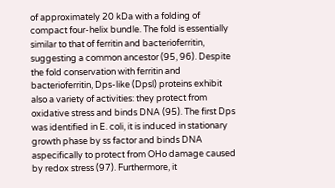of approximately 20 kDa with a folding of compact four-helix bundle. The fold is essentially similar to that of ferritin and bacterioferritin, suggesting a common ancestor (95, 96). Despite the fold conservation with ferritin and bacterioferritin, Dps-like (Dpsl) proteins exhibit also a variety of activities: they protect from oxidative stress and binds DNA (95). The first Dps was identified in E. coli, it is induced in stationary growth phase by ss factor and binds DNA aspecifically to protect from OHo damage caused by redox stress (97). Furthermore, it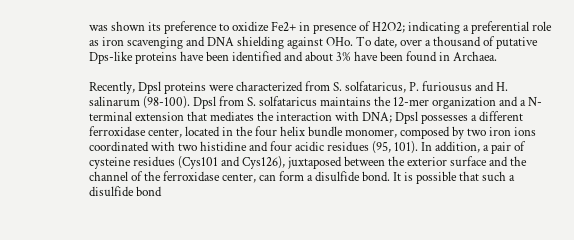was shown its preference to oxidize Fe2+ in presence of H2O2; indicating a preferential role as iron scavenging and DNA shielding against OHo. To date, over a thousand of putative Dps-like proteins have been identified and about 3% have been found in Archaea.

Recently, Dpsl proteins were characterized from S. solfataricus, P. furiousus and H. salinarum (98-100). Dpsl from S. solfataricus maintains the 12-mer organization and a N-terminal extension that mediates the interaction with DNA; Dpsl possesses a different ferroxidase center, located in the four helix bundle monomer, composed by two iron ions coordinated with two histidine and four acidic residues (95, 101). In addition, a pair of cysteine residues (Cys101 and Cys126), juxtaposed between the exterior surface and the channel of the ferroxidase center, can form a disulfide bond. It is possible that such a disulfide bond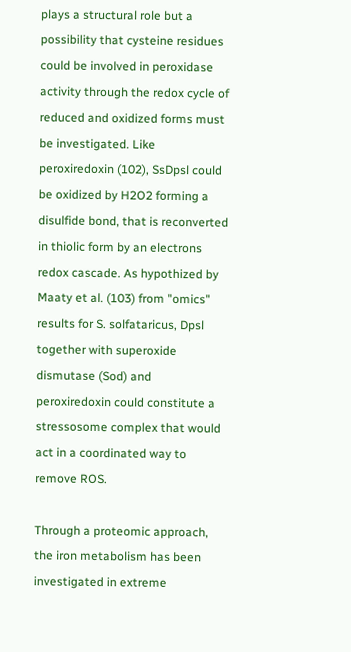plays a structural role but a possibility that cysteine residues could be involved in peroxidase activity through the redox cycle of reduced and oxidized forms must be investigated. Like peroxiredoxin (102), SsDpsl could be oxidized by H2O2 forming a disulfide bond, that is reconverted in thiolic form by an electrons redox cascade. As hypothized by Maaty et al. (103) from "omics" results for S. solfataricus, Dpsl together with superoxide dismutase (Sod) and peroxiredoxin could constitute a stressosome complex that would act in a coordinated way to remove ROS.

Through a proteomic approach, the iron metabolism has been investigated in extreme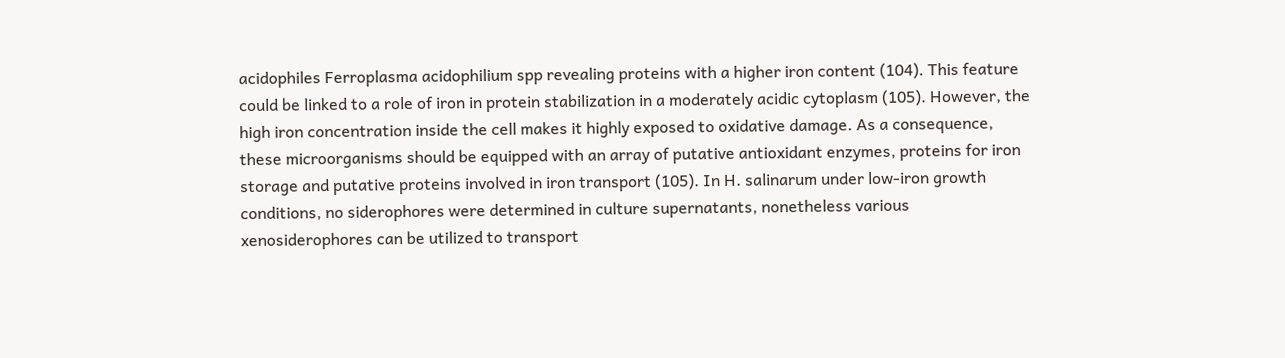acidophiles Ferroplasma acidophilium spp revealing proteins with a higher iron content (104). This feature could be linked to a role of iron in protein stabilization in a moderately acidic cytoplasm (105). However, the high iron concentration inside the cell makes it highly exposed to oxidative damage. As a consequence, these microorganisms should be equipped with an array of putative antioxidant enzymes, proteins for iron storage and putative proteins involved in iron transport (105). In H. salinarum under low-iron growth conditions, no siderophores were determined in culture supernatants, nonetheless various xenosiderophores can be utilized to transport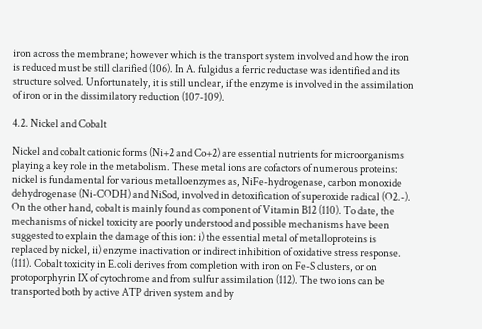iron across the membrane; however which is the transport system involved and how the iron is reduced must be still clarified (106). In A. fulgidus a ferric reductase was identified and its structure solved. Unfortunately, it is still unclear, if the enzyme is involved in the assimilation of iron or in the dissimilatory reduction (107-109).

4.2. Nickel and Cobalt

Nickel and cobalt cationic forms (Ni+2 and Co+2) are essential nutrients for microorganisms playing a key role in the metabolism. These metal ions are cofactors of numerous proteins: nickel is fundamental for various metalloenzymes as, NiFe-hydrogenase, carbon monoxide dehydrogenase (Ni-CODH) and NiSod, involved in detoxification of superoxide radical (O2.-). On the other hand, cobalt is mainly found as component of Vitamin B12 (110). To date, the mechanisms of nickel toxicity are poorly understood and possible mechanisms have been suggested to explain the damage of this ion: i) the essential metal of metalloproteins is replaced by nickel, ii) enzyme inactivation or indirect inhibition of oxidative stress response. (111). Cobalt toxicity in E.coli derives from completion with iron on Fe-S clusters, or on protoporphyrin IX of cytochrome and from sulfur assimilation (112). The two ions can be transported both by active ATP driven system and by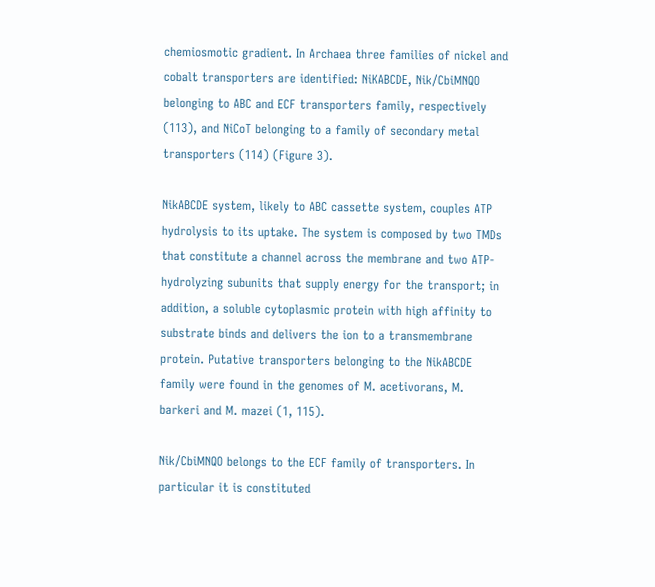chemiosmotic gradient. In Archaea three families of nickel and cobalt transporters are identified: NiKABCDE, Nik/CbiMNQO belonging to ABC and ECF transporters family, respectively (113), and NiCoT belonging to a family of secondary metal transporters (114) (Figure 3).

NikABCDE system, likely to ABC cassette system, couples ATP hydrolysis to its uptake. The system is composed by two TMDs that constitute a channel across the membrane and two ATP-hydrolyzing subunits that supply energy for the transport; in addition, a soluble cytoplasmic protein with high affinity to substrate binds and delivers the ion to a transmembrane protein. Putative transporters belonging to the NikABCDE family were found in the genomes of M. acetivorans, M. barkeri and M. mazei (1, 115).

Nik/CbiMNQO belongs to the ECF family of transporters. In particular it is constituted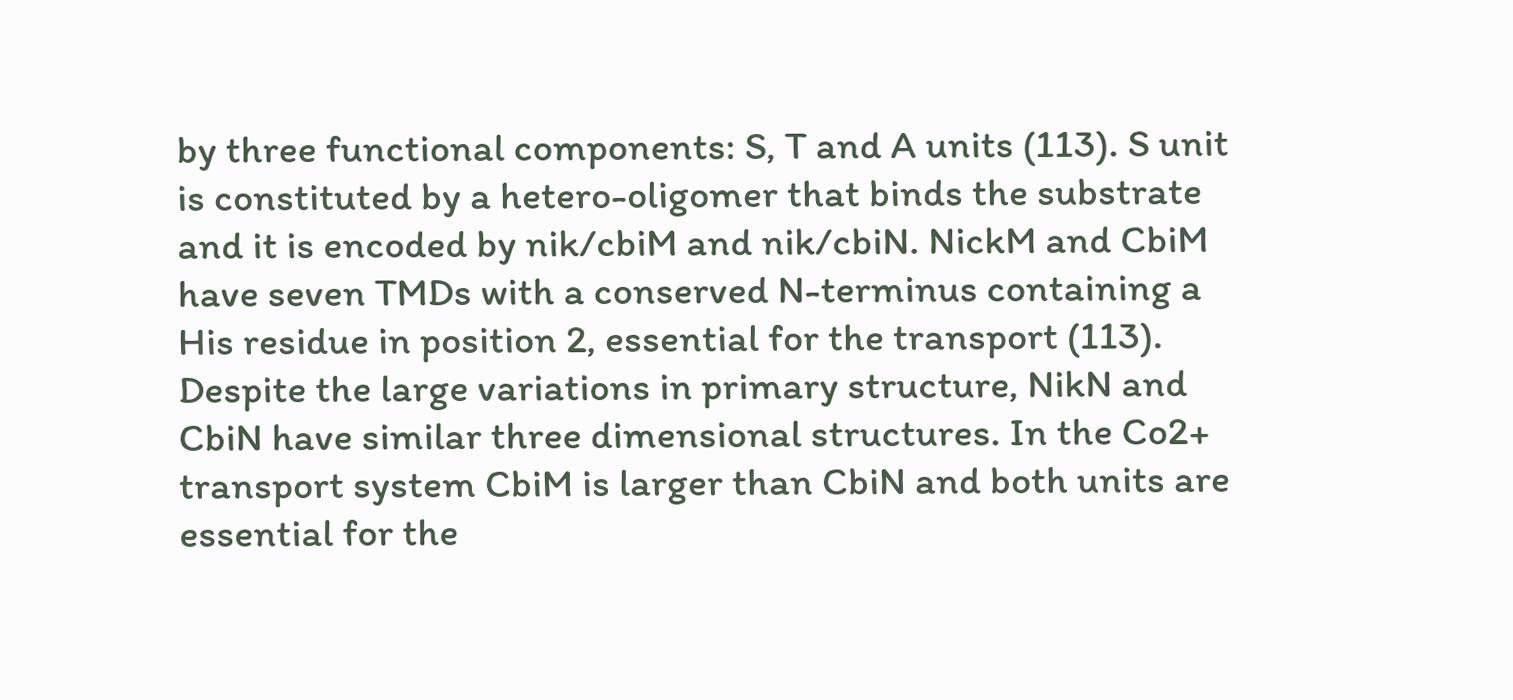by three functional components: S, T and A units (113). S unit is constituted by a hetero-oligomer that binds the substrate and it is encoded by nik/cbiM and nik/cbiN. NickM and CbiM have seven TMDs with a conserved N-terminus containing a His residue in position 2, essential for the transport (113). Despite the large variations in primary structure, NikN and CbiN have similar three dimensional structures. In the Co2+ transport system CbiM is larger than CbiN and both units are essential for the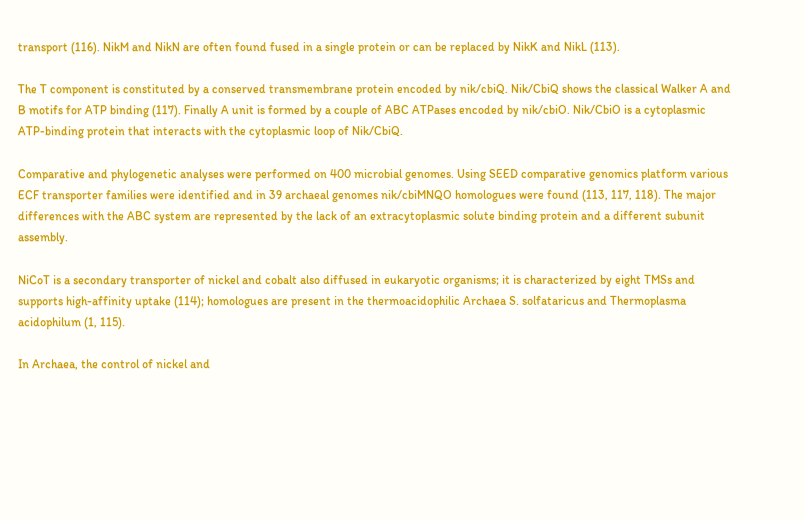transport (116). NikM and NikN are often found fused in a single protein or can be replaced by NikK and NikL (113).

The T component is constituted by a conserved transmembrane protein encoded by nik/cbiQ. Nik/CbiQ shows the classical Walker A and B motifs for ATP binding (117). Finally A unit is formed by a couple of ABC ATPases encoded by nik/cbiO. Nik/CbiO is a cytoplasmic ATP-binding protein that interacts with the cytoplasmic loop of Nik/CbiQ.

Comparative and phylogenetic analyses were performed on 400 microbial genomes. Using SEED comparative genomics platform various ECF transporter families were identified and in 39 archaeal genomes nik/cbiMNQO homologues were found (113, 117, 118). The major differences with the ABC system are represented by the lack of an extracytoplasmic solute binding protein and a different subunit assembly.

NiCoT is a secondary transporter of nickel and cobalt also diffused in eukaryotic organisms; it is characterized by eight TMSs and supports high-affinity uptake (114); homologues are present in the thermoacidophilic Archaea S. solfataricus and Thermoplasma acidophilum (1, 115).

In Archaea, the control of nickel and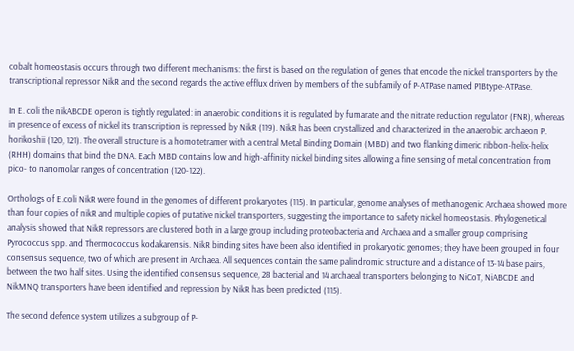cobalt homeostasis occurs through two different mechanisms: the first is based on the regulation of genes that encode the nickel transporters by the transcriptional repressor NikR and the second regards the active efflux driven by members of the subfamily of P-ATPase named P1Btype-ATPase.

In E. coli the nikABCDE operon is tightly regulated: in anaerobic conditions it is regulated by fumarate and the nitrate reduction regulator (FNR), whereas in presence of excess of nickel its transcription is repressed by NikR (119). NikR has been crystallized and characterized in the anaerobic archaeon P. horikoshii (120, 121). The overall structure is a homotetramer with a central Metal Binding Domain (MBD) and two flanking dimeric ribbon-helix-helix (RHH) domains that bind the DNA. Each MBD contains low and high-affinity nickel binding sites allowing a fine sensing of metal concentration from pico- to nanomolar ranges of concentration (120-122).

Orthologs of E.coli NikR were found in the genomes of different prokaryotes (115). In particular, genome analyses of methanogenic Archaea showed more than four copies of nikR and multiple copies of putative nickel transporters, suggesting the importance to safety nickel homeostasis. Phylogenetical analysis showed that NikR repressors are clustered both in a large group including proteobacteria and Archaea and a smaller group comprising Pyrococcus spp. and Thermococcus kodakarensis. NikR binding sites have been also identified in prokaryotic genomes; they have been grouped in four consensus sequence, two of which are present in Archaea. All sequences contain the same palindromic structure and a distance of 13-14 base pairs, between the two half sites. Using the identified consensus sequence, 28 bacterial and 14 archaeal transporters belonging to NiCoT, NiABCDE and NikMNQ transporters have been identified and repression by NikR has been predicted (115).

The second defence system utilizes a subgroup of P-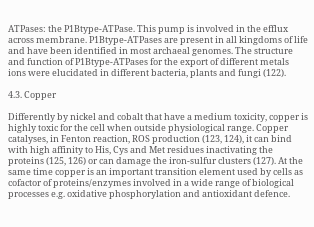ATPases: the P1Btype-ATPase. This pump is involved in the efflux across membrane. P1Btype-ATPases are present in all kingdoms of life and have been identified in most archaeal genomes. The structure and function of P1Btype-ATPases for the export of different metals ions were elucidated in different bacteria, plants and fungi (122).

4.3. Copper

Differently by nickel and cobalt that have a medium toxicity, copper is highly toxic for the cell when outside physiological range. Copper catalyses, in Fenton reaction, ROS production (123, 124), it can bind with high affinity to His, Cys and Met residues inactivating the proteins (125, 126) or can damage the iron-sulfur clusters (127). At the same time copper is an important transition element used by cells as cofactor of proteins/enzymes involved in a wide range of biological processes e.g. oxidative phosphorylation and antioxidant defence.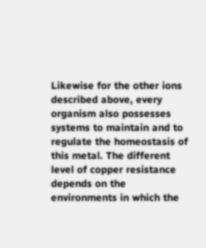Likewise for the other ions described above, every organism also possesses systems to maintain and to regulate the homeostasis of this metal. The different level of copper resistance depends on the environments in which the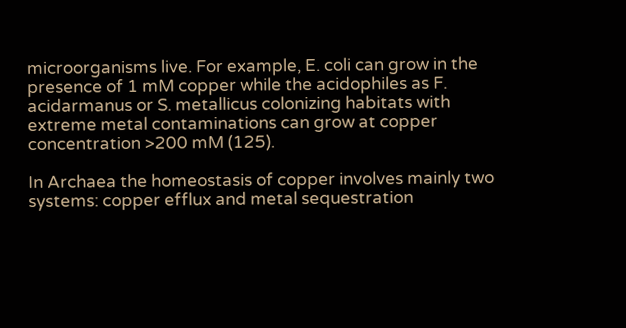microorganisms live. For example, E. coli can grow in the presence of 1 mM copper while the acidophiles as F. acidarmanus or S. metallicus colonizing habitats with extreme metal contaminations can grow at copper concentration >200 mM (125).

In Archaea the homeostasis of copper involves mainly two systems: copper efflux and metal sequestration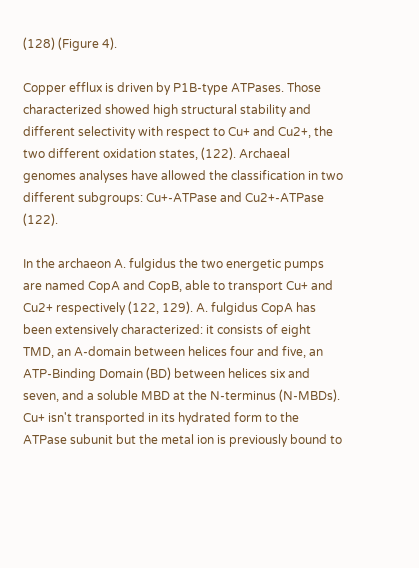(128) (Figure 4).

Copper efflux is driven by P1B-type ATPases. Those characterized showed high structural stability and different selectivity with respect to Cu+ and Cu2+, the two different oxidation states, (122). Archaeal genomes analyses have allowed the classification in two different subgroups: Cu+-ATPase and Cu2+-ATPase (122).

In the archaeon A. fulgidus the two energetic pumps are named CopA and CopB, able to transport Cu+ and Cu2+ respectively (122, 129). A. fulgidus CopA has been extensively characterized: it consists of eight TMD, an A-domain between helices four and five, an ATP-Binding Domain (BD) between helices six and seven, and a soluble MBD at the N-terminus (N-MBDs). Cu+ isn't transported in its hydrated form to the ATPase subunit but the metal ion is previously bound to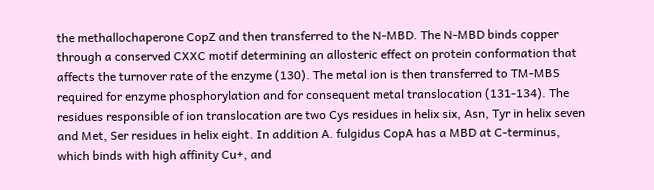the methallochaperone CopZ and then transferred to the N-MBD. The N-MBD binds copper through a conserved CXXC motif determining an allosteric effect on protein conformation that affects the turnover rate of the enzyme (130). The metal ion is then transferred to TM-MBS required for enzyme phosphorylation and for consequent metal translocation (131-134). The residues responsible of ion translocation are two Cys residues in helix six, Asn, Tyr in helix seven and Met, Ser residues in helix eight. In addition A. fulgidus CopA has a MBD at C-terminus, which binds with high affinity Cu+, and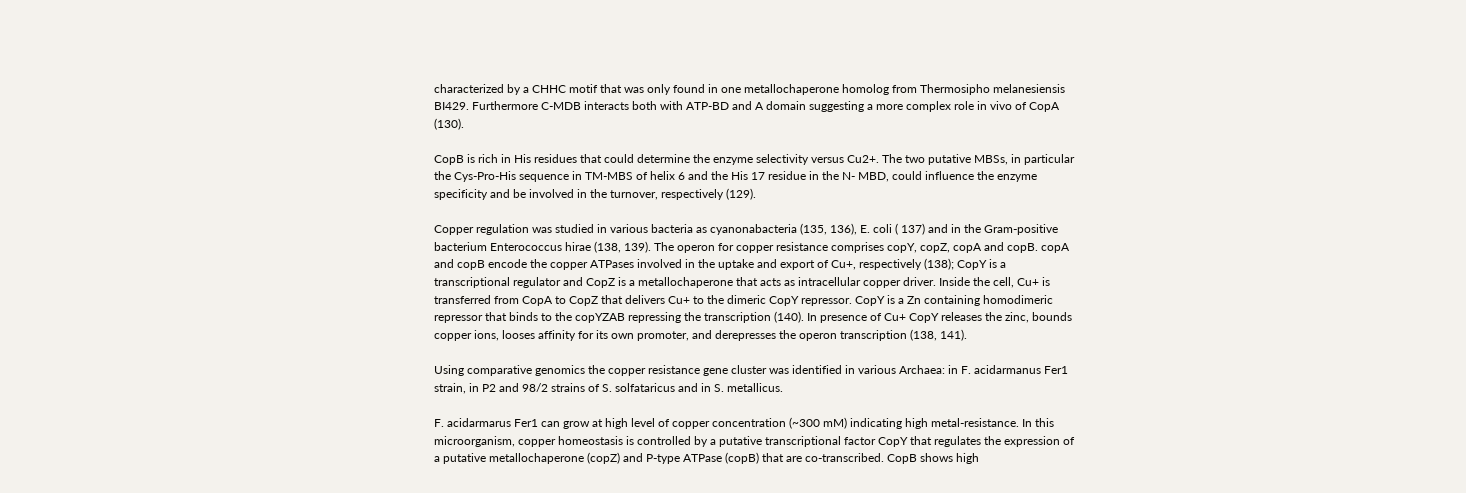characterized by a CHHC motif that was only found in one metallochaperone homolog from Thermosipho melanesiensis BI429. Furthermore C-MDB interacts both with ATP-BD and A domain suggesting a more complex role in vivo of CopA (130).

CopB is rich in His residues that could determine the enzyme selectivity versus Cu2+. The two putative MBSs, in particular the Cys-Pro-His sequence in TM-MBS of helix 6 and the His 17 residue in the N- MBD, could influence the enzyme specificity and be involved in the turnover, respectively (129).

Copper regulation was studied in various bacteria as cyanonabacteria (135, 136), E. coli ( 137) and in the Gram-positive bacterium Enterococcus hirae (138, 139). The operon for copper resistance comprises copY, copZ, copA and copB. copA and copB encode the copper ATPases involved in the uptake and export of Cu+, respectively (138); CopY is a transcriptional regulator and CopZ is a metallochaperone that acts as intracellular copper driver. Inside the cell, Cu+ is transferred from CopA to CopZ that delivers Cu+ to the dimeric CopY repressor. CopY is a Zn containing homodimeric repressor that binds to the copYZAB repressing the transcription (140). In presence of Cu+ CopY releases the zinc, bounds copper ions, looses affinity for its own promoter, and derepresses the operon transcription (138, 141).

Using comparative genomics the copper resistance gene cluster was identified in various Archaea: in F. acidarmanus Fer1 strain, in P2 and 98/2 strains of S. solfataricus and in S. metallicus.

F. acidarmarus Fer1 can grow at high level of copper concentration (~300 mM) indicating high metal-resistance. In this microorganism, copper homeostasis is controlled by a putative transcriptional factor CopY that regulates the expression of a putative metallochaperone (copZ) and P-type ATPase (copB) that are co-transcribed. CopB shows high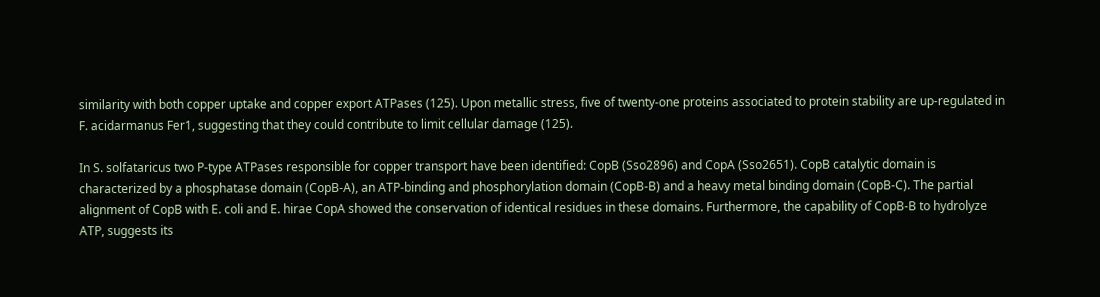similarity with both copper uptake and copper export ATPases (125). Upon metallic stress, five of twenty-one proteins associated to protein stability are up-regulated in F. acidarmanus Fer1, suggesting that they could contribute to limit cellular damage (125).

In S. solfataricus two P-type ATPases responsible for copper transport have been identified: CopB (Sso2896) and CopA (Sso2651). CopB catalytic domain is characterized by a phosphatase domain (CopB-A), an ATP-binding and phosphorylation domain (CopB-B) and a heavy metal binding domain (CopB-C). The partial alignment of CopB with E. coli and E. hirae CopA showed the conservation of identical residues in these domains. Furthermore, the capability of CopB-B to hydrolyze ATP, suggests its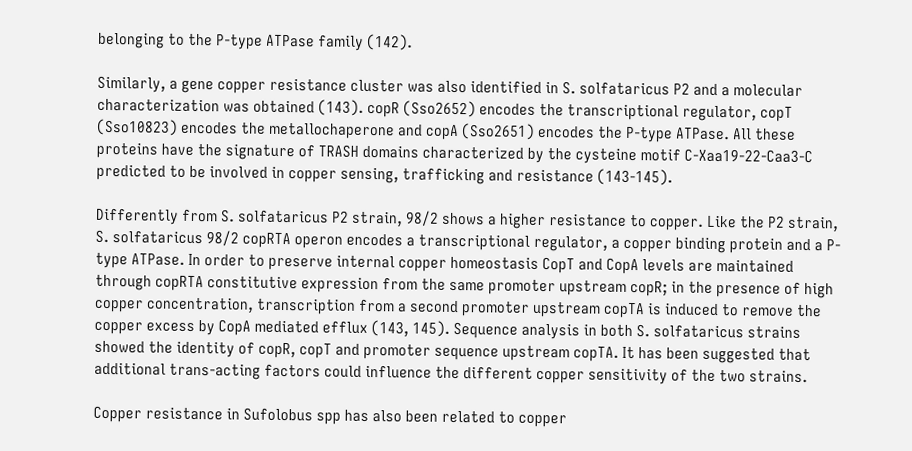belonging to the P-type ATPase family (142).

Similarly, a gene copper resistance cluster was also identified in S. solfataricus P2 and a molecular characterization was obtained (143). copR (Sso2652) encodes the transcriptional regulator, copT (Sso10823) encodes the metallochaperone and copA (Sso2651) encodes the P-type ATPase. All these proteins have the signature of TRASH domains characterized by the cysteine motif C-Xaa19-22-Caa3-C predicted to be involved in copper sensing, trafficking and resistance (143-145).

Differently from S. solfataricus P2 strain, 98/2 shows a higher resistance to copper. Like the P2 strain, S. solfataricus 98/2 copRTA operon encodes a transcriptional regulator, a copper binding protein and a P-type ATPase. In order to preserve internal copper homeostasis CopT and CopA levels are maintained through copRTA constitutive expression from the same promoter upstream copR; in the presence of high copper concentration, transcription from a second promoter upstream copTA is induced to remove the copper excess by CopA mediated efflux (143, 145). Sequence analysis in both S. solfataricus strains showed the identity of copR, copT and promoter sequence upstream copTA. It has been suggested that additional trans-acting factors could influence the different copper sensitivity of the two strains.

Copper resistance in Sufolobus spp has also been related to copper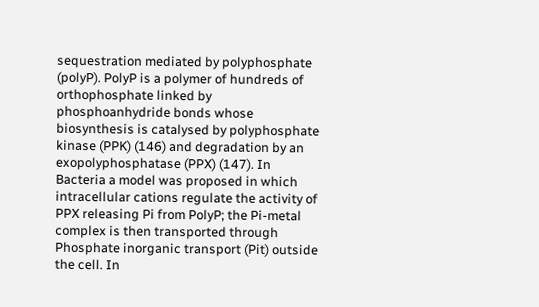sequestration mediated by polyphosphate (polyP). PolyP is a polymer of hundreds of orthophosphate linked by phosphoanhydride bonds whose biosynthesis is catalysed by polyphosphate kinase (PPK) (146) and degradation by an exopolyphosphatase (PPX) (147). In Bacteria a model was proposed in which intracellular cations regulate the activity of PPX releasing Pi from PolyP; the Pi-metal complex is then transported through Phosphate inorganic transport (Pit) outside the cell. In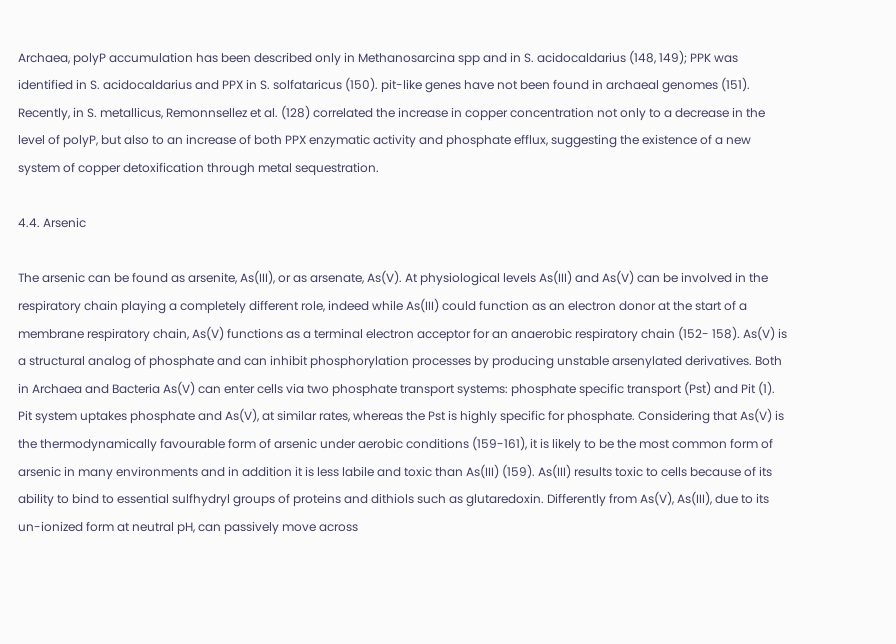Archaea, polyP accumulation has been described only in Methanosarcina spp and in S. acidocaldarius (148, 149); PPK was identified in S. acidocaldarius and PPX in S. solfataricus (150). pit-like genes have not been found in archaeal genomes (151). Recently, in S. metallicus, Remonnsellez et al. (128) correlated the increase in copper concentration not only to a decrease in the level of polyP, but also to an increase of both PPX enzymatic activity and phosphate efflux, suggesting the existence of a new system of copper detoxification through metal sequestration.

4.4. Arsenic

The arsenic can be found as arsenite, As(III), or as arsenate, As(V). At physiological levels As(III) and As(V) can be involved in the respiratory chain playing a completely different role, indeed while As(III) could function as an electron donor at the start of a membrane respiratory chain, As(V) functions as a terminal electron acceptor for an anaerobic respiratory chain (152- 158). As(V) is a structural analog of phosphate and can inhibit phosphorylation processes by producing unstable arsenylated derivatives. Both in Archaea and Bacteria As(V) can enter cells via two phosphate transport systems: phosphate specific transport (Pst) and Pit (1). Pit system uptakes phosphate and As(V), at similar rates, whereas the Pst is highly specific for phosphate. Considering that As(V) is the thermodynamically favourable form of arsenic under aerobic conditions (159-161), it is likely to be the most common form of arsenic in many environments and in addition it is less labile and toxic than As(III) (159). As(III) results toxic to cells because of its ability to bind to essential sulfhydryl groups of proteins and dithiols such as glutaredoxin. Differently from As(V), As(III), due to its un-ionized form at neutral pH, can passively move across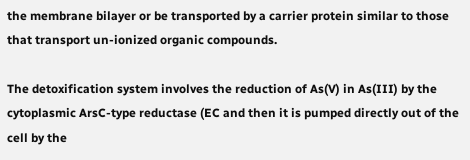the membrane bilayer or be transported by a carrier protein similar to those that transport un-ionized organic compounds.

The detoxification system involves the reduction of As(V) in As(III) by the cytoplasmic ArsC-type reductase (EC and then it is pumped directly out of the cell by the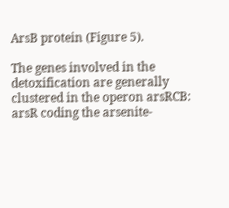ArsB protein (Figure 5).

The genes involved in the detoxification are generally clustered in the operon arsRCB: arsR coding the arsenite-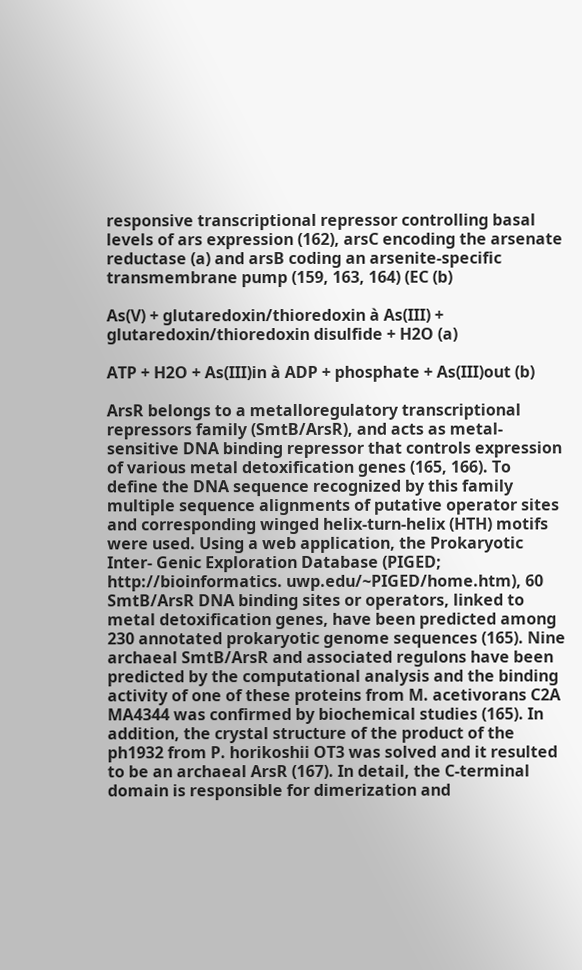responsive transcriptional repressor controlling basal levels of ars expression (162), arsC encoding the arsenate reductase (a) and arsB coding an arsenite-specific transmembrane pump (159, 163, 164) (EC (b)

As(V) + glutaredoxin/thioredoxin à As(III) + glutaredoxin/thioredoxin disulfide + H2O (a)

ATP + H2O + As(III)in à ADP + phosphate + As(III)out (b)

ArsR belongs to a metalloregulatory transcriptional repressors family (SmtB/ArsR), and acts as metal-sensitive DNA binding repressor that controls expression of various metal detoxification genes (165, 166). To define the DNA sequence recognized by this family multiple sequence alignments of putative operator sites and corresponding winged helix-turn-helix (HTH) motifs were used. Using a web application, the Prokaryotic Inter- Genic Exploration Database (PIGED; http://bioinformatics. uwp.edu/~PIGED/home.htm), 60 SmtB/ArsR DNA binding sites or operators, linked to metal detoxification genes, have been predicted among 230 annotated prokaryotic genome sequences (165). Nine archaeal SmtB/ArsR and associated regulons have been predicted by the computational analysis and the binding activity of one of these proteins from M. acetivorans C2A MA4344 was confirmed by biochemical studies (165). In addition, the crystal structure of the product of the ph1932 from P. horikoshii OT3 was solved and it resulted to be an archaeal ArsR (167). In detail, the C-terminal domain is responsible for dimerization and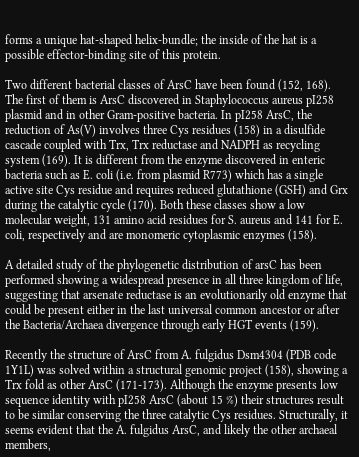forms a unique hat-shaped helix-bundle; the inside of the hat is a possible effector-binding site of this protein.

Two different bacterial classes of ArsC have been found (152, 168). The first of them is ArsC discovered in Staphylococcus aureus pI258 plasmid and in other Gram-positive bacteria. In pI258 ArsC, the reduction of As(V) involves three Cys residues (158) in a disulfide cascade coupled with Trx, Trx reductase and NADPH as recycling system (169). It is different from the enzyme discovered in enteric bacteria such as E. coli (i.e. from plasmid R773) which has a single active site Cys residue and requires reduced glutathione (GSH) and Grx during the catalytic cycle (170). Both these classes show a low molecular weight, 131 amino acid residues for S. aureus and 141 for E. coli, respectively and are monomeric cytoplasmic enzymes (158).

A detailed study of the phylogenetic distribution of arsC has been performed showing a widespread presence in all three kingdom of life, suggesting that arsenate reductase is an evolutionarily old enzyme that could be present either in the last universal common ancestor or after the Bacteria/Archaea divergence through early HGT events (159).

Recently the structure of ArsC from A. fulgidus Dsm4304 (PDB code 1Y1L) was solved within a structural genomic project (158), showing a Trx fold as other ArsC (171-173). Although the enzyme presents low sequence identity with pI258 ArsC (about 15 %) their structures result to be similar conserving the three catalytic Cys residues. Structurally, it seems evident that the A. fulgidus ArsC, and likely the other archaeal members,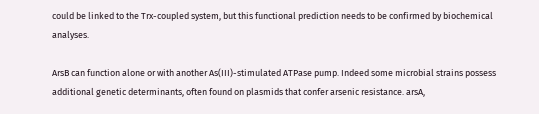could be linked to the Trx-coupled system, but this functional prediction needs to be confirmed by biochemical analyses.

ArsB can function alone or with another As(III)-stimulated ATPase pump. Indeed some microbial strains possess additional genetic determinants, often found on plasmids that confer arsenic resistance. arsA,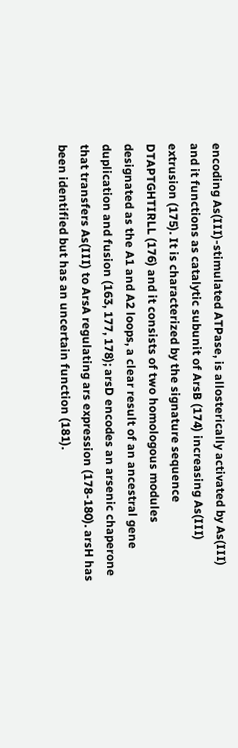encoding As(III)-stimulated ATPase, is allosterically activated by As(III) and it functions as catalytic subunit of ArsB (174) increasing As(III) extrusion (175). It is characterized by the signature sequence DTAPTGHTIRLL (176) and it consists of two homologous modules designated as the A1 and A2 loops, a clear result of an ancestral gene duplication and fusion (163, 177, 178); arsD encodes an arsenic chaperone that transfers As(III) to ArsA regulating ars expression (178-180). arsH has been identified but has an uncertain function (181).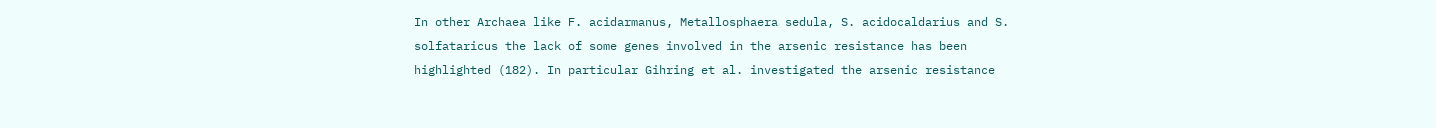In other Archaea like F. acidarmanus, Metallosphaera sedula, S. acidocaldarius and S. solfataricus the lack of some genes involved in the arsenic resistance has been highlighted (182). In particular Gihring et al. investigated the arsenic resistance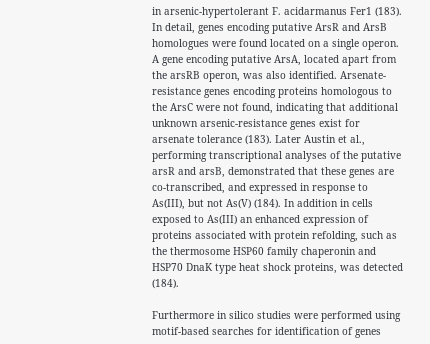in arsenic-hypertolerant F. acidarmanus Fer1 (183). In detail, genes encoding putative ArsR and ArsB homologues were found located on a single operon. A gene encoding putative ArsA, located apart from the arsRB operon, was also identified. Arsenate-resistance genes encoding proteins homologous to the ArsC were not found, indicating that additional unknown arsenic-resistance genes exist for arsenate tolerance (183). Later Austin et al., performing transcriptional analyses of the putative arsR and arsB, demonstrated that these genes are co-transcribed, and expressed in response to As(III), but not As(V) (184). In addition in cells exposed to As(III) an enhanced expression of proteins associated with protein refolding, such as the thermosome HSP60 family chaperonin and HSP70 DnaK type heat shock proteins, was detected (184).

Furthermore in silico studies were performed using motif-based searches for identification of genes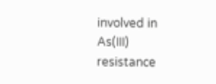involved in As(III) resistance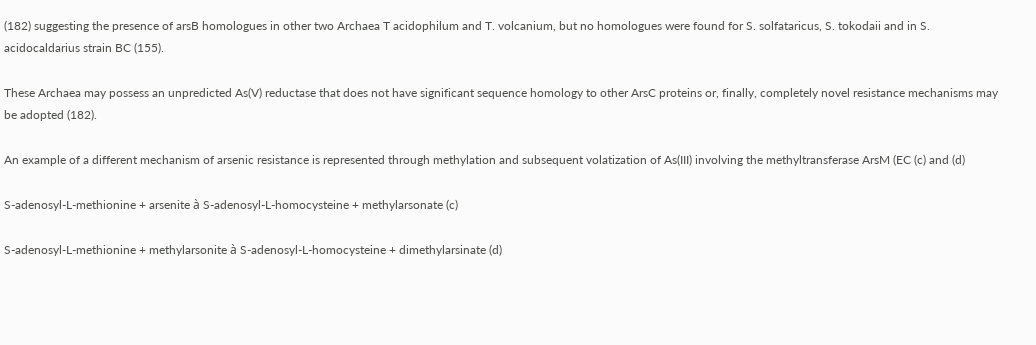(182) suggesting the presence of arsB homologues in other two Archaea T acidophilum and T. volcanium, but no homologues were found for S. solfataricus, S. tokodaii and in S. acidocaldarius strain BC (155).

These Archaea may possess an unpredicted As(V) reductase that does not have significant sequence homology to other ArsC proteins or, finally, completely novel resistance mechanisms may be adopted (182).

An example of a different mechanism of arsenic resistance is represented through methylation and subsequent volatization of As(III) involving the methyltransferase ArsM (EC (c) and (d)

S-adenosyl-L-methionine + arsenite à S-adenosyl-L-homocysteine + methylarsonate (c)

S-adenosyl-L-methionine + methylarsonite à S-adenosyl-L-homocysteine + dimethylarsinate (d)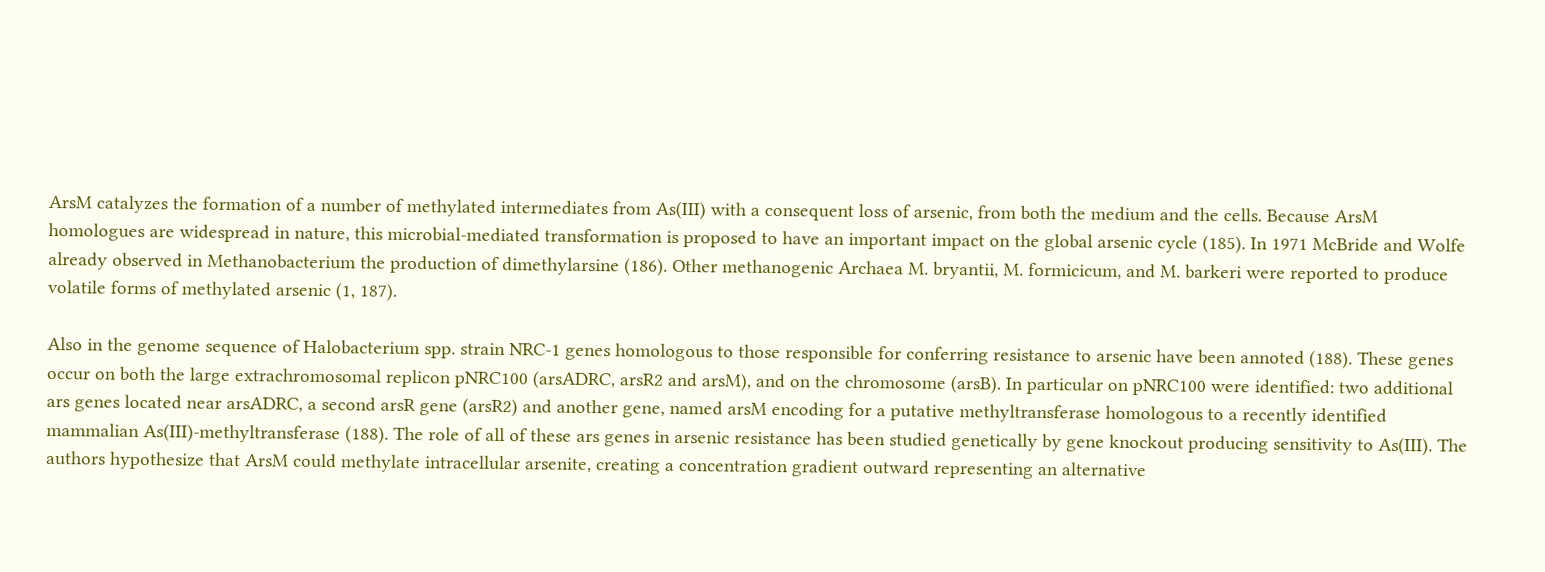ArsM catalyzes the formation of a number of methylated intermediates from As(III) with a consequent loss of arsenic, from both the medium and the cells. Because ArsM homologues are widespread in nature, this microbial-mediated transformation is proposed to have an important impact on the global arsenic cycle (185). In 1971 McBride and Wolfe already observed in Methanobacterium the production of dimethylarsine (186). Other methanogenic Archaea M. bryantii, M. formicicum, and M. barkeri were reported to produce volatile forms of methylated arsenic (1, 187).

Also in the genome sequence of Halobacterium spp. strain NRC-1 genes homologous to those responsible for conferring resistance to arsenic have been annoted (188). These genes occur on both the large extrachromosomal replicon pNRC100 (arsADRC, arsR2 and arsM), and on the chromosome (arsB). In particular on pNRC100 were identified: two additional ars genes located near arsADRC, a second arsR gene (arsR2) and another gene, named arsM encoding for a putative methyltransferase homologous to a recently identified mammalian As(III)-methyltransferase (188). The role of all of these ars genes in arsenic resistance has been studied genetically by gene knockout producing sensitivity to As(III). The authors hypothesize that ArsM could methylate intracellular arsenite, creating a concentration gradient outward representing an alternative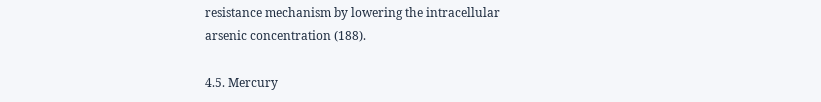resistance mechanism by lowering the intracellular arsenic concentration (188).

4.5. Mercury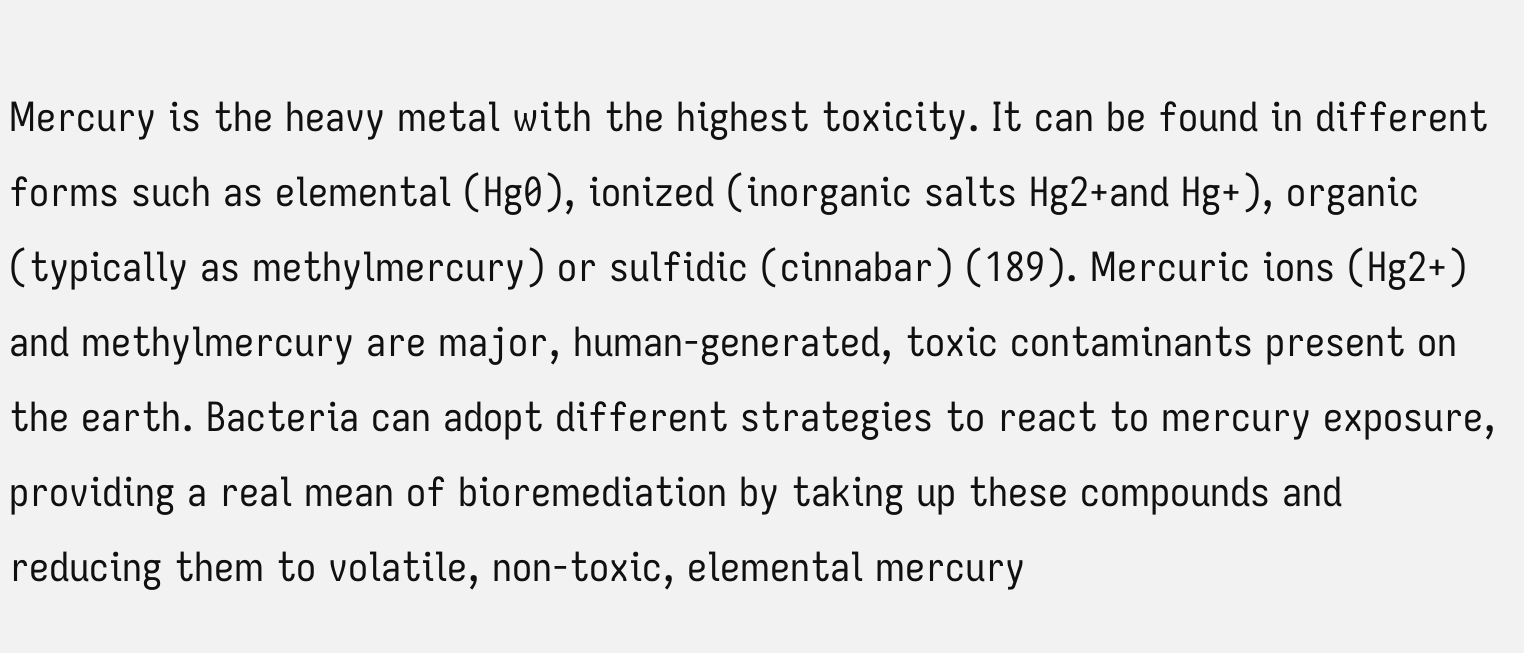Mercury is the heavy metal with the highest toxicity. It can be found in different forms such as elemental (Hg0), ionized (inorganic salts Hg2+and Hg+), organic (typically as methylmercury) or sulfidic (cinnabar) (189). Mercuric ions (Hg2+) and methylmercury are major, human-generated, toxic contaminants present on the earth. Bacteria can adopt different strategies to react to mercury exposure, providing a real mean of bioremediation by taking up these compounds and reducing them to volatile, non-toxic, elemental mercury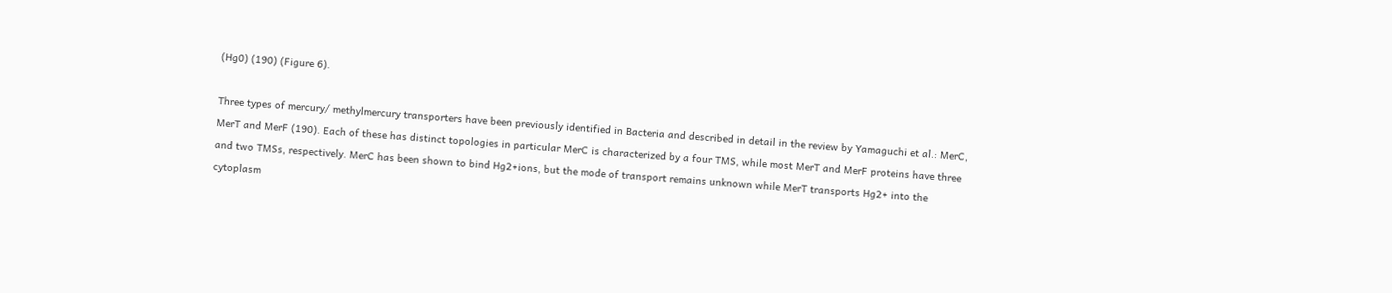(Hg0) (190) (Figure 6).

Three types of mercury/ methylmercury transporters have been previously identified in Bacteria and described in detail in the review by Yamaguchi et al.: MerC, MerT and MerF (190). Each of these has distinct topologies in particular MerC is characterized by a four TMS, while most MerT and MerF proteins have three and two TMSs, respectively. MerC has been shown to bind Hg2+ions, but the mode of transport remains unknown while MerT transports Hg2+ into the cytoplasm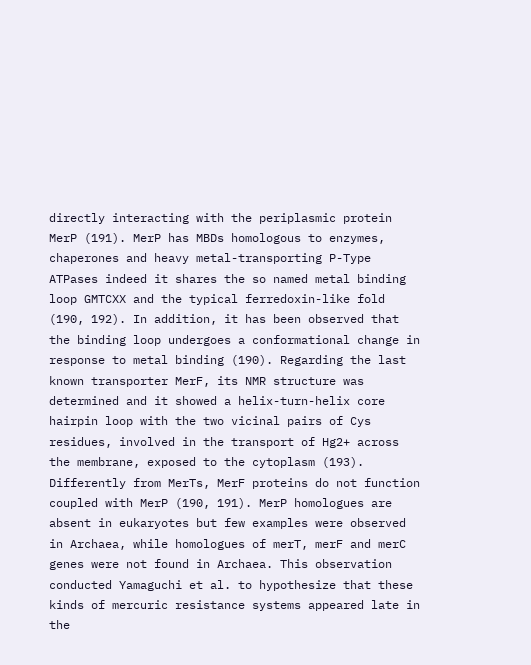directly interacting with the periplasmic protein MerP (191). MerP has MBDs homologous to enzymes, chaperones and heavy metal-transporting P-Type ATPases indeed it shares the so named metal binding loop GMTCXX and the typical ferredoxin-like fold (190, 192). In addition, it has been observed that the binding loop undergoes a conformational change in response to metal binding (190). Regarding the last known transporter MerF, its NMR structure was determined and it showed a helix-turn-helix core hairpin loop with the two vicinal pairs of Cys residues, involved in the transport of Hg2+ across the membrane, exposed to the cytoplasm (193). Differently from MerTs, MerF proteins do not function coupled with MerP (190, 191). MerP homologues are absent in eukaryotes but few examples were observed in Archaea, while homologues of merT, merF and merC genes were not found in Archaea. This observation conducted Yamaguchi et al. to hypothesize that these kinds of mercuric resistance systems appeared late in the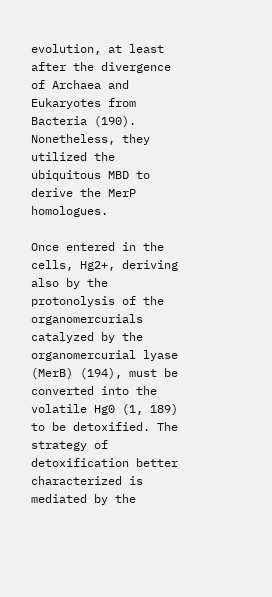evolution, at least after the divergence of Archaea and Eukaryotes from Bacteria (190). Nonetheless, they utilized the ubiquitous MBD to derive the MerP homologues.

Once entered in the cells, Hg2+, deriving also by the protonolysis of the organomercurials catalyzed by the organomercurial lyase (MerB) (194), must be converted into the volatile Hg0 (1, 189) to be detoxified. The strategy of detoxification better characterized is mediated by the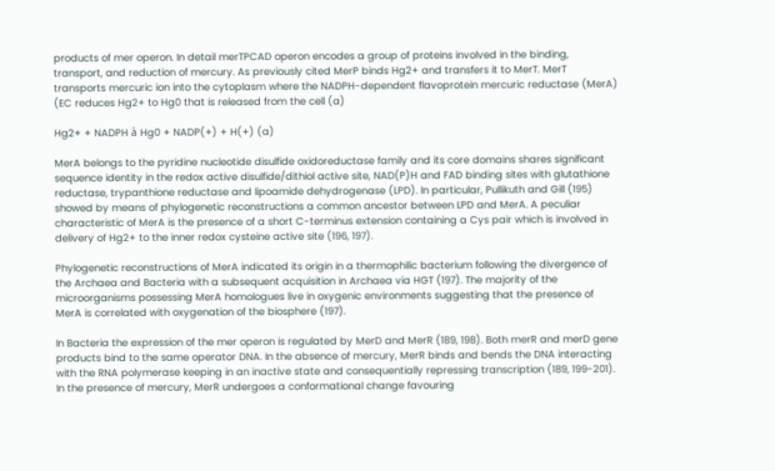products of mer operon. In detail merTPCAD operon encodes a group of proteins involved in the binding, transport, and reduction of mercury. As previously cited MerP binds Hg2+ and transfers it to MerT. MerT transports mercuric ion into the cytoplasm where the NADPH-dependent flavoprotein mercuric reductase (MerA) (EC reduces Hg2+ to Hg0 that is released from the cell (a)

Hg2+ + NADPH à Hg0 + NADP(+) + H(+) (a)

MerA belongs to the pyridine nucleotide disulfide oxidoreductase family and its core domains shares significant sequence identity in the redox active disulfide/dithiol active site, NAD(P)H and FAD binding sites with glutathione reductase, trypanthione reductase and lipoamide dehydrogenase (LPD). In particular, Pullikuth and Gill (195) showed by means of phylogenetic reconstructions a common ancestor between LPD and MerA. A peculiar characteristic of MerA is the presence of a short C-terminus extension containing a Cys pair which is involved in delivery of Hg2+ to the inner redox cysteine active site (196, 197).

Phylogenetic reconstructions of MerA indicated its origin in a thermophilic bacterium following the divergence of the Archaea and Bacteria with a subsequent acquisition in Archaea via HGT (197). The majority of the microorganisms possessing MerA homologues live in oxygenic environments suggesting that the presence of MerA is correlated with oxygenation of the biosphere (197).

In Bacteria the expression of the mer operon is regulated by MerD and MerR (189, 198). Both merR and merD gene products bind to the same operator DNA. In the absence of mercury, MerR binds and bends the DNA interacting with the RNA polymerase keeping in an inactive state and consequentially repressing transcription (189, 199-201). In the presence of mercury, MerR undergoes a conformational change favouring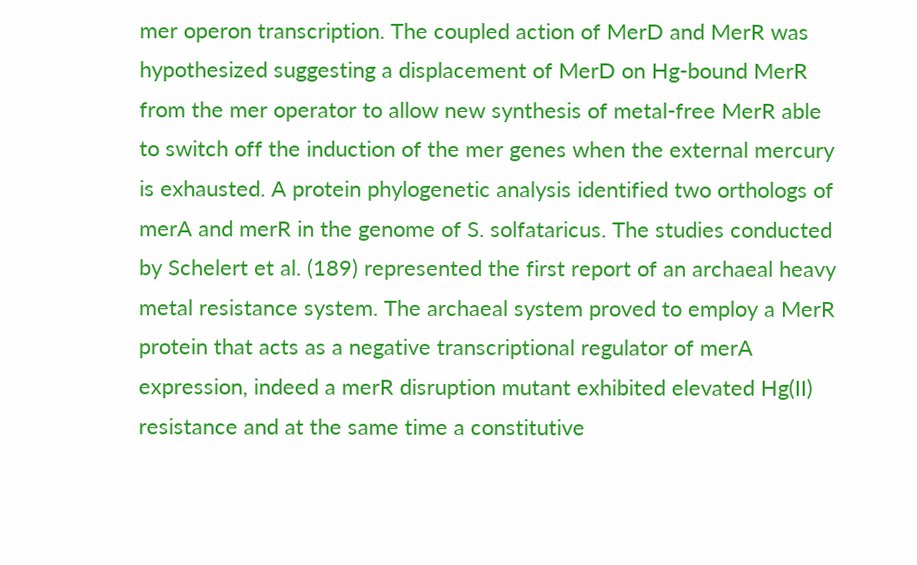mer operon transcription. The coupled action of MerD and MerR was hypothesized suggesting a displacement of MerD on Hg-bound MerR from the mer operator to allow new synthesis of metal-free MerR able to switch off the induction of the mer genes when the external mercury is exhausted. A protein phylogenetic analysis identified two orthologs of merA and merR in the genome of S. solfataricus. The studies conducted by Schelert et al. (189) represented the first report of an archaeal heavy metal resistance system. The archaeal system proved to employ a MerR protein that acts as a negative transcriptional regulator of merA expression, indeed a merR disruption mutant exhibited elevated Hg(II) resistance and at the same time a constitutive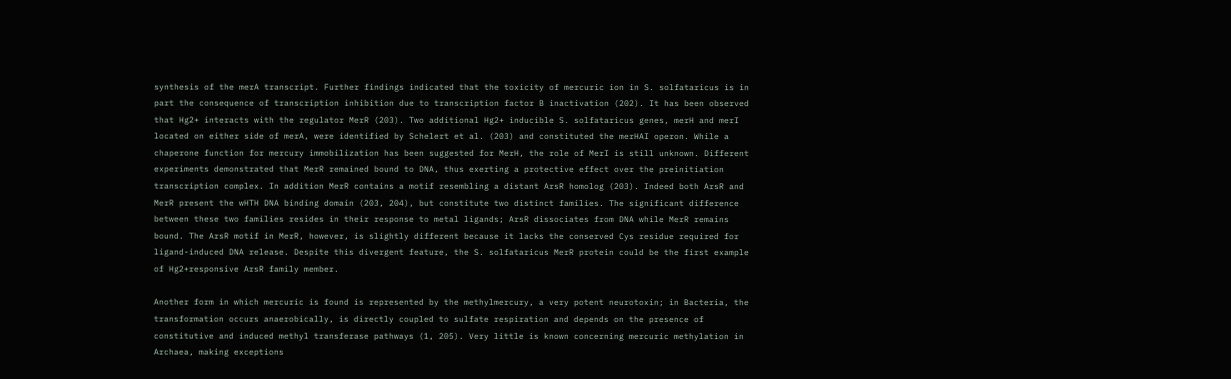synthesis of the merA transcript. Further findings indicated that the toxicity of mercuric ion in S. solfataricus is in part the consequence of transcription inhibition due to transcription factor B inactivation (202). It has been observed that Hg2+ interacts with the regulator MerR (203). Two additional Hg2+ inducible S. solfataricus genes, merH and merI located on either side of merA, were identified by Schelert et al. (203) and constituted the merHAI operon. While a chaperone function for mercury immobilization has been suggested for MerH, the role of MerI is still unknown. Different experiments demonstrated that MerR remained bound to DNA, thus exerting a protective effect over the preinitiation transcription complex. In addition MerR contains a motif resembling a distant ArsR homolog (203). Indeed both ArsR and MerR present the wHTH DNA binding domain (203, 204), but constitute two distinct families. The significant difference between these two families resides in their response to metal ligands; ArsR dissociates from DNA while MerR remains bound. The ArsR motif in MerR, however, is slightly different because it lacks the conserved Cys residue required for ligand-induced DNA release. Despite this divergent feature, the S. solfataricus MerR protein could be the first example of Hg2+responsive ArsR family member.

Another form in which mercuric is found is represented by the methylmercury, a very potent neurotoxin; in Bacteria, the transformation occurs anaerobically, is directly coupled to sulfate respiration and depends on the presence of constitutive and induced methyl transferase pathways (1, 205). Very little is known concerning mercuric methylation in Archaea, making exceptions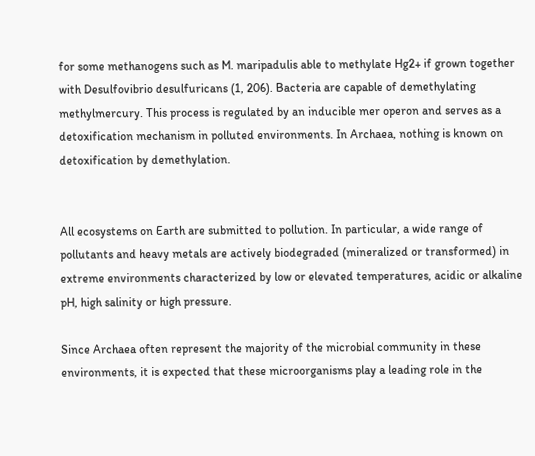for some methanogens such as M. maripadulis able to methylate Hg2+ if grown together with Desulfovibrio desulfuricans (1, 206). Bacteria are capable of demethylating methylmercury. This process is regulated by an inducible mer operon and serves as a detoxification mechanism in polluted environments. In Archaea, nothing is known on detoxification by demethylation.


All ecosystems on Earth are submitted to pollution. In particular, a wide range of pollutants and heavy metals are actively biodegraded (mineralized or transformed) in extreme environments characterized by low or elevated temperatures, acidic or alkaline pH, high salinity or high pressure.

Since Archaea often represent the majority of the microbial community in these environments, it is expected that these microorganisms play a leading role in the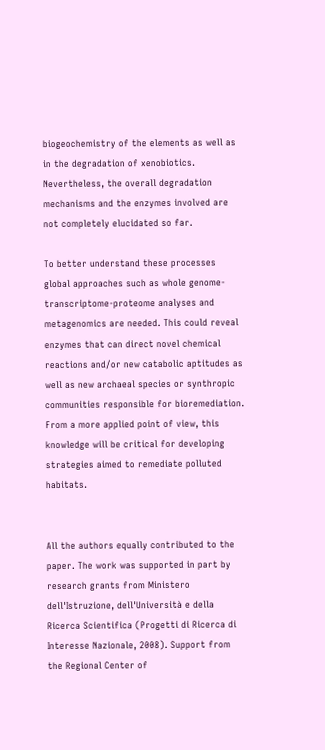biogeochemistry of the elements as well as in the degradation of xenobiotics. Nevertheless, the overall degradation mechanisms and the enzymes involved are not completely elucidated so far.

To better understand these processes global approaches such as whole genome-transcriptome-proteome analyses and metagenomics are needed. This could reveal enzymes that can direct novel chemical reactions and/or new catabolic aptitudes as well as new archaeal species or synthropic communities responsible for bioremediation. From a more applied point of view, this knowledge will be critical for developing strategies aimed to remediate polluted habitats.


All the authors equally contributed to the paper. The work was supported in part by research grants from Ministero dell'Istruzione, dell'Università e della Ricerca Scientifica (Progetti di Ricerca di Interesse Nazionale, 2008). Support from the Regional Center of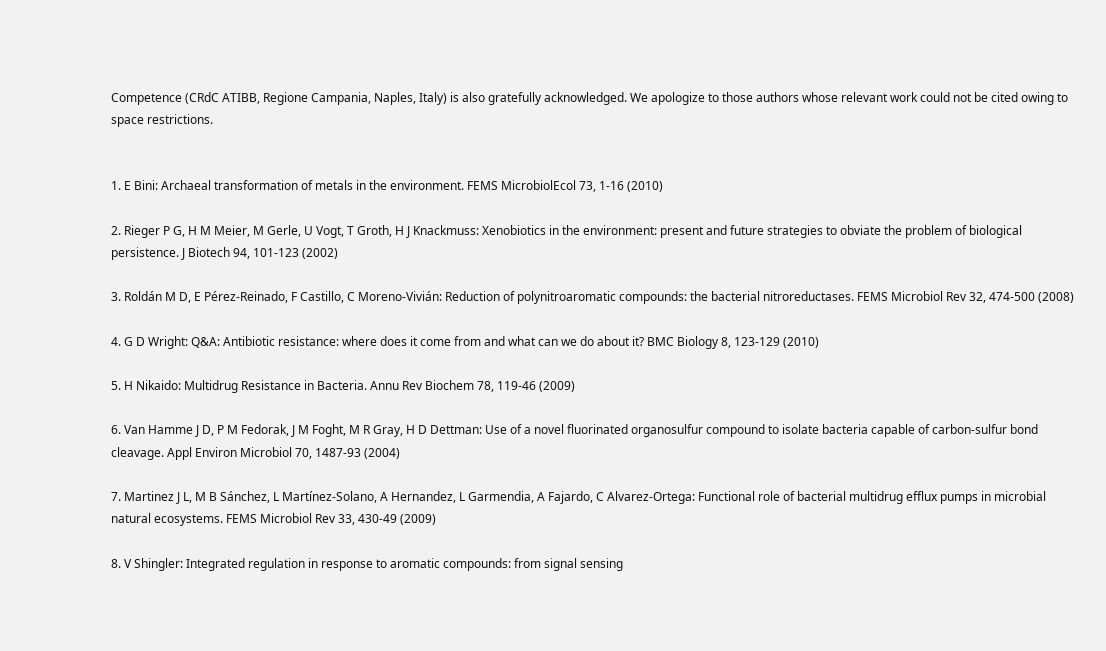Competence (CRdC ATIBB, Regione Campania, Naples, Italy) is also gratefully acknowledged. We apologize to those authors whose relevant work could not be cited owing to space restrictions.


1. E Bini: Archaeal transformation of metals in the environment. FEMS MicrobiolEcol 73, 1-16 (2010)

2. Rieger P G, H M Meier, M Gerle, U Vogt, T Groth, H J Knackmuss: Xenobiotics in the environment: present and future strategies to obviate the problem of biological persistence. J Biotech 94, 101-123 (2002)

3. Roldán M D, E Pérez-Reinado, F Castillo, C Moreno-Vivián: Reduction of polynitroaromatic compounds: the bacterial nitroreductases. FEMS Microbiol Rev 32, 474-500 (2008)

4. G D Wright: Q&A: Antibiotic resistance: where does it come from and what can we do about it? BMC Biology 8, 123-129 (2010)

5. H Nikaido: Multidrug Resistance in Bacteria. Annu Rev Biochem 78, 119-46 (2009)

6. Van Hamme J D, P M Fedorak, J M Foght, M R Gray, H D Dettman: Use of a novel fluorinated organosulfur compound to isolate bacteria capable of carbon-sulfur bond cleavage. Appl Environ Microbiol 70, 1487-93 (2004)

7. Martinez J L, M B Sánchez, L Martínez-Solano, A Hernandez, L Garmendia, A Fajardo, C Alvarez-Ortega: Functional role of bacterial multidrug efflux pumps in microbial natural ecosystems. FEMS Microbiol Rev 33, 430-49 (2009)

8. V Shingler: Integrated regulation in response to aromatic compounds: from signal sensing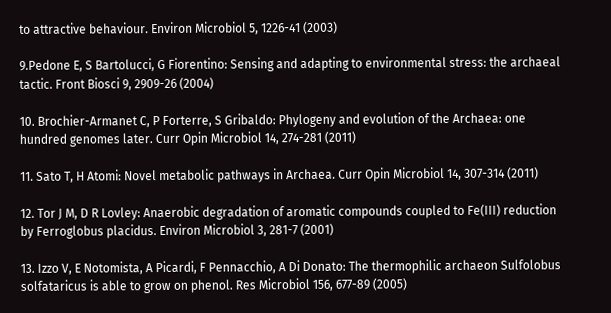to attractive behaviour. Environ Microbiol 5, 1226-41 (2003)

9.Pedone E, S Bartolucci, G Fiorentino: Sensing and adapting to environmental stress: the archaeal tactic. Front Biosci 9, 2909-26 (2004)

10. Brochier-Armanet C, P Forterre, S Gribaldo: Phylogeny and evolution of the Archaea: one hundred genomes later. Curr Opin Microbiol 14, 274-281 (2011)

11. Sato T, H Atomi: Novel metabolic pathways in Archaea. Curr Opin Microbiol 14, 307-314 (2011)

12. Tor J M, D R Lovley: Anaerobic degradation of aromatic compounds coupled to Fe(III) reduction by Ferroglobus placidus. Environ Microbiol 3, 281-7 (2001)

13. Izzo V, E Notomista, A Picardi, F Pennacchio, A Di Donato: The thermophilic archaeon Sulfolobus solfataricus is able to grow on phenol. Res Microbiol 156, 677-89 (2005)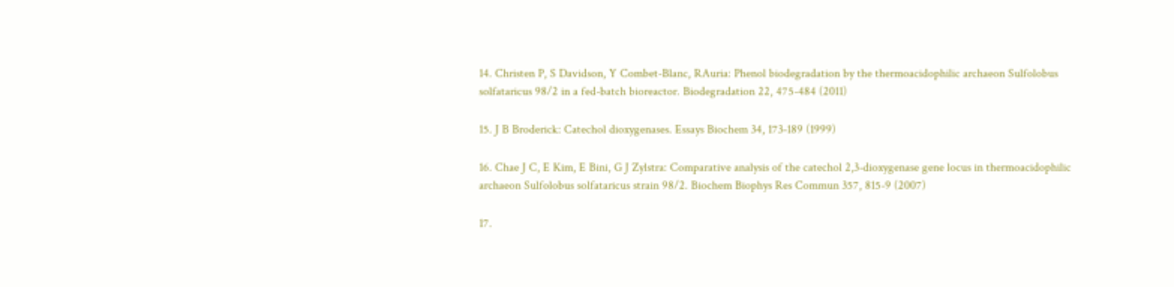14. Christen P, S Davidson, Y Combet-Blanc, RAuria: Phenol biodegradation by the thermoacidophilic archaeon Sulfolobus solfataricus 98/2 in a fed-batch bioreactor. Biodegradation 22, 475-484 (2011)

15. J B Broderick: Catechol dioxygenases. Essays Biochem 34, 173-189 (1999)

16. Chae J C, E Kim, E Bini, G J Zylstra: Comparative analysis of the catechol 2,3-dioxygenase gene locus in thermoacidophilic archaeon Sulfolobus solfataricus strain 98/2. Biochem Biophys Res Commun 357, 815-9 (2007)

17.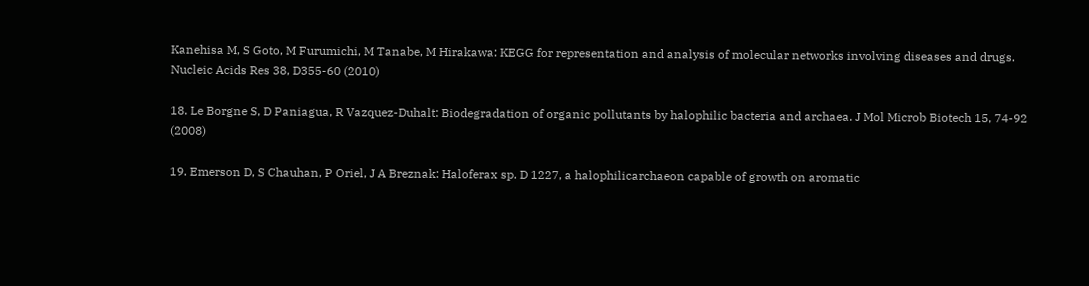Kanehisa M, S Goto, M Furumichi, M Tanabe, M Hirakawa: KEGG for representation and analysis of molecular networks involving diseases and drugs. Nucleic Acids Res 38, D355-60 (2010)

18. Le Borgne S, D Paniagua, R Vazquez-Duhalt: Biodegradation of organic pollutants by halophilic bacteria and archaea. J Mol Microb Biotech 15, 74-92 (2008)

19. Emerson D, S Chauhan, P Oriel, J A Breznak: Haloferax sp. D 1227, a halophilicarchaeon capable of growth on aromatic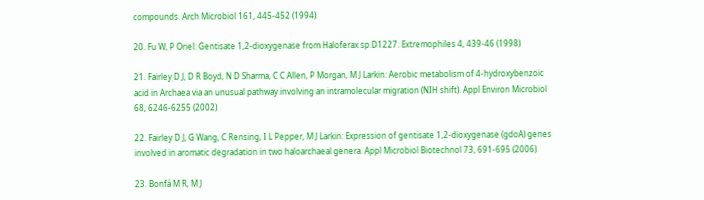compounds. Arch Microbiol 161, 445-452 (1994)

20. Fu W, P Oriel: Gentisate 1,2-dioxygenase from Haloferax sp.D1227. Extremophiles 4, 439-46 (1998)

21. Fairley D J, D R Boyd, N D Sharma, C C Allen, P Morgan, M J Larkin: Aerobic metabolism of 4-hydroxybenzoic acid in Archaea via an unusual pathway involving an intramolecular migration (NIH shift). Appl Environ Microbiol 68, 6246-6255 (2002)

22. Fairley D J, G Wang, C Rensing, I L Pepper, M J Larkin: Expression of gentisate 1,2-dioxygenase (gdoA) genes involved in aromatic degradation in two haloarchaeal genera. Appl Microbiol Biotechnol 73, 691-695 (2006)

23. Bonfá M R, M J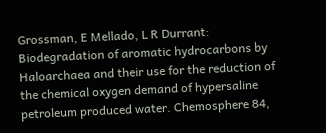Grossman, E Mellado, L R Durrant: Biodegradation of aromatic hydrocarbons by Haloarchaea and their use for the reduction of the chemical oxygen demand of hypersaline petroleum produced water. Chemosphere 84,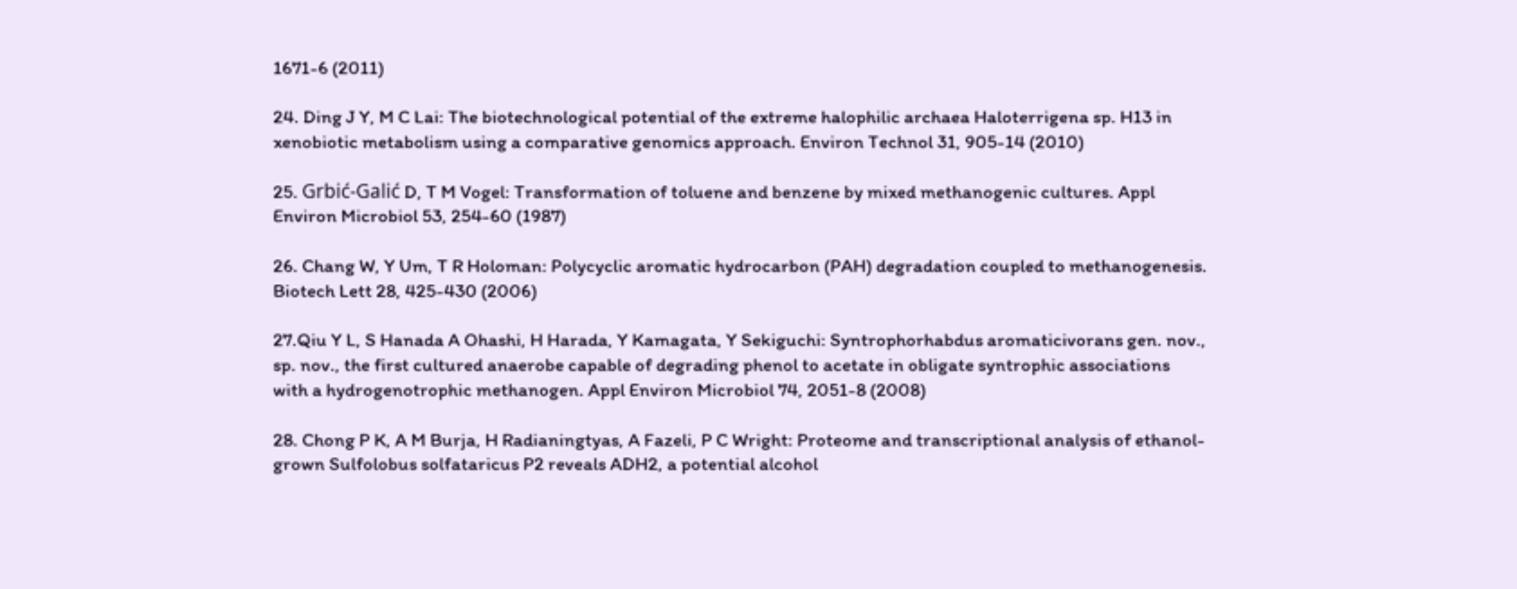1671-6 (2011)

24. Ding J Y, M C Lai: The biotechnological potential of the extreme halophilic archaea Haloterrigena sp. H13 in xenobiotic metabolism using a comparative genomics approach. Environ Technol 31, 905-14 (2010)

25. Grbić-Galić D, T M Vogel: Transformation of toluene and benzene by mixed methanogenic cultures. Appl Environ Microbiol 53, 254-60 (1987)

26. Chang W, Y Um, T R Holoman: Polycyclic aromatic hydrocarbon (PAH) degradation coupled to methanogenesis. Biotech Lett 28, 425-430 (2006)

27.Qiu Y L, S Hanada A Ohashi, H Harada, Y Kamagata, Y Sekiguchi: Syntrophorhabdus aromaticivorans gen. nov., sp. nov., the first cultured anaerobe capable of degrading phenol to acetate in obligate syntrophic associations with a hydrogenotrophic methanogen. Appl Environ Microbiol 74, 2051-8 (2008)

28. Chong P K, A M Burja, H Radianingtyas, A Fazeli, P C Wright: Proteome and transcriptional analysis of ethanol-grown Sulfolobus solfataricus P2 reveals ADH2, a potential alcohol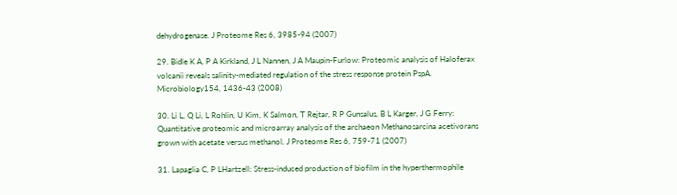dehydrogenase. J Proteome Res 6, 3985-94 (2007)

29. Bidle K A, P A Kirkland, J L Nannen, J A Maupin-Furlow: Proteomic analysis of Haloferax volcanii reveals salinity-mediated regulation of the stress response protein PspA. Microbiology154, 1436-43 (2008)

30. Li L, Q Li, L Rohlin, U Kim, K Salmon, T Rejtar, R P Gunsalus, B L Karger, J G Ferry: Quantitative proteomic and microarray analysis of the archaeon Methanosarcina acetivorans grown with acetate versus methanol. J Proteome Res 6, 759-71 (2007)

31. Lapaglia C, P LHartzell: Stress-induced production of biofilm in the hyperthermophile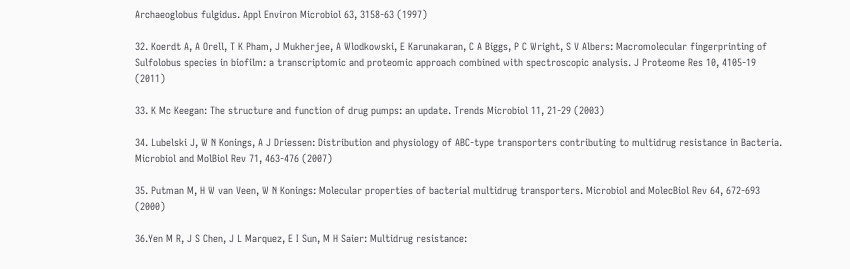Archaeoglobus fulgidus. Appl Environ Microbiol 63, 3158-63 (1997)

32. Koerdt A, A Orell, T K Pham, J Mukherjee, A Wlodkowski, E Karunakaran, C A Biggs, P C Wright, S V Albers: Macromolecular fingerprinting of Sulfolobus species in biofilm: a transcriptomic and proteomic approach combined with spectroscopic analysis. J Proteome Res 10, 4105-19 (2011)

33. K Mc Keegan: The structure and function of drug pumps: an update. Trends Microbiol 11, 21-29 (2003)

34. Lubelski J, W N Konings, A J Driessen: Distribution and physiology of ABC-type transporters contributing to multidrug resistance in Bacteria. Microbiol and MolBiol Rev 71, 463-476 (2007)

35. Putman M, H W van Veen, W N Konings: Molecular properties of bacterial multidrug transporters. Microbiol and MolecBiol Rev 64, 672-693 (2000)

36.Yen M R, J S Chen, J L Marquez, E I Sun, M H Saier: Multidrug resistance: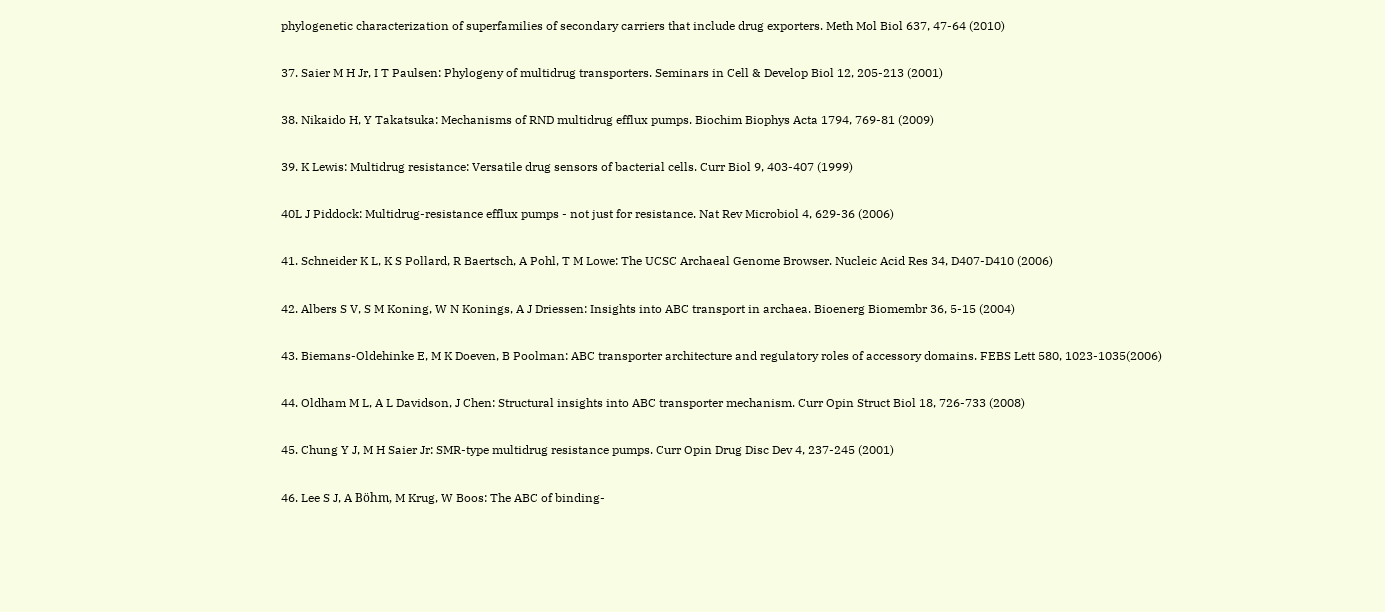phylogenetic characterization of superfamilies of secondary carriers that include drug exporters. Meth Mol Biol 637, 47-64 (2010)

37. Saier M H Jr, I T Paulsen: Phylogeny of multidrug transporters. Seminars in Cell & Develop Biol 12, 205-213 (2001)

38. Nikaido H, Y Takatsuka: Mechanisms of RND multidrug efflux pumps. Biochim Biophys Acta 1794, 769-81 (2009)

39. K Lewis: Multidrug resistance: Versatile drug sensors of bacterial cells. Curr Biol 9, 403-407 (1999)

40L J Piddock: Multidrug-resistance efflux pumps - not just for resistance. Nat Rev Microbiol 4, 629-36 (2006)

41. Schneider K L, K S Pollard, R Baertsch, A Pohl, T M Lowe: The UCSC Archaeal Genome Browser. Nucleic Acid Res 34, D407-D410 (2006)

42. Albers S V, S M Koning, W N Konings, A J Driessen: Insights into ABC transport in archaea. Bioenerg Biomembr 36, 5-15 (2004)

43. Biemans-Oldehinke E, M K Doeven, B Poolman: ABC transporter architecture and regulatory roles of accessory domains. FEBS Lett 580, 1023-1035(2006)

44. Oldham M L, A L Davidson, J Chen: Structural insights into ABC transporter mechanism. Curr Opin Struct Biol 18, 726-733 (2008)

45. Chung Y J, M H Saier Jr: SMR-type multidrug resistance pumps. Curr Opin Drug Disc Dev 4, 237-245 (2001)

46. Lee S J, A Böhm, M Krug, W Boos: The ABC of binding-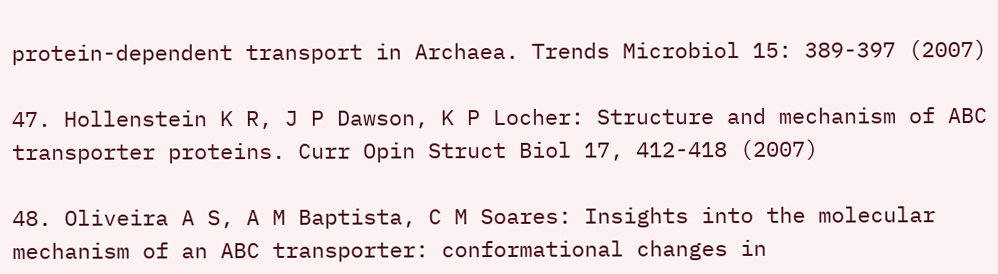protein-dependent transport in Archaea. Trends Microbiol 15: 389-397 (2007)

47. Hollenstein K R, J P Dawson, K P Locher: Structure and mechanism of ABC transporter proteins. Curr Opin Struct Biol 17, 412-418 (2007)

48. Oliveira A S, A M Baptista, C M Soares: Insights into the molecular mechanism of an ABC transporter: conformational changes in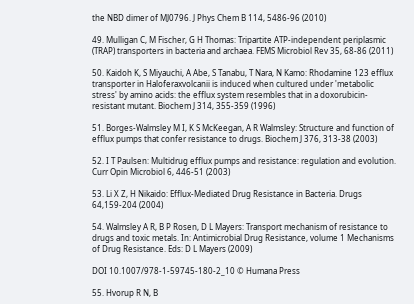the NBD dimer of MJ0796. J Phys Chem B 114, 5486-96 (2010)

49. Mulligan C, M Fischer, G H Thomas: Tripartite ATP-independent periplasmic (TRAP) transporters in bacteria and archaea. FEMS Microbiol Rev 35, 68-86 (2011)

50. Kaidoh K, S Miyauchi, A Abe, S Tanabu, T Nara, N Kamo: Rhodamine 123 efflux transporter in Haloferaxvolcanii is induced when cultured under 'metabolic stress' by amino acids: the efflux system resembles that in a doxorubicin-resistant mutant. Biochem J 314, 355-359 (1996)

51. Borges-Walmsley M I, K S McKeegan, A R Walmsley: Structure and function of efflux pumps that confer resistance to drugs. Biochem J 376, 313-38 (2003)

52. I T Paulsen: Multidrug efflux pumps and resistance: regulation and evolution. Curr Opin Microbiol 6, 446-51 (2003)

53. Li X Z, H Nikaido: Efflux-Mediated Drug Resistance in Bacteria. Drugs 64,159-204 (2004)

54. Walmsley A R, B P Rosen, D L Mayers: Transport mechanism of resistance to drugs and toxic metals. In: Antimicrobial Drug Resistance, volume 1 Mechanisms of Drug Resistance. Eds: D L Mayers (2009)

DOI 10.1007/978-1-59745-180-2_10 © Humana Press

55. Hvorup R N, B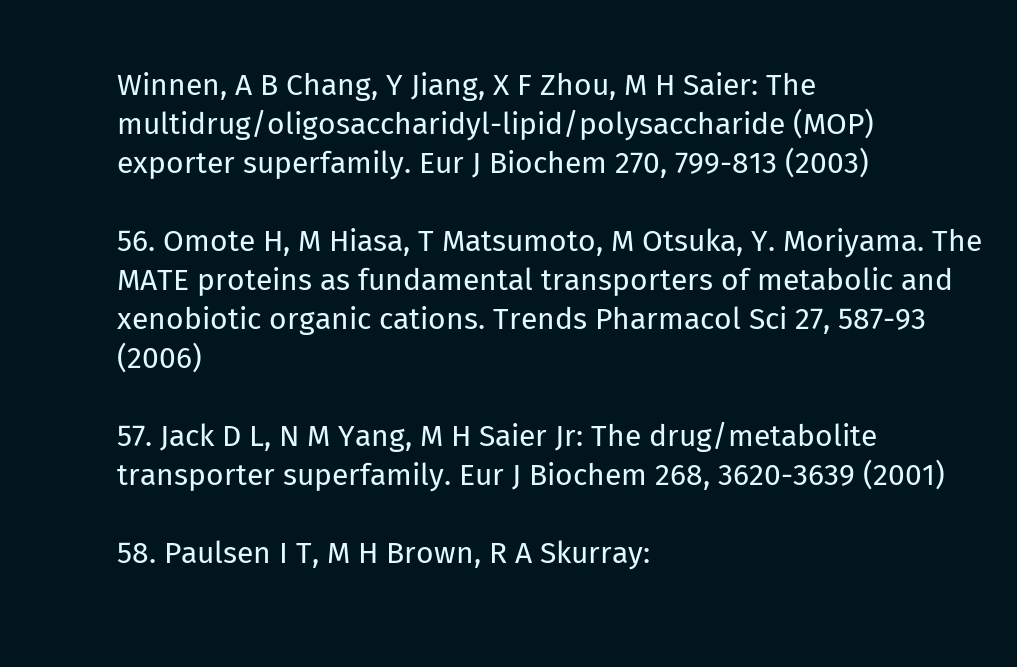Winnen, A B Chang, Y Jiang, X F Zhou, M H Saier: The multidrug/oligosaccharidyl-lipid/polysaccharide (MOP) exporter superfamily. Eur J Biochem 270, 799-813 (2003)

56. Omote H, M Hiasa, T Matsumoto, M Otsuka, Y. Moriyama. The MATE proteins as fundamental transporters of metabolic and xenobiotic organic cations. Trends Pharmacol Sci 27, 587-93 (2006)

57. Jack D L, N M Yang, M H Saier Jr: The drug/metabolite transporter superfamily. Eur J Biochem 268, 3620-3639 (2001)

58. Paulsen I T, M H Brown, R A Skurray: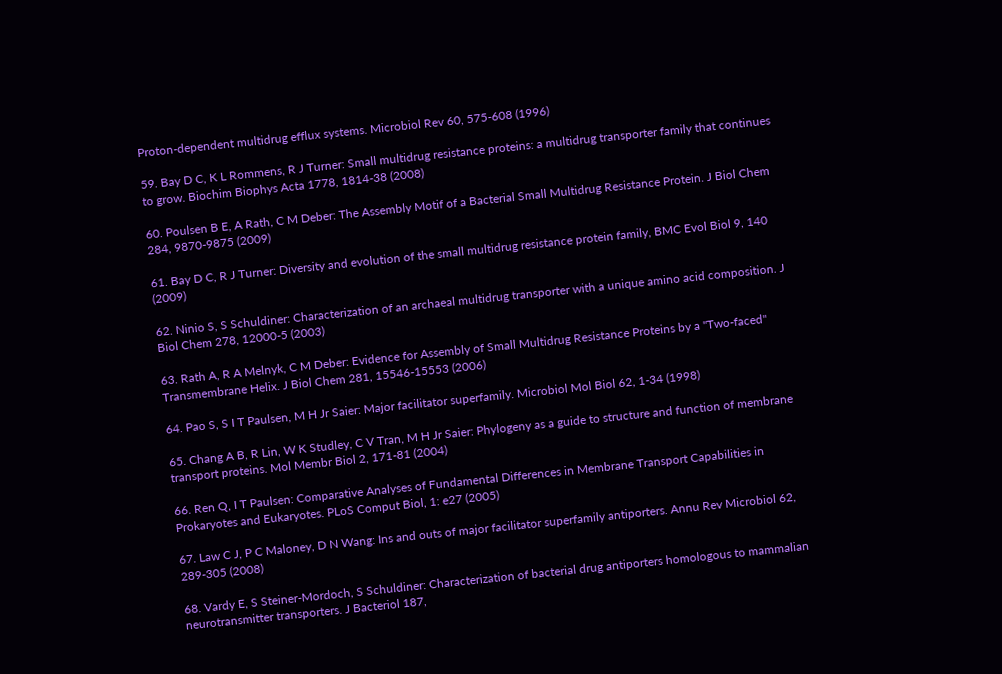Proton-dependent multidrug efflux systems. Microbiol Rev 60, 575-608 (1996)

59. Bay D C, K L Rommens, R J Turner: Small multidrug resistance proteins: a multidrug transporter family that continues to grow. Biochim Biophys Acta 1778, 1814-38 (2008)

60. Poulsen B E, A Rath, C M Deber: The Assembly Motif of a Bacterial Small Multidrug Resistance Protein. J Biol Chem 284, 9870-9875 (2009)

61. Bay D C, R J Turner: Diversity and evolution of the small multidrug resistance protein family, BMC Evol Biol 9, 140 (2009)

62. Ninio S, S Schuldiner: Characterization of an archaeal multidrug transporter with a unique amino acid composition. J Biol Chem 278, 12000-5 (2003)

63. Rath A, R A Melnyk, C M Deber: Evidence for Assembly of Small Multidrug Resistance Proteins by a "Two-faced" Transmembrane Helix. J Biol Chem 281, 15546-15553 (2006)

64. Pao S, S I T Paulsen, M H Jr Saier: Major facilitator superfamily. Microbiol Mol Biol 62, 1-34 (1998)

65. Chang A B, R Lin, W K Studley, C V Tran, M H Jr Saier: Phylogeny as a guide to structure and function of membrane transport proteins. Mol Membr Biol 2, 171-81 (2004)

66. Ren Q, I T Paulsen: Comparative Analyses of Fundamental Differences in Membrane Transport Capabilities in Prokaryotes and Eukaryotes. PLoS Comput Biol, 1: e27 (2005)

67. Law C J, P C Maloney, D N Wang: Ins and outs of major facilitator superfamily antiporters. Annu Rev Microbiol 62, 289-305 (2008)

68. Vardy E, S Steiner-Mordoch, S Schuldiner: Characterization of bacterial drug antiporters homologous to mammalian neurotransmitter transporters. J Bacteriol 187,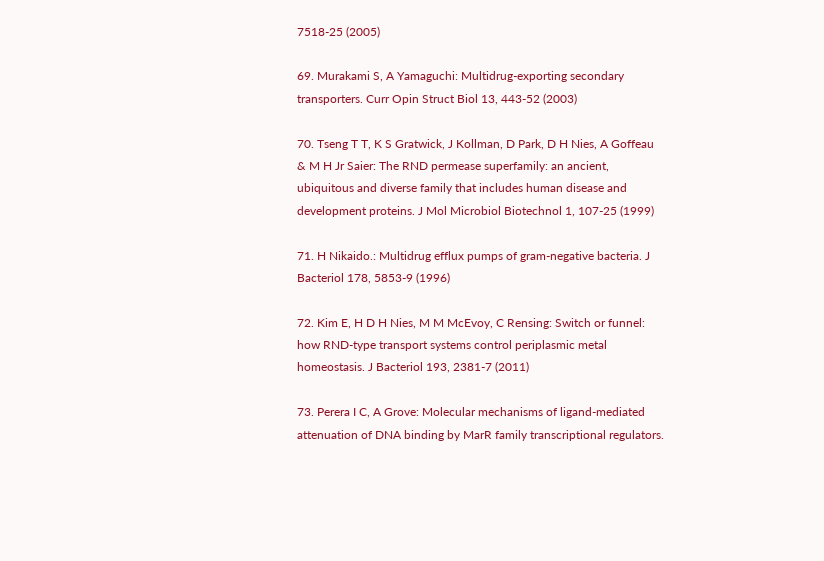7518-25 (2005)

69. Murakami S, A Yamaguchi: Multidrug-exporting secondary transporters. Curr Opin Struct Biol 13, 443-52 (2003)

70. Tseng T T, K S Gratwick, J Kollman, D Park, D H Nies, A Goffeau & M H Jr Saier: The RND permease superfamily: an ancient, ubiquitous and diverse family that includes human disease and development proteins. J Mol Microbiol Biotechnol 1, 107-25 (1999)

71. H Nikaido.: Multidrug efflux pumps of gram-negative bacteria. J Bacteriol 178, 5853-9 (1996)

72. Kim E, H D H Nies, M M McEvoy, C Rensing: Switch or funnel: how RND-type transport systems control periplasmic metal homeostasis. J Bacteriol 193, 2381-7 (2011)

73. Perera I C, A Grove: Molecular mechanisms of ligand-mediated attenuation of DNA binding by MarR family transcriptional regulators.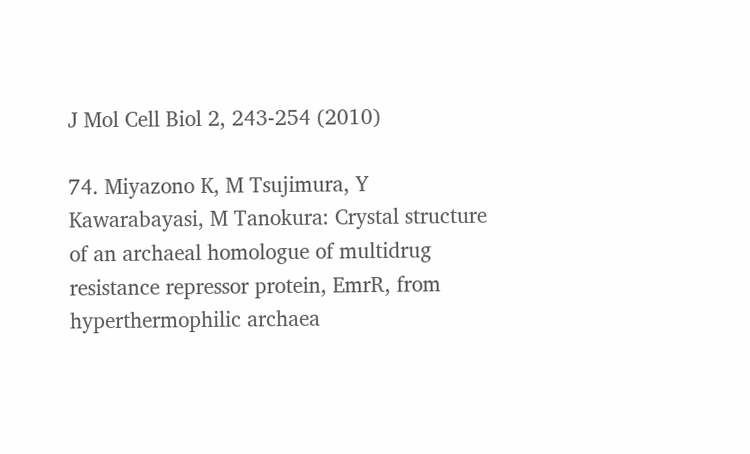J Mol Cell Biol 2, 243-254 (2010)

74. Miyazono K, M Tsujimura, Y Kawarabayasi, M Tanokura: Crystal structure of an archaeal homologue of multidrug resistance repressor protein, EmrR, from hyperthermophilic archaea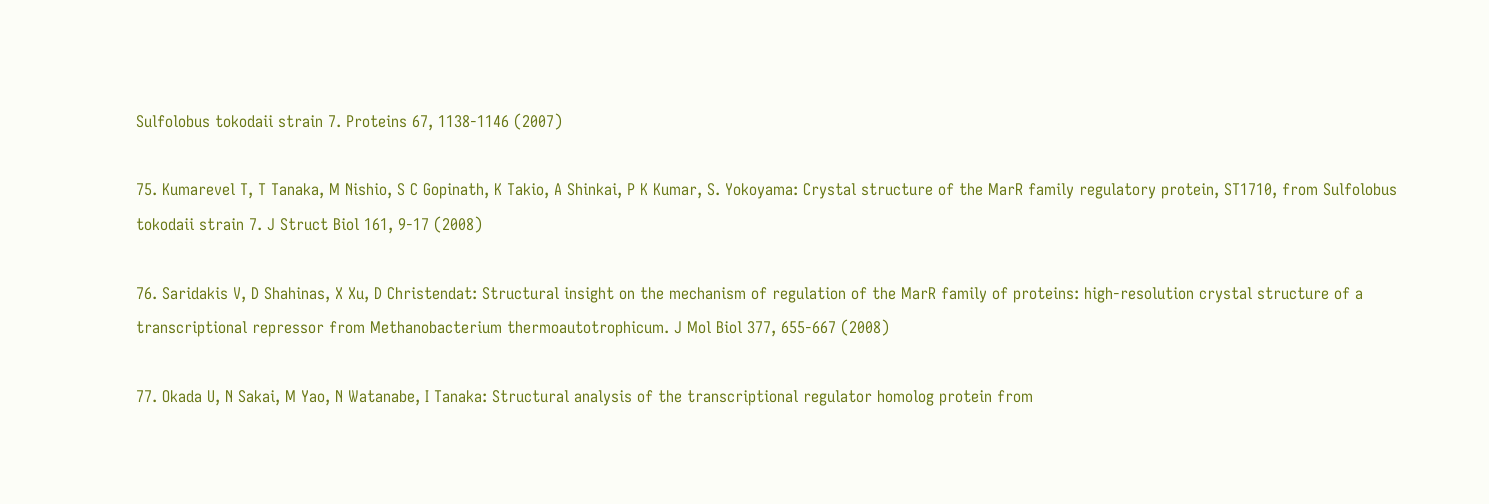Sulfolobus tokodaii strain 7. Proteins 67, 1138-1146 (2007)

75. Kumarevel T, T Tanaka, M Nishio, S C Gopinath, K Takio, A Shinkai, P K Kumar, S. Yokoyama: Crystal structure of the MarR family regulatory protein, ST1710, from Sulfolobus tokodaii strain 7. J Struct Biol 161, 9-17 (2008)

76. Saridakis V, D Shahinas, X Xu, D Christendat: Structural insight on the mechanism of regulation of the MarR family of proteins: high-resolution crystal structure of a transcriptional repressor from Methanobacterium thermoautotrophicum. J Mol Biol 377, 655-667 (2008)

77. Okada U, N Sakai, M Yao, N Watanabe, I Tanaka: Structural analysis of the transcriptional regulator homolog protein from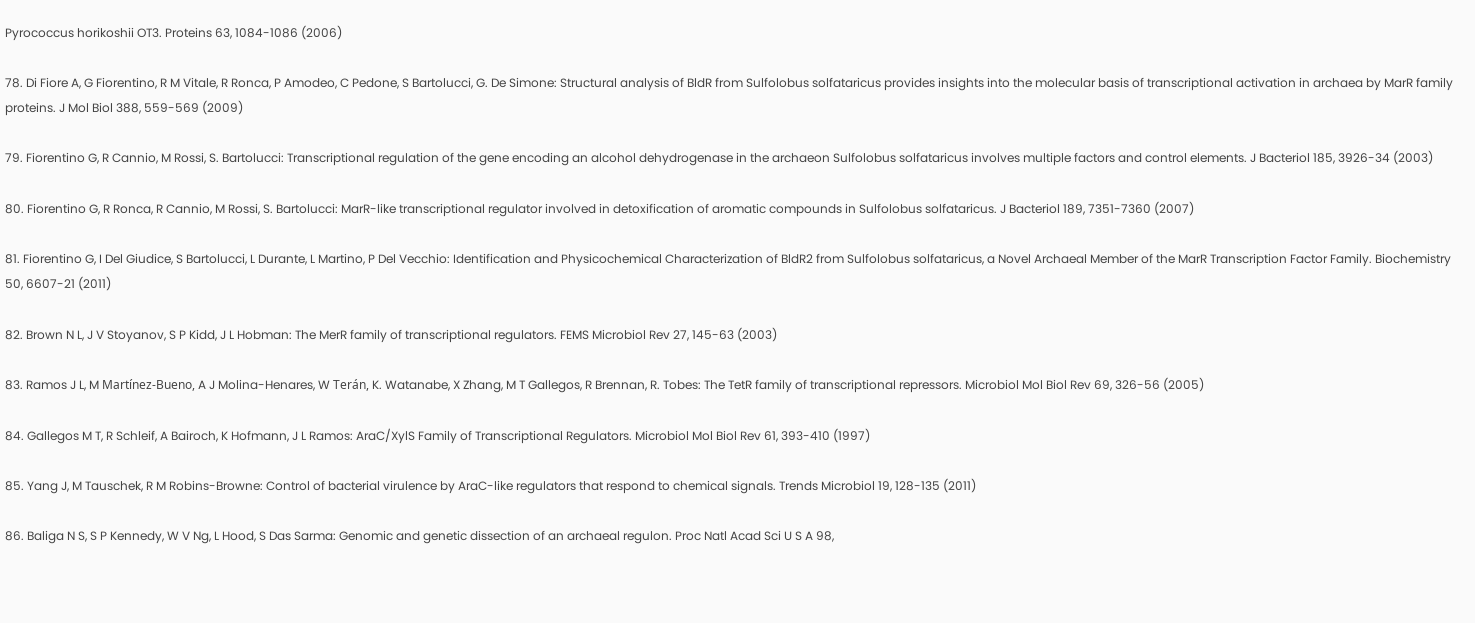Pyrococcus horikoshii OT3. Proteins 63, 1084-1086 (2006)

78. Di Fiore A, G Fiorentino, R M Vitale, R Ronca, P Amodeo, C Pedone, S Bartolucci, G. De Simone: Structural analysis of BldR from Sulfolobus solfataricus provides insights into the molecular basis of transcriptional activation in archaea by MarR family proteins. J Mol Biol 388, 559-569 (2009)

79. Fiorentino G, R Cannio, M Rossi, S. Bartolucci: Transcriptional regulation of the gene encoding an alcohol dehydrogenase in the archaeon Sulfolobus solfataricus involves multiple factors and control elements. J Bacteriol 185, 3926-34 (2003)

80. Fiorentino G, R Ronca, R Cannio, M Rossi, S. Bartolucci: MarR-like transcriptional regulator involved in detoxification of aromatic compounds in Sulfolobus solfataricus. J Bacteriol 189, 7351-7360 (2007)

81. Fiorentino G, I Del Giudice, S Bartolucci, L Durante, L Martino, P Del Vecchio: Identification and Physicochemical Characterization of BldR2 from Sulfolobus solfataricus, a Novel Archaeal Member of the MarR Transcription Factor Family. Biochemistry 50, 6607-21 (2011)

82. Brown N L, J V Stoyanov, S P Kidd, J L Hobman: The MerR family of transcriptional regulators. FEMS Microbiol Rev 27, 145-63 (2003)

83. Ramos J L, M Martínez-Bueno, A J Molina-Henares, W Terán, K. Watanabe, X Zhang, M T Gallegos, R Brennan, R. Tobes: The TetR family of transcriptional repressors. Microbiol Mol Biol Rev 69, 326-56 (2005)

84. Gallegos M T, R Schleif, A Bairoch, K Hofmann, J L Ramos: AraC/XylS Family of Transcriptional Regulators. Microbiol Mol Biol Rev 61, 393-410 (1997)

85. Yang J, M Tauschek, R M Robins-Browne: Control of bacterial virulence by AraC-like regulators that respond to chemical signals. Trends Microbiol 19, 128-135 (2011)

86. Baliga N S, S P Kennedy, W V Ng, L Hood, S Das Sarma: Genomic and genetic dissection of an archaeal regulon. Proc Natl Acad Sci U S A 98,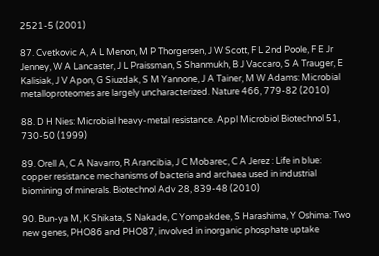2521-5 (2001)

87. Cvetkovic A, A L Menon, M P Thorgersen, J W Scott, F L 2nd Poole, F E Jr Jenney, W A Lancaster, J L Praissman, S Shanmukh, B J Vaccaro, S A Trauger, E Kalisiak, J V Apon, G Siuzdak, S M Yannone, J A Tainer, M W Adams: Microbial metalloproteomes are largely uncharacterized. Nature 466, 779-82 (2010)

88. D H Nies: Microbial heavy-metal resistance. Appl Microbiol Biotechnol 51, 730-50 (1999)

89. Orell A, C A Navarro, R Arancibia, J C Mobarec, C A Jerez : Life in blue: copper resistance mechanisms of bacteria and archaea used in industrial biomining of minerals. Biotechnol Adv 28, 839-48 (2010)

90. Bun-ya M, K Shikata, S Nakade, C Yompakdee, S Harashima, Y Oshima: Two new genes, PHO86 and PHO87, involved in inorganic phosphate uptake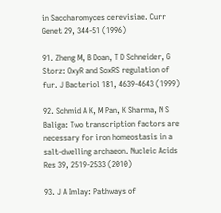in Saccharomyces cerevisiae. Curr Genet 29, 344-51 (1996)

91. Zheng M, B Doan, T D Schneider, G Storz: OxyR and SoxRS regulation of fur. J Bacteriol 181, 4639-4643 (1999)

92. Schmid A K, M Pan, K Sharma, N S Baliga: Two transcription factors are necessary for iron homeostasis in a salt-dwelling archaeon. Nucleic Acids Res 39, 2519-2533 (2010)

93. J A Imlay: Pathways of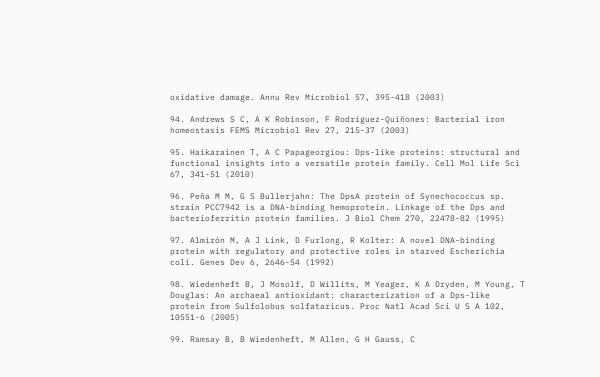oxidative damage. Annu Rev Microbiol 57, 395-418 (2003)

94. Andrews S C, A K Robinson, F Rodríguez-Quiñones: Bacterial iron homeostasis FEMS Microbiol Rev 27, 215-37 (2003)

95. Haikarainen T, A C Papageorgiou: Dps-like proteins: structural and functional insights into a versatile protein family. Cell Mol Life Sci 67, 341-51 (2010)

96. Peña M M, G S Bullerjahn: The DpsA protein of Synechococcus sp. strain PCC7942 is a DNA-binding hemoprotein. Linkage of the Dps and bacterioferritin protein families. J Biol Chem 270, 22478-82 (1995)

97. Almirón M, A J Link, D Furlong, R Kolter: A novel DNA-binding protein with regulatory and protective roles in starved Escherichia coli. Genes Dev 6, 2646-54 (1992)

98. Wiedenheft B, J Mosolf, D Willits, M Yeager, K A Dryden, M Young, T Douglas: An archaeal antioxidant: characterization of a Dps-like protein from Sulfolobus solfataricus. Proc Natl Acad Sci U S A 102, 10551-6 (2005)

99. Ramsay B, B Wiedenheft, M Allen, G H Gauss, C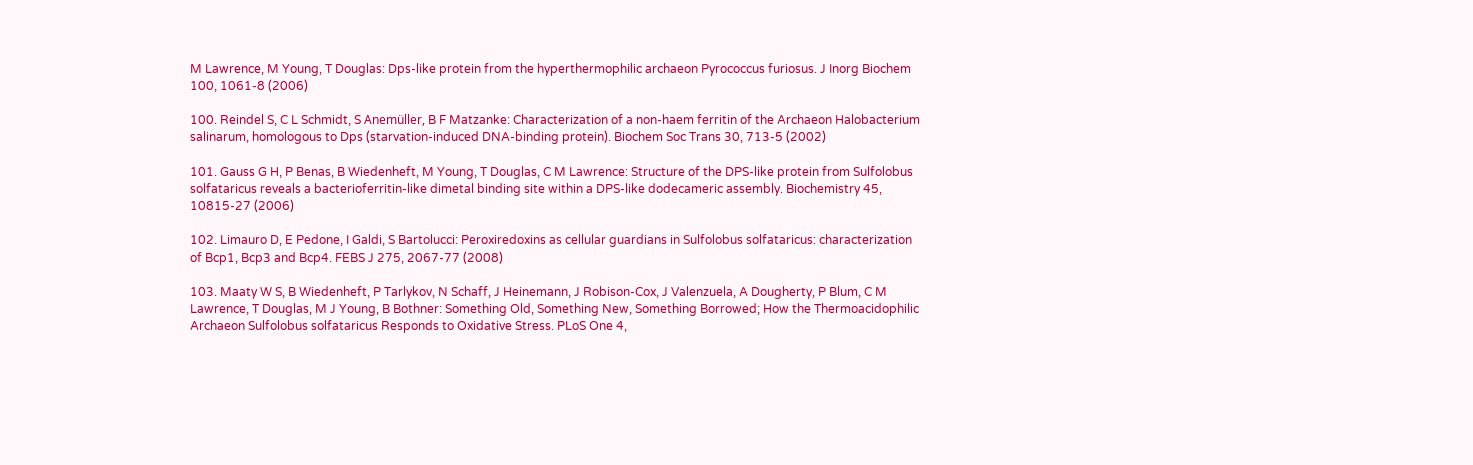M Lawrence, M Young, T Douglas: Dps-like protein from the hyperthermophilic archaeon Pyrococcus furiosus. J Inorg Biochem 100, 1061-8 (2006)

100. Reindel S, C L Schmidt, S Anemüller, B F Matzanke: Characterization of a non-haem ferritin of the Archaeon Halobacterium salinarum, homologous to Dps (starvation-induced DNA-binding protein). Biochem Soc Trans 30, 713-5 (2002)

101. Gauss G H, P Benas, B Wiedenheft, M Young, T Douglas, C M Lawrence: Structure of the DPS-like protein from Sulfolobus solfataricus reveals a bacterioferritin-like dimetal binding site within a DPS-like dodecameric assembly. Biochemistry 45, 10815-27 (2006)

102. Limauro D, E Pedone, I Galdi, S Bartolucci: Peroxiredoxins as cellular guardians in Sulfolobus solfataricus: characterization of Bcp1, Bcp3 and Bcp4. FEBS J 275, 2067-77 (2008)

103. Maaty W S, B Wiedenheft, P Tarlykov, N Schaff, J Heinemann, J Robison-Cox, J Valenzuela, A Dougherty, P Blum, C M Lawrence, T Douglas, M J Young, B Bothner: Something Old, Something New, Something Borrowed; How the Thermoacidophilic Archaeon Sulfolobus solfataricus Responds to Oxidative Stress. PLoS One 4,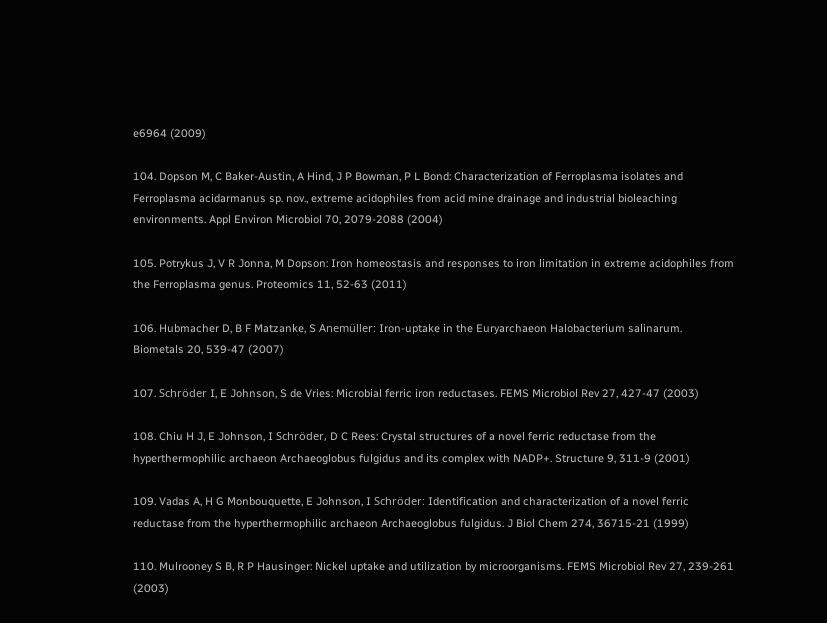e6964 (2009)

104. Dopson M, C Baker-Austin, A Hind, J P Bowman, P L Bond: Characterization of Ferroplasma isolates and Ferroplasma acidarmanus sp. nov., extreme acidophiles from acid mine drainage and industrial bioleaching environments. Appl Environ Microbiol 70, 2079-2088 (2004)

105. Potrykus J, V R Jonna, M Dopson: Iron homeostasis and responses to iron limitation in extreme acidophiles from the Ferroplasma genus. Proteomics 11, 52-63 (2011)

106. Hubmacher D, B F Matzanke, S Anemüller: Iron-uptake in the Euryarchaeon Halobacterium salinarum. Biometals 20, 539-47 (2007)

107. Schröder I, E Johnson, S de Vries: Microbial ferric iron reductases. FEMS Microbiol Rev 27, 427-47 (2003)

108. Chiu H J, E Johnson, I Schröder, D C Rees: Crystal structures of a novel ferric reductase from the hyperthermophilic archaeon Archaeoglobus fulgidus and its complex with NADP+. Structure 9, 311-9 (2001)

109. Vadas A, H G Monbouquette, E Johnson, I Schröder: Identification and characterization of a novel ferric reductase from the hyperthermophilic archaeon Archaeoglobus fulgidus. J Biol Chem 274, 36715-21 (1999)

110. Mulrooney S B, R P Hausinger: Nickel uptake and utilization by microorganisms. FEMS Microbiol Rev 27, 239-261 (2003)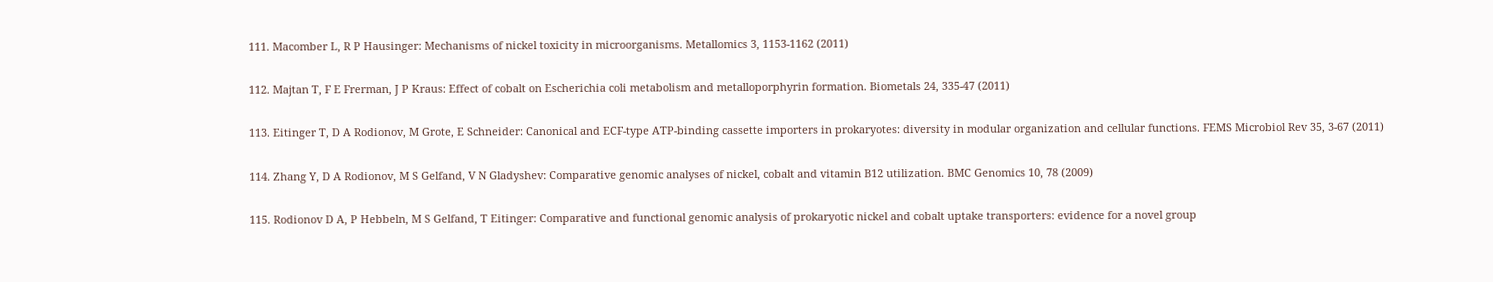111. Macomber L, R P Hausinger: Mechanisms of nickel toxicity in microorganisms. Metallomics 3, 1153-1162 (2011)

112. Majtan T, F E Frerman, J P Kraus: Effect of cobalt on Escherichia coli metabolism and metalloporphyrin formation. Biometals 24, 335-47 (2011)

113. Eitinger T, D A Rodionov, M Grote, E Schneider: Canonical and ECF-type ATP-binding cassette importers in prokaryotes: diversity in modular organization and cellular functions. FEMS Microbiol Rev 35, 3-67 (2011)

114. Zhang Y, D A Rodionov, M S Gelfand, V N Gladyshev: Comparative genomic analyses of nickel, cobalt and vitamin B12 utilization. BMC Genomics 10, 78 (2009)

115. Rodionov D A, P Hebbeln, M S Gelfand, T Eitinger: Comparative and functional genomic analysis of prokaryotic nickel and cobalt uptake transporters: evidence for a novel group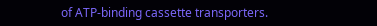of ATP-binding cassette transporters.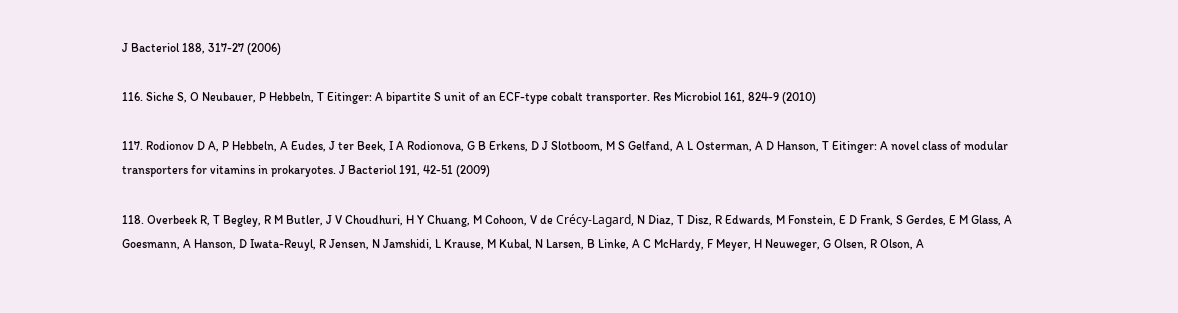J Bacteriol 188, 317-27 (2006)

116. Siche S, O Neubauer, P Hebbeln, T Eitinger: A bipartite S unit of an ECF-type cobalt transporter. Res Microbiol 161, 824-9 (2010)

117. Rodionov D A, P Hebbeln, A Eudes, J ter Beek, I A Rodionova, G B Erkens, D J Slotboom, M S Gelfand, A L Osterman, A D Hanson, T Eitinger: A novel class of modular transporters for vitamins in prokaryotes. J Bacteriol 191, 42-51 (2009)

118. Overbeek R, T Begley, R M Butler, J V Choudhuri, H Y Chuang, M Cohoon, V de Crécy-Lagard, N Diaz, T Disz, R Edwards, M Fonstein, E D Frank, S Gerdes, E M Glass, A Goesmann, A Hanson, D Iwata-Reuyl, R Jensen, N Jamshidi, L Krause, M Kubal, N Larsen, B Linke, A C McHardy, F Meyer, H Neuweger, G Olsen, R Olson, A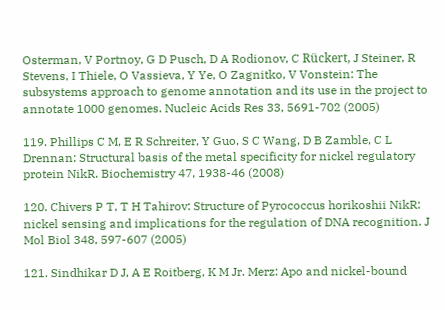Osterman, V Portnoy, G D Pusch, D A Rodionov, C Rückert, J Steiner, R Stevens, I Thiele, O Vassieva, Y Ye, O Zagnitko, V Vonstein: The subsystems approach to genome annotation and its use in the project to annotate 1000 genomes. Nucleic Acids Res 33, 5691-702 (2005)

119. Phillips C M, E R Schreiter, Y Guo, S C Wang, D B Zamble, C L Drennan: Structural basis of the metal specificity for nickel regulatory protein NikR. Biochemistry 47, 1938-46 (2008)

120. Chivers P T, T H Tahirov: Structure of Pyrococcus horikoshii NikR: nickel sensing and implications for the regulation of DNA recognition. J Mol Biol 348, 597-607 (2005)

121. Sindhikar D J, A E Roitberg, K M Jr. Merz: Apo and nickel-bound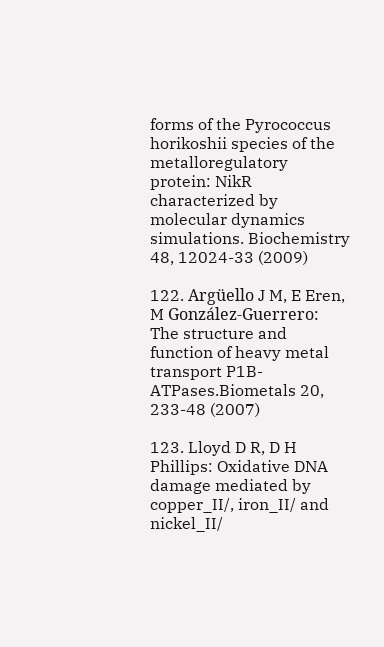forms of the Pyrococcus horikoshii species of the metalloregulatory protein: NikR characterized by molecular dynamics simulations. Biochemistry 48, 12024-33 (2009)

122. Argüello J M, E Eren, M González-Guerrero: The structure and function of heavy metal transport P1B-ATPases.Biometals 20, 233-48 (2007)

123. Lloyd D R, D H Phillips: Oxidative DNA damage mediated by copper_II/, iron_II/ and nickel_II/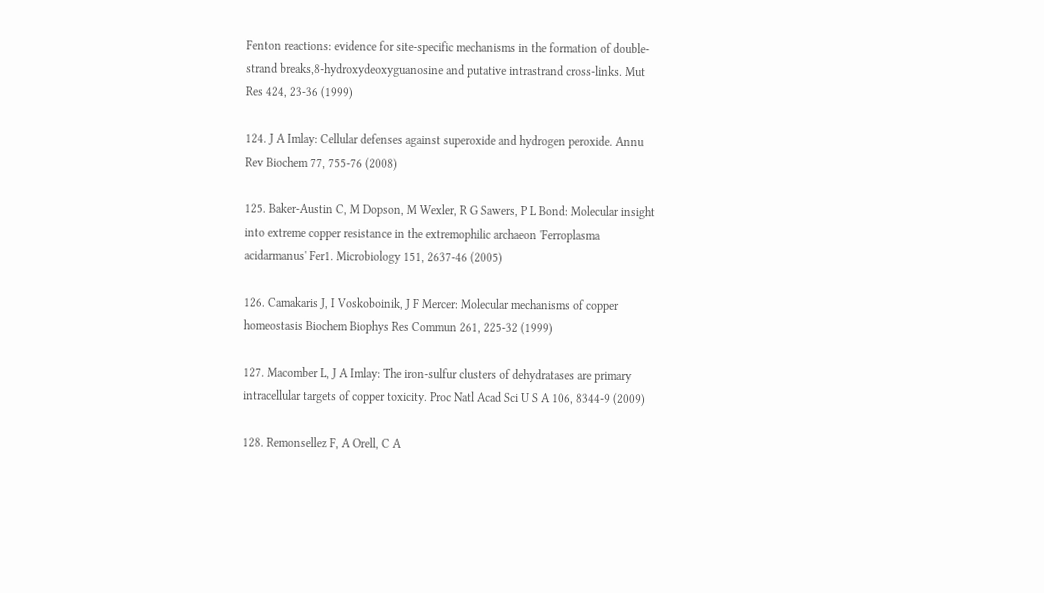Fenton reactions: evidence for site-specific mechanisms in the formation of double-strand breaks,8-hydroxydeoxyguanosine and putative intrastrand cross-links. Mut Res 424, 23-36 (1999)

124. J A Imlay: Cellular defenses against superoxide and hydrogen peroxide. Annu Rev Biochem 77, 755-76 (2008)

125. Baker-Austin C, M Dopson, M Wexler, R G Sawers, P L Bond: Molecular insight into extreme copper resistance in the extremophilic archaeon 'Ferroplasma acidarmanus' Fer1. Microbiology 151, 2637-46 (2005)

126. Camakaris J, I Voskoboinik, J F Mercer: Molecular mechanisms of copper homeostasis Biochem Biophys Res Commun 261, 225-32 (1999)

127. Macomber L, J A Imlay: The iron-sulfur clusters of dehydratases are primary intracellular targets of copper toxicity. Proc Natl Acad Sci U S A 106, 8344-9 (2009)

128. Remonsellez F, A Orell, C A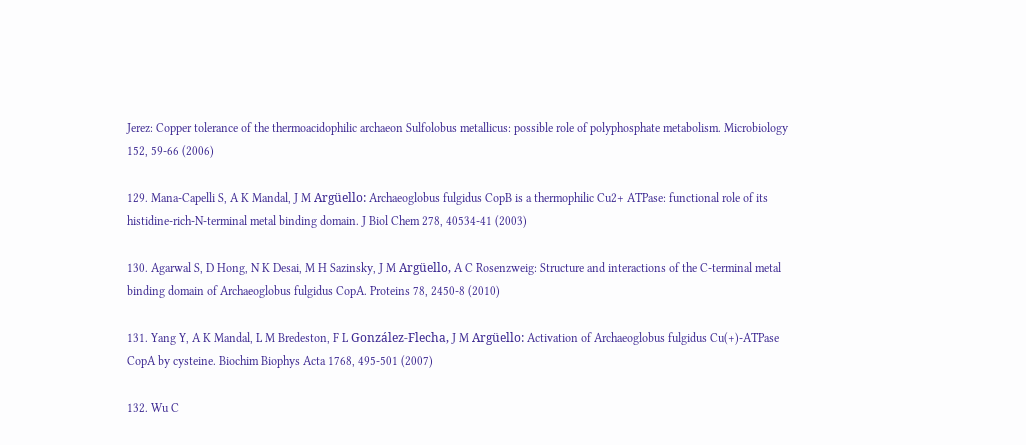Jerez: Copper tolerance of the thermoacidophilic archaeon Sulfolobus metallicus: possible role of polyphosphate metabolism. Microbiology 152, 59-66 (2006)

129. Mana-Capelli S, A K Mandal, J M Argüello: Archaeoglobus fulgidus CopB is a thermophilic Cu2+ ATPase: functional role of its histidine-rich-N-terminal metal binding domain. J Biol Chem 278, 40534-41 (2003)

130. Agarwal S, D Hong, N K Desai, M H Sazinsky, J M Argüello, A C Rosenzweig: Structure and interactions of the C-terminal metal binding domain of Archaeoglobus fulgidus CopA. Proteins 78, 2450-8 (2010)

131. Yang Y, A K Mandal, L M Bredeston, F L González-Flecha, J M Argüello: Activation of Archaeoglobus fulgidus Cu(+)-ATPase CopA by cysteine. Biochim Biophys Acta 1768, 495-501 (2007)

132. Wu C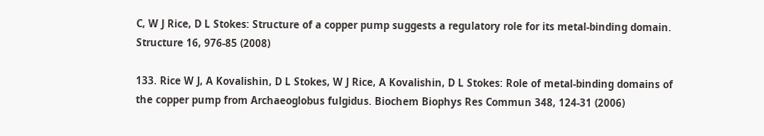C, W J Rice, D L Stokes: Structure of a copper pump suggests a regulatory role for its metal-binding domain. Structure 16, 976-85 (2008)

133. Rice W J, A Kovalishin, D L Stokes, W J Rice, A Kovalishin, D L Stokes: Role of metal-binding domains of the copper pump from Archaeoglobus fulgidus. Biochem Biophys Res Commun 348, 124-31 (2006)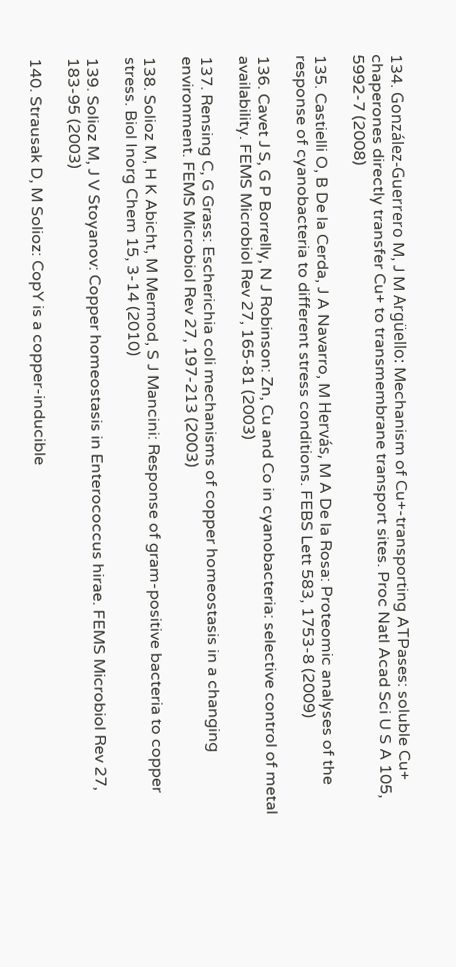134. González-Guerrero M, J M Argüello: Mechanism of Cu+-transporting ATPases: soluble Cu+ chaperones directly transfer Cu+ to transmembrane transport sites. Proc Natl Acad Sci U S A 105, 5992-7 (2008)

135. Castielli O, B De la Cerda, J A Navarro, M Hervás, M A De la Rosa: Proteomic analyses of the response of cyanobacteria to different stress conditions. FEBS Lett 583, 1753-8 (2009)

136. Cavet J S, G P Borrelly, N J Robinson: Zn, Cu and Co in cyanobacteria: selective control of metal availability. FEMS Microbiol Rev 27, 165-81 (2003)

137. Rensing C, G Grass: Escherichia coli mechanisms of copper homeostasis in a changing environment. FEMS Microbiol Rev 27, 197-213 (2003)

138. Solioz M, H K Abicht, M Mermod, S J Mancini: Response of gram-positive bacteria to copper stress. Biol Inorg Chem 15, 3-14 (2010)

139. Solioz M, J V Stoyanov: Copper homeostasis in Enterococcus hirae. FEMS Microbiol Rev 27, 183-95 (2003)

140. Strausak D, M Solioz: CopY is a copper-inducible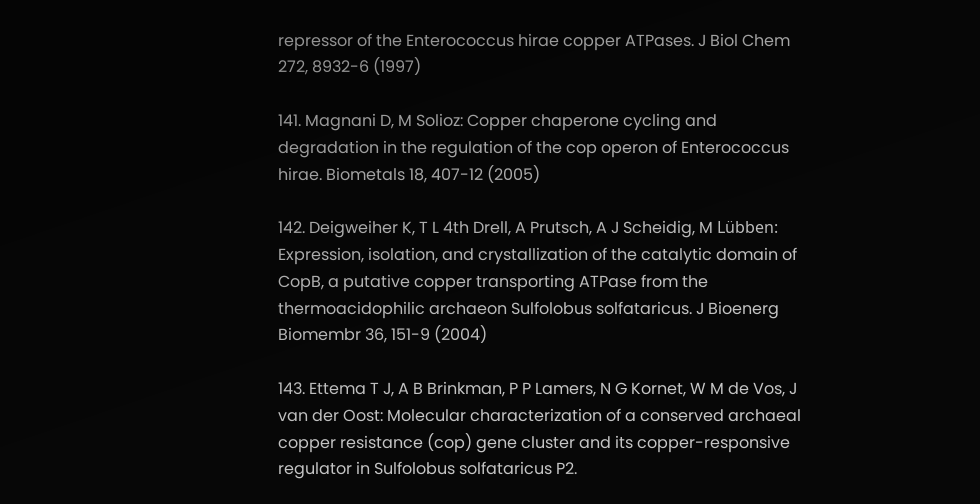repressor of the Enterococcus hirae copper ATPases. J Biol Chem 272, 8932-6 (1997)

141. Magnani D, M Solioz: Copper chaperone cycling and degradation in the regulation of the cop operon of Enterococcus hirae. Biometals 18, 407-12 (2005)

142. Deigweiher K, T L 4th Drell, A Prutsch, A J Scheidig, M Lübben: Expression, isolation, and crystallization of the catalytic domain of CopB, a putative copper transporting ATPase from the thermoacidophilic archaeon Sulfolobus solfataricus. J Bioenerg Biomembr 36, 151-9 (2004)

143. Ettema T J, A B Brinkman, P P Lamers, N G Kornet, W M de Vos, J van der Oost: Molecular characterization of a conserved archaeal copper resistance (cop) gene cluster and its copper-responsive regulator in Sulfolobus solfataricus P2.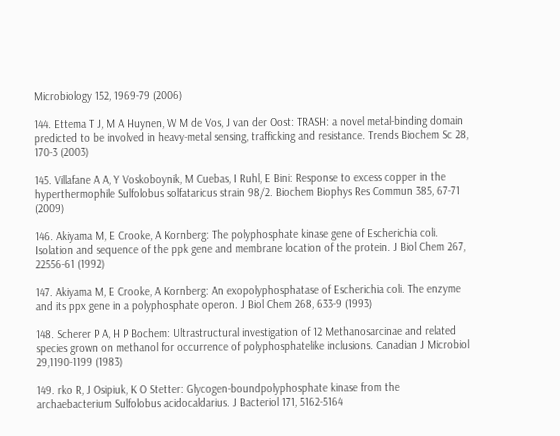Microbiology 152, 1969-79 (2006)

144. Ettema T J, M A Huynen, W M de Vos, J van der Oost: TRASH: a novel metal-binding domain predicted to be involved in heavy-metal sensing, trafficking and resistance. Trends Biochem Sc 28, 170-3 (2003)

145. Villafane A A, Y Voskoboynik, M Cuebas, I Ruhl, E Bini: Response to excess copper in the hyperthermophile Sulfolobus solfataricus strain 98/2. Biochem Biophys Res Commun 385, 67-71 (2009)

146. Akiyama M, E Crooke, A Kornberg: The polyphosphate kinase gene of Escherichia coli. Isolation and sequence of the ppk gene and membrane location of the protein. J Biol Chem 267, 22556-61 (1992)

147. Akiyama M, E Crooke, A Kornberg: An exopolyphosphatase of Escherichia coli. The enzyme and its ppx gene in a polyphosphate operon. J Biol Chem 268, 633-9 (1993)

148. Scherer P A, H P Bochem: Ultrastructural investigation of 12 Methanosarcinae and related species grown on methanol for occurrence of polyphosphatelike inclusions. Canadian J Microbiol 29,1190-1199 (1983)

149. rko R, J Osipiuk, K O Stetter: Glycogen-boundpolyphosphate kinase from the archaebacterium Sulfolobus acidocaldarius. J Bacteriol 171, 5162-5164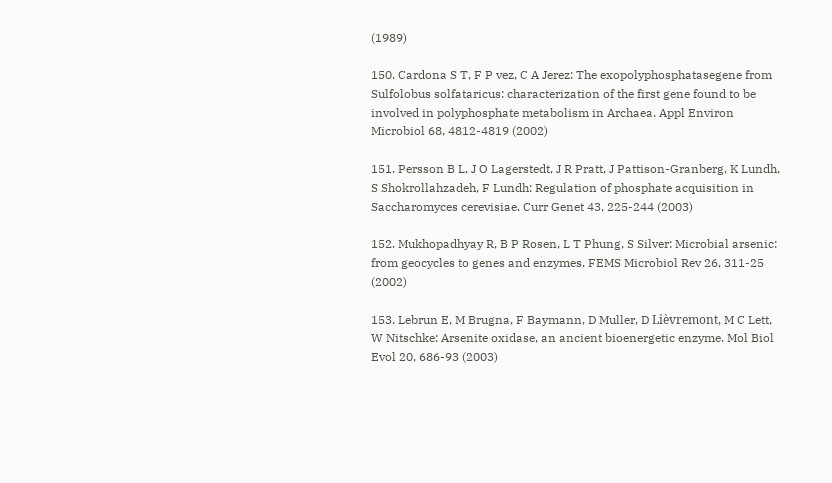(1989)

150. Cardona S T, F P vez, C A Jerez: The exopolyphosphatasegene from Sulfolobus solfataricus: characterization of the first gene found to be involved in polyphosphate metabolism in Archaea. Appl Environ Microbiol 68, 4812-4819 (2002)

151. Persson B L, J O Lagerstedt, J R Pratt, J Pattison-Granberg, K Lundh, S Shokrollahzadeh, F Lundh: Regulation of phosphate acquisition in Saccharomyces cerevisiae. Curr Genet 43, 225-244 (2003)

152. Mukhopadhyay R, B P Rosen, L T Phung, S Silver: Microbial arsenic: from geocycles to genes and enzymes. FEMS Microbiol Rev 26, 311-25 (2002)

153. Lebrun E, M Brugna, F Baymann, D Muller, D Lièvremont, M C Lett, W Nitschke: Arsenite oxidase, an ancient bioenergetic enzyme. Mol Biol Evol 20, 686-93 (2003)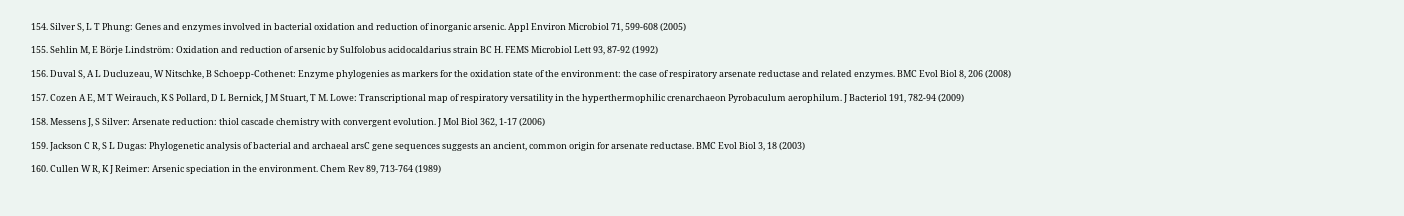154. Silver S, L T Phung: Genes and enzymes involved in bacterial oxidation and reduction of inorganic arsenic. Appl Environ Microbiol 71, 599-608 (2005)

155. Sehlin M, E Börje Lindström: Oxidation and reduction of arsenic by Sulfolobus acidocaldarius strain BC H. FEMS Microbiol Lett 93, 87-92 (1992)

156. Duval S, A L Ducluzeau, W Nitschke, B Schoepp-Cothenet: Enzyme phylogenies as markers for the oxidation state of the environment: the case of respiratory arsenate reductase and related enzymes. BMC Evol Biol 8, 206 (2008)

157. Cozen A E, M T Weirauch, K S Pollard, D L Bernick, J M Stuart, T M. Lowe: Transcriptional map of respiratory versatility in the hyperthermophilic crenarchaeon Pyrobaculum aerophilum. J Bacteriol 191, 782-94 (2009)

158. Messens J, S Silver: Arsenate reduction: thiol cascade chemistry with convergent evolution. J Mol Biol 362, 1-17 (2006)

159. Jackson C R, S L Dugas: Phylogenetic analysis of bacterial and archaeal arsC gene sequences suggests an ancient, common origin for arsenate reductase. BMC Evol Biol 3, 18 (2003)

160. Cullen W R, K J Reimer: Arsenic speciation in the environment. Chem Rev 89, 713-764 (1989)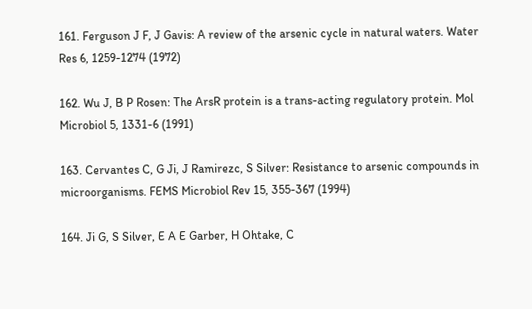161. Ferguson J F, J Gavis: A review of the arsenic cycle in natural waters. Water Res 6, 1259-1274 (1972)

162. Wu J, B P Rosen: The ArsR protein is a trans-acting regulatory protein. Mol Microbiol 5, 1331-6 (1991)

163. Cervantes C, G Ji, J Ramirezc, S Silver: Resistance to arsenic compounds in microorganisms. FEMS Microbiol Rev 15, 355-367 (1994)

164. Ji G, S Silver, E A E Garber, H Ohtake, C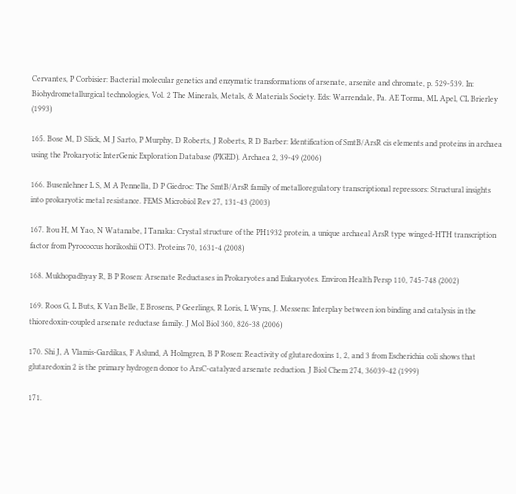Cervantes, P Corbisier: Bacterial molecular genetics and enzymatic transformations of arsenate, arsenite and chromate, p. 529-539. In: Biohydrometallurgical technologies, Vol. 2 The Minerals, Metals, & Materials Society. Eds: Warrendale, Pa. AE Torma, ML Apel, CL Brierley (1993)

165. Bose M, D Slick, M J Sarto, P Murphy, D Roberts, J Roberts, R D Barber: Identification of SmtB/ArsR cis elements and proteins in archaea using the Prokaryotic InterGenic Exploration Database (PIGED). Archaea 2, 39-49 (2006)

166. Busenlehner L S, M A Pennella, D P Giedroc: The SmtB/ArsR family of metalloregulatory transcriptional repressors: Structural insights into prokaryotic metal resistance. FEMS Microbiol Rev 27, 131-43 (2003)

167. Itou H, M Yao, N Watanabe, I Tanaka: Crystal structure of the PH1932 protein, a unique archaeal ArsR type winged-HTH transcription factor from Pyrococcus horikoshii OT3. Proteins 70, 1631-4 (2008)

168. Mukhopadhyay R, B P Rosen: Arsenate Reductases in Prokaryotes and Eukaryotes. Environ Health Persp 110, 745-748 (2002)

169. Roos G, L Buts, K Van Belle, E Brosens, P Geerlings, R Loris, L Wyns, J. Messens: Interplay between ion binding and catalysis in the thioredoxin-coupled arsenate reductase family. J Mol Biol 360, 826-38 (2006)

170. Shi J, A Vlamis-Gardikas, F Aslund, A Holmgren, B P Rosen: Reactivity of glutaredoxins 1, 2, and 3 from Escherichia coli shows that glutaredoxin 2 is the primary hydrogen donor to ArsC-catalyzed arsenate reduction. J Biol Chem 274, 36039-42 (1999)

171.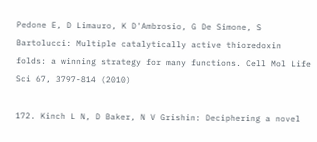Pedone E, D Limauro, K D'Ambrosio, G De Simone, S Bartolucci: Multiple catalytically active thioredoxin folds: a winning strategy for many functions. Cell Mol Life Sci 67, 3797-814 (2010)

172. Kinch L N, D Baker, N V Grishin: Deciphering a novel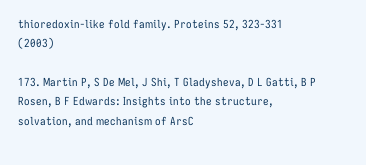thioredoxin-like fold family. Proteins 52, 323-331 (2003)

173. Martin P, S De Mel, J Shi, T Gladysheva, D L Gatti, B P Rosen, B F Edwards: Insights into the structure, solvation, and mechanism of ArsC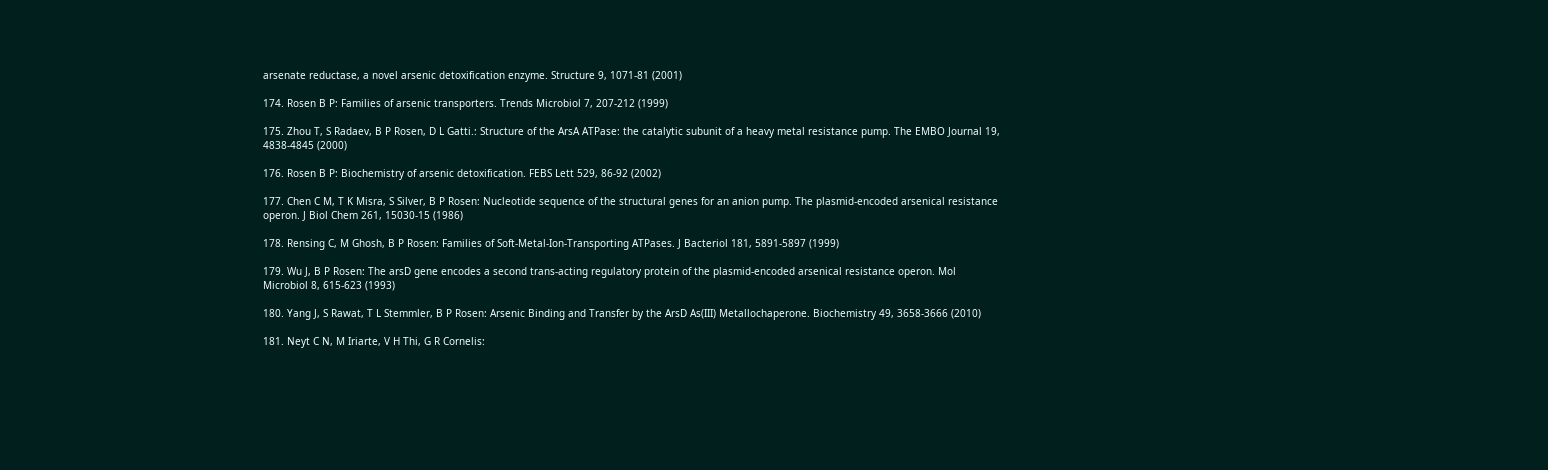arsenate reductase, a novel arsenic detoxification enzyme. Structure 9, 1071-81 (2001)

174. Rosen B P: Families of arsenic transporters. Trends Microbiol 7, 207-212 (1999)

175. Zhou T, S Radaev, B P Rosen, D L Gatti.: Structure of the ArsA ATPase: the catalytic subunit of a heavy metal resistance pump. The EMBO Journal 19, 4838-4845 (2000)

176. Rosen B P: Biochemistry of arsenic detoxification. FEBS Lett 529, 86-92 (2002)

177. Chen C M, T K Misra, S Silver, B P Rosen: Nucleotide sequence of the structural genes for an anion pump. The plasmid-encoded arsenical resistance operon. J Biol Chem 261, 15030-15 (1986)

178. Rensing C, M Ghosh, B P Rosen: Families of Soft-Metal-Ion-Transporting ATPases. J Bacteriol 181, 5891-5897 (1999)

179. Wu J, B P Rosen: The arsD gene encodes a second trans-acting regulatory protein of the plasmid-encoded arsenical resistance operon. Mol Microbiol 8, 615-623 (1993)

180. Yang J, S Rawat, T L Stemmler, B P Rosen: Arsenic Binding and Transfer by the ArsD As(III) Metallochaperone. Biochemistry 49, 3658-3666 (2010)

181. Neyt C N, M Iriarte, V H Thi, G R Cornelis: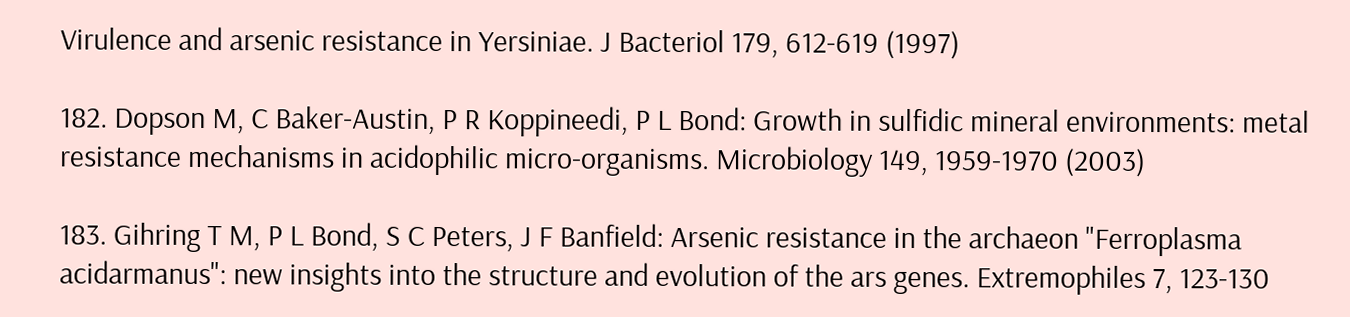Virulence and arsenic resistance in Yersiniae. J Bacteriol 179, 612-619 (1997)

182. Dopson M, C Baker-Austin, P R Koppineedi, P L Bond: Growth in sulfidic mineral environments: metal resistance mechanisms in acidophilic micro-organisms. Microbiology 149, 1959-1970 (2003)

183. Gihring T M, P L Bond, S C Peters, J F Banfield: Arsenic resistance in the archaeon "Ferroplasma acidarmanus": new insights into the structure and evolution of the ars genes. Extremophiles 7, 123-130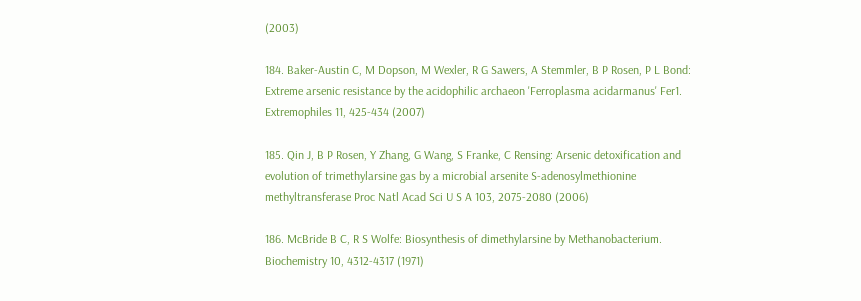(2003)

184. Baker-Austin C, M Dopson, M Wexler, R G Sawers, A Stemmler, B P Rosen, P L Bond: Extreme arsenic resistance by the acidophilic archaeon 'Ferroplasma acidarmanus' Fer1. Extremophiles 11, 425-434 (2007)

185. Qin J, B P Rosen, Y Zhang, G Wang, S Franke, C Rensing: Arsenic detoxification and evolution of trimethylarsine gas by a microbial arsenite S-adenosylmethionine methyltransferase Proc Natl Acad Sci U S A 103, 2075-2080 (2006)

186. McBride B C, R S Wolfe: Biosynthesis of dimethylarsine by Methanobacterium. Biochemistry 10, 4312-4317 (1971)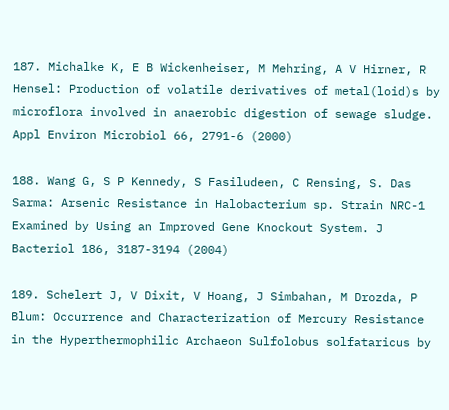187. Michalke K, E B Wickenheiser, M Mehring, A V Hirner, R Hensel: Production of volatile derivatives of metal(loid)s by microflora involved in anaerobic digestion of sewage sludge. Appl Environ Microbiol 66, 2791-6 (2000)

188. Wang G, S P Kennedy, S Fasiludeen, C Rensing, S. Das Sarma: Arsenic Resistance in Halobacterium sp. Strain NRC-1 Examined by Using an Improved Gene Knockout System. J Bacteriol 186, 3187-3194 (2004)

189. Schelert J, V Dixit, V Hoang, J Simbahan, M Drozda, P Blum: Occurrence and Characterization of Mercury Resistance in the Hyperthermophilic Archaeon Sulfolobus solfataricus by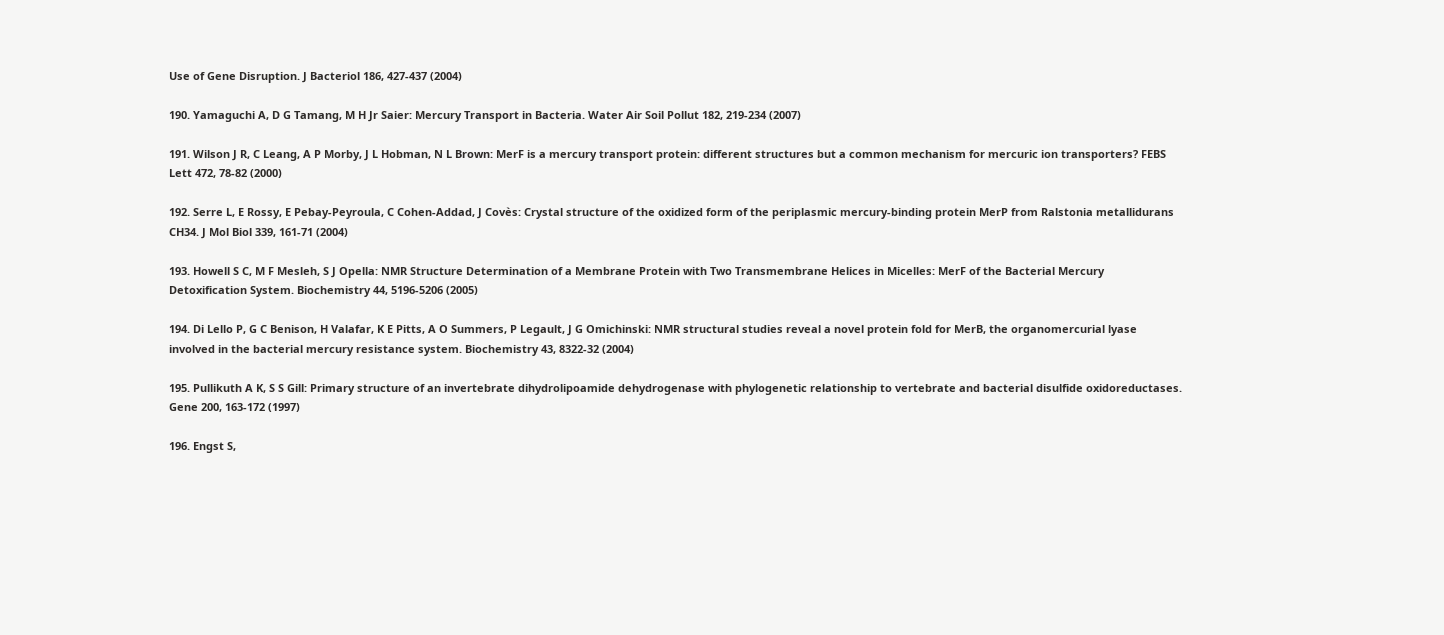Use of Gene Disruption. J Bacteriol 186, 427-437 (2004)

190. Yamaguchi A, D G Tamang, M H Jr Saier: Mercury Transport in Bacteria. Water Air Soil Pollut 182, 219-234 (2007)

191. Wilson J R, C Leang, A P Morby, J L Hobman, N L Brown: MerF is a mercury transport protein: different structures but a common mechanism for mercuric ion transporters? FEBS Lett 472, 78-82 (2000)

192. Serre L, E Rossy, E Pebay-Peyroula, C Cohen-Addad, J Covès: Crystal structure of the oxidized form of the periplasmic mercury-binding protein MerP from Ralstonia metallidurans CH34. J Mol Biol 339, 161-71 (2004)

193. Howell S C, M F Mesleh, S J Opella: NMR Structure Determination of a Membrane Protein with Two Transmembrane Helices in Micelles: MerF of the Bacterial Mercury Detoxification System. Biochemistry 44, 5196-5206 (2005)

194. Di Lello P, G C Benison, H Valafar, K E Pitts, A O Summers, P Legault, J G Omichinski: NMR structural studies reveal a novel protein fold for MerB, the organomercurial lyase involved in the bacterial mercury resistance system. Biochemistry 43, 8322-32 (2004)

195. Pullikuth A K, S S Gill: Primary structure of an invertebrate dihydrolipoamide dehydrogenase with phylogenetic relationship to vertebrate and bacterial disulfide oxidoreductases. Gene 200, 163-172 (1997)

196. Engst S,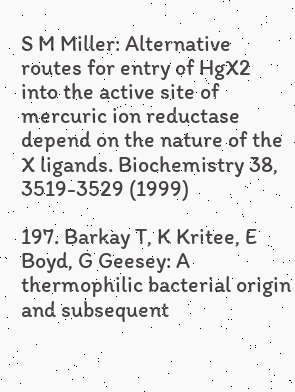S M Miller: Alternative routes for entry of HgX2 into the active site of mercuric ion reductase depend on the nature of the X ligands. Biochemistry 38, 3519-3529 (1999)

197. Barkay T, K Kritee, E Boyd, G Geesey: A thermophilic bacterial origin and subsequent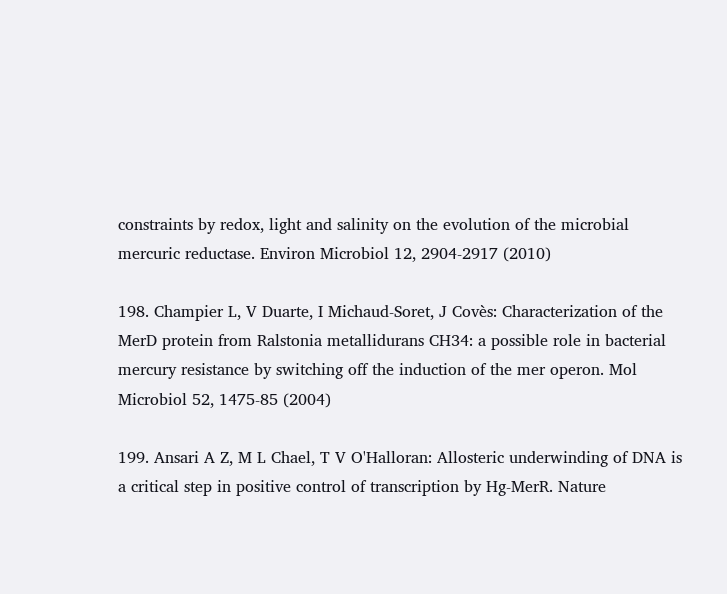constraints by redox, light and salinity on the evolution of the microbial mercuric reductase. Environ Microbiol 12, 2904-2917 (2010)

198. Champier L, V Duarte, I Michaud-Soret, J Covès: Characterization of the MerD protein from Ralstonia metallidurans CH34: a possible role in bacterial mercury resistance by switching off the induction of the mer operon. Mol Microbiol 52, 1475-85 (2004)

199. Ansari A Z, M L Chael, T V O'Halloran: Allosteric underwinding of DNA is a critical step in positive control of transcription by Hg-MerR. Nature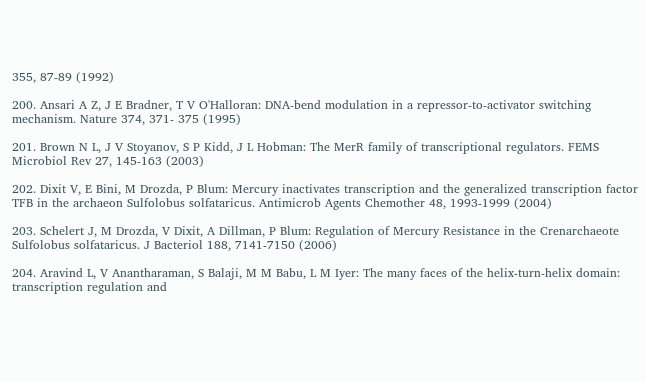355, 87-89 (1992)

200. Ansari A Z, J E Bradner, T V O'Halloran: DNA-bend modulation in a repressor-to-activator switching mechanism. Nature 374, 371- 375 (1995)

201. Brown N L, J V Stoyanov, S P Kidd, J L Hobman: The MerR family of transcriptional regulators. FEMS Microbiol Rev 27, 145-163 (2003)

202. Dixit V, E Bini, M Drozda, P Blum: Mercury inactivates transcription and the generalized transcription factor TFB in the archaeon Sulfolobus solfataricus. Antimicrob Agents Chemother 48, 1993-1999 (2004)

203. Schelert J, M Drozda, V Dixit, A Dillman, P Blum: Regulation of Mercury Resistance in the Crenarchaeote Sulfolobus solfataricus. J Bacteriol 188, 7141-7150 (2006)

204. Aravind L, V Anantharaman, S Balaji, M M Babu, L M Iyer: The many faces of the helix-turn-helix domain: transcription regulation and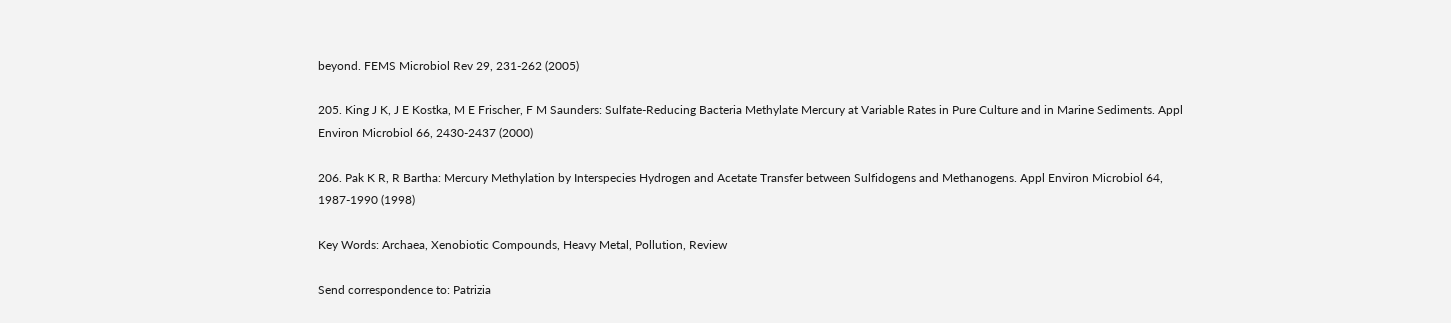beyond. FEMS Microbiol Rev 29, 231-262 (2005)

205. King J K, J E Kostka, M E Frischer, F M Saunders: Sulfate-Reducing Bacteria Methylate Mercury at Variable Rates in Pure Culture and in Marine Sediments. Appl Environ Microbiol 66, 2430-2437 (2000)

206. Pak K R, R Bartha: Mercury Methylation by Interspecies Hydrogen and Acetate Transfer between Sulfidogens and Methanogens. Appl Environ Microbiol 64, 1987-1990 (1998)

Key Words: Archaea, Xenobiotic Compounds, Heavy Metal, Pollution, Review

Send correspondence to: Patrizia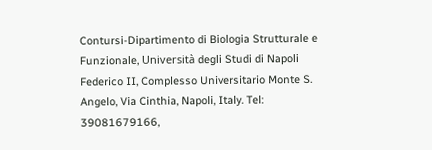Contursi-Dipartimento di Biologia Strutturale e Funzionale, Università degli Studi di Napoli Federico II, Complesso Universitario Monte S. Angelo, Via Cinthia, Napoli, Italy. Tel: 39081679166,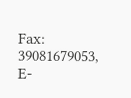Fax: 39081679053, E-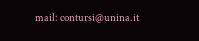mail: contursi@unina.it